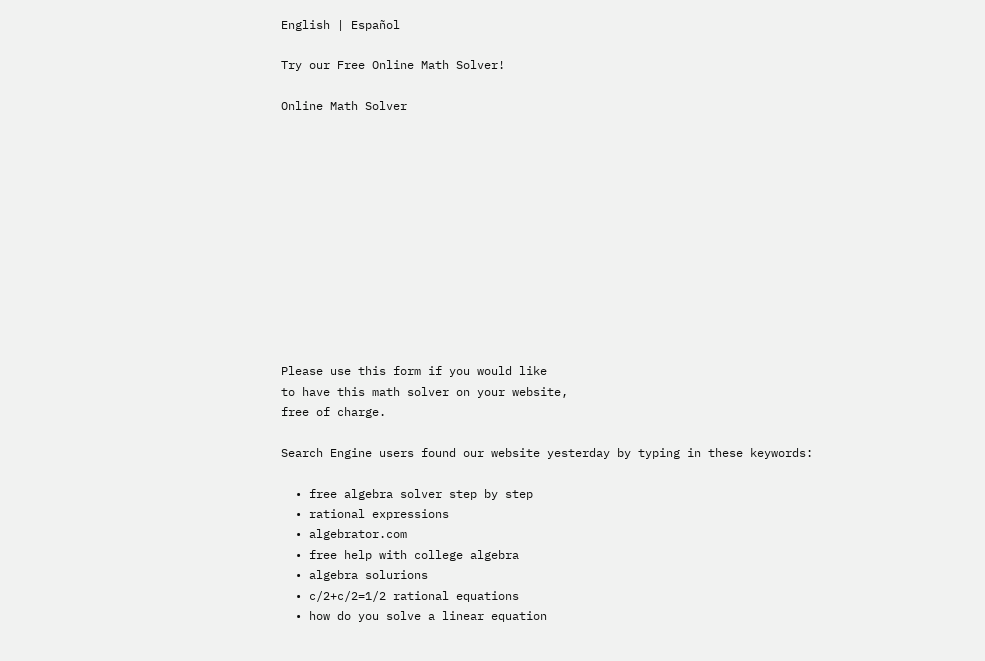English | Español

Try our Free Online Math Solver!

Online Math Solver












Please use this form if you would like
to have this math solver on your website,
free of charge.

Search Engine users found our website yesterday by typing in these keywords:

  • free algebra solver step by step
  • rational expressions
  • algebrator.com
  • free help with college algebra
  • algebra solurions
  • c/2+c/2=1/2 rational equations
  • how do you solve a linear equation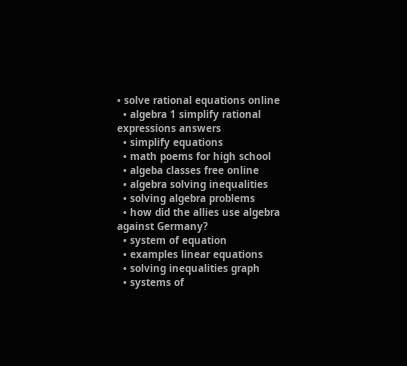• solve rational equations online
  • algebra 1 simplify rational expressions answers
  • simplify equations
  • math poems for high school
  • algeba classes free online
  • algebra solving inequalities
  • solving algebra problems
  • how did the allies use algebra against Germany?
  • system of equation
  • examples linear equations
  • solving inequalities graph
  • systems of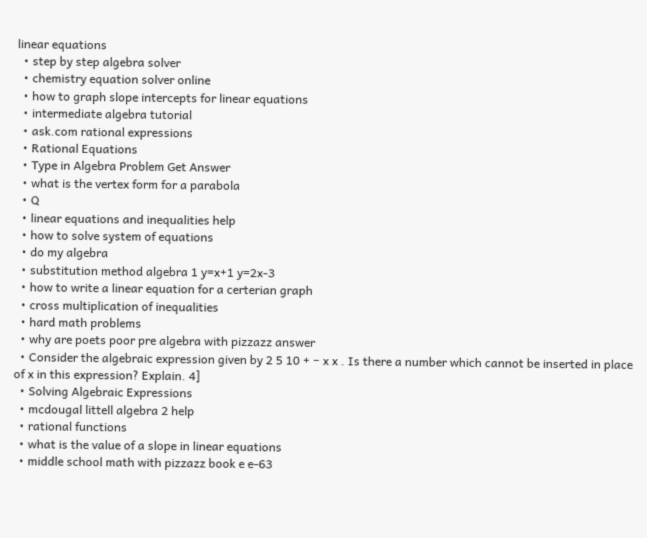linear equations
  • step by step algebra solver
  • chemistry equation solver online
  • how to graph slope intercepts for linear equations
  • intermediate algebra tutorial
  • ask.com rational expressions
  • Rational Equations
  • Type in Algebra Problem Get Answer
  • what is the vertex form for a parabola
  • Q
  • linear equations and inequalities help
  • how to solve system of equations
  • do my algebra
  • substitution method algebra 1 y=x+1 y=2x-3
  • how to write a linear equation for a certerian graph
  • cross multiplication of inequalities
  • hard math problems
  • why are poets poor pre algebra with pizzazz answer
  • Consider the algebraic expression given by 2 5 10 + − x x . Is there a number which cannot be inserted in place of x in this expression? Explain. 4]
  • Solving Algebraic Expressions
  • mcdougal littell algebra 2 help
  • rational functions
  • what is the value of a slope in linear equations
  • middle school math with pizzazz book e e-63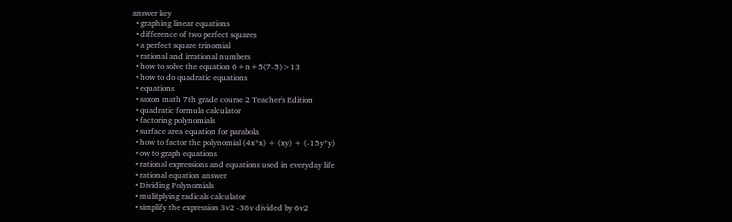answer key
  • graphing linear equations
  • difference of two perfect squares
  • a perfect square trinomial
  • rational and irrational numbers
  • how to solve the equation 6+n+5(7-5)>13
  • how to do quadratic equations
  • equations
  • saxon math 7th grade course 2 Teacher's Edition
  • quadratic formula calculator
  • factoring polynomials
  • surface area equation for parabola
  • how to factor the polynomial (4x*x) + (xy) + (-15y*y)
  • ow to graph equations
  • rational expressions and equations used in everyday life
  • rational equation answer
  • Dividing Polynomials
  • mulitplying radicals calculator
  • simplify the expression 3v2 -36v divided by 6v2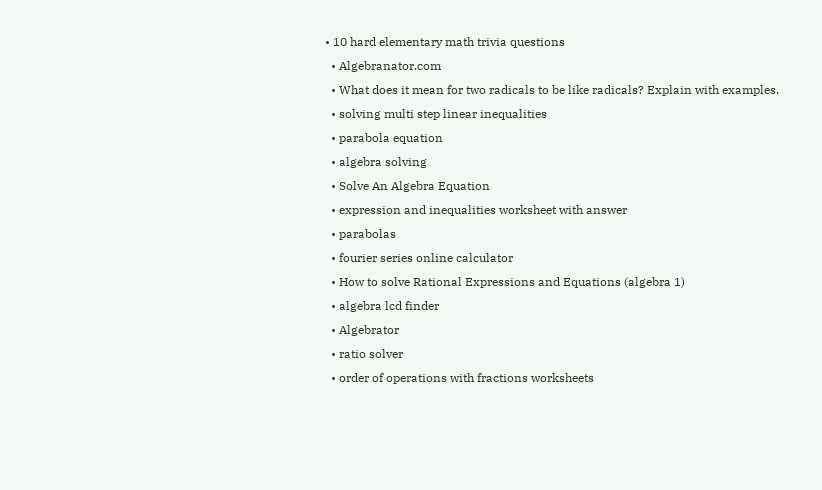• 10 hard elementary math trivia questions
  • Algebranator.com
  • What does it mean for two radicals to be like radicals? Explain with examples.
  • solving multi step linear inequalities
  • parabola equation
  • algebra solving
  • Solve An Algebra Equation
  • expression and inequalities worksheet with answer
  • parabolas
  • fourier series online calculator
  • How to solve Rational Expressions and Equations (algebra 1)
  • algebra lcd finder
  • Algebrator
  • ratio solver
  • order of operations with fractions worksheets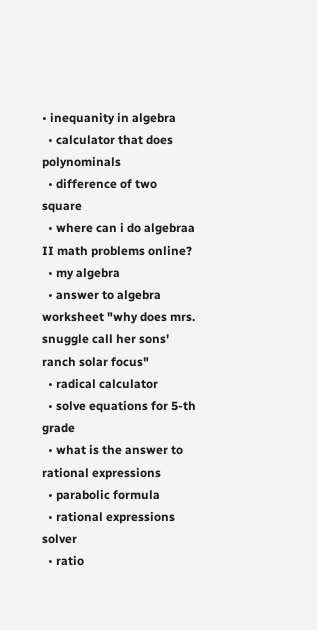• inequanity in algebra
  • calculator that does polynominals
  • difference of two square
  • where can i do algebraa II math problems online?
  • my algebra
  • answer to algebra worksheet "why does mrs. snuggle call her sons' ranch solar focus"
  • radical calculator
  • solve equations for 5-th grade
  • what is the answer to rational expressions
  • parabolic formula
  • rational expressions solver
  • ratio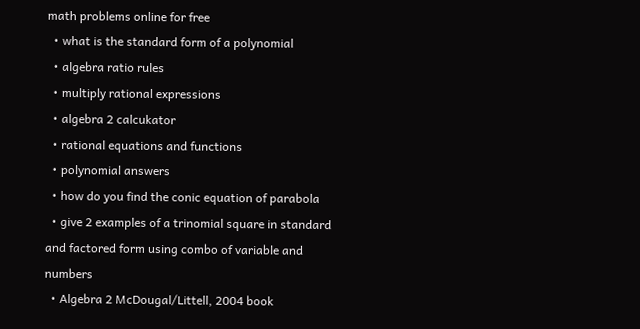math problems online for free
  • what is the standard form of a polynomial
  • algebra ratio rules
  • multiply rational expressions
  • algebra 2 calcukator
  • rational equations and functions
  • polynomial answers
  • how do you find the conic equation of parabola
  • give 2 examples of a trinomial square in standard and factored form using combo of variable and numbers
  • Algebra 2 McDougal/Littell, 2004 book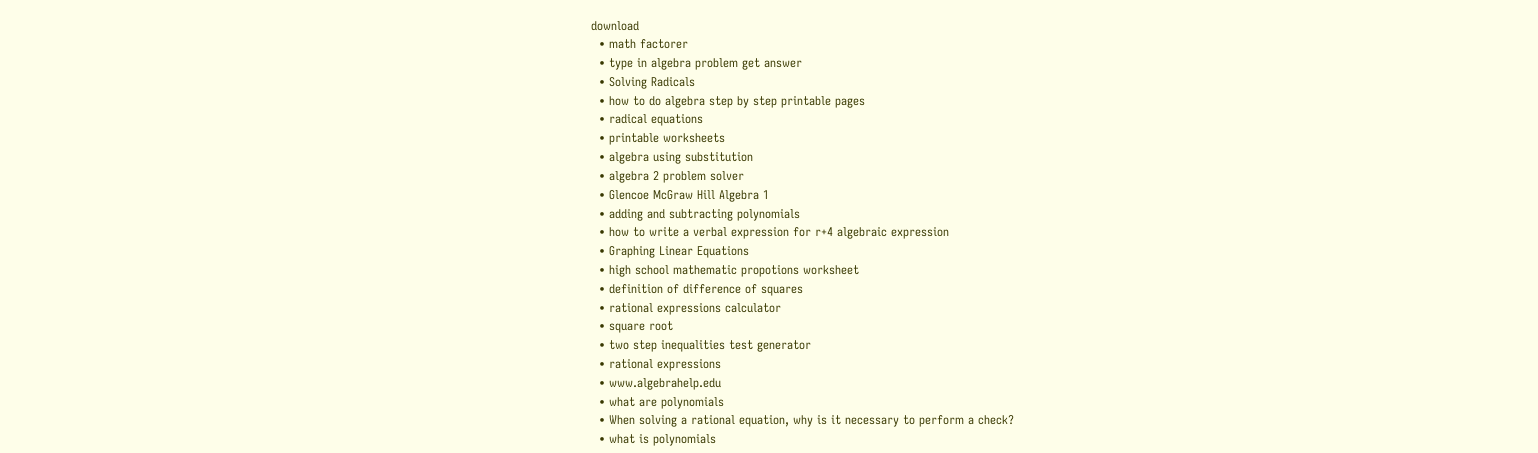download
  • math factorer
  • type in algebra problem get answer
  • Solving Radicals
  • how to do algebra step by step printable pages
  • radical equations
  • printable worksheets
  • algebra using substitution
  • algebra 2 problem solver
  • Glencoe McGraw Hill Algebra 1
  • adding and subtracting polynomials
  • how to write a verbal expression for r+4 algebraic expression
  • Graphing Linear Equations
  • high school mathematic propotions worksheet
  • definition of difference of squares
  • rational expressions calculator
  • square root
  • two step inequalities test generator
  • rational expressions
  • www.algebrahelp.edu
  • what are polynomials
  • When solving a rational equation, why is it necessary to perform a check?
  • what is polynomials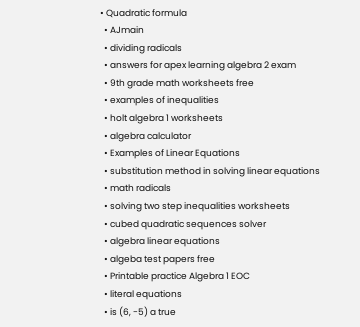• Quadratic formula
  • AJmain
  • dividing radicals
  • answers for apex learning algebra 2 exam
  • 9th grade math worksheets free
  • examples of inequalities
  • holt algebra 1 worksheets
  • algebra calculator
  • Examples of Linear Equations
  • substitution method in solving linear equations
  • math radicals
  • solving two step inequalities worksheets
  • cubed quadratic sequences solver
  • algebra linear equations
  • algeba test papers free
  • Printable practice Algebra 1 EOC
  • literal equations
  • is (6, -5) a true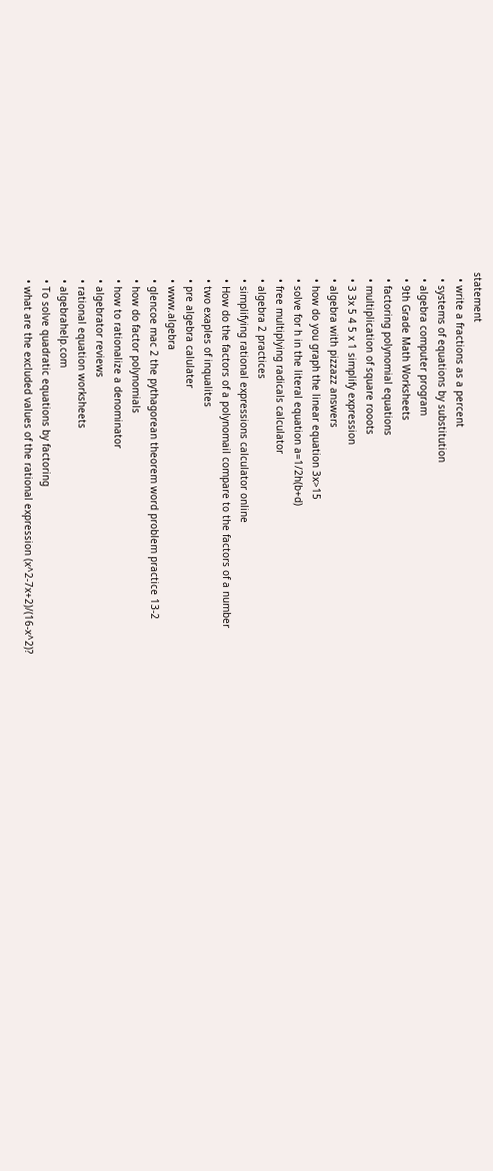statement
  • write a fractions as a percent
  • systems of equations by substitution
  • algebra computer program
  • 9th Grade Math Worksheets
  • factoring polynomial equations
  • multiplication of square rooots
  • 3 3x 5 4 5 x 1 simplify expression
  • algebra with pizzazz answers
  • how do you graph the linear equation 3x>15
  • solve for h in the literal equation a=1/2h(b+d)
  • free multiplying radicals calculator
  • algebra 2 practices
  • simplifying rational expressions calculator online
  • How do the factors of a polynomail compare to the factors of a number
  • two exaples of inqualites
  • pre algebra calulater
  • www.algebra
  • glencoe mac 2 the pythagorean theorem word problem practice 13-2
  • how do factor polynomials
  • how to rationalize a denominator
  • algebrator reviews
  • rational equation worksheets
  • algebrahelp.com
  • To solve quadratic equations by factoring
  • what are the excluded values of the rational expression (x^2-7x+2)/(16-x^2)?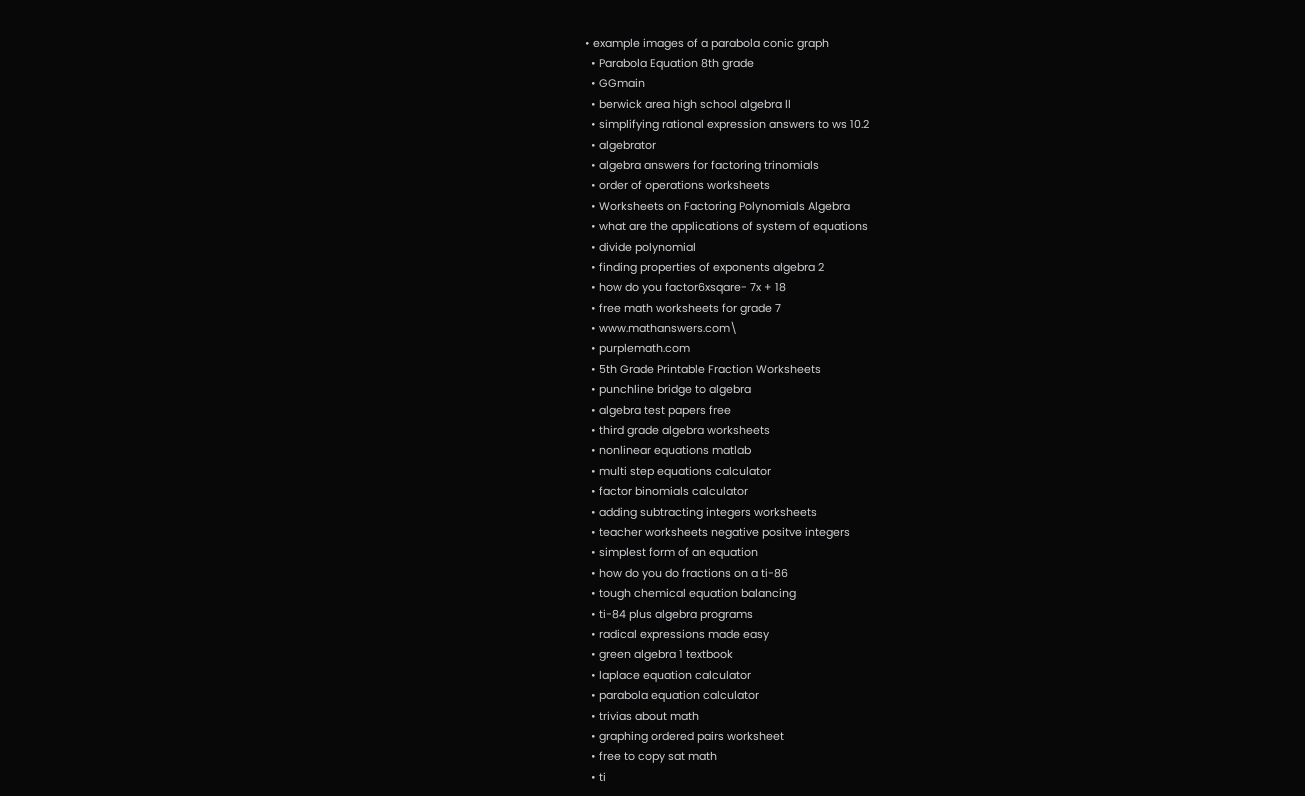• example images of a parabola conic graph
  • Parabola Equation 8th grade
  • GGmain
  • berwick area high school algebra ll
  • simplifying rational expression answers to ws 10.2
  • algebrator
  • algebra answers for factoring trinomials
  • order of operations worksheets
  • Worksheets on Factoring Polynomials Algebra
  • what are the applications of system of equations
  • divide polynomial
  • finding properties of exponents algebra 2
  • how do you factor6xsqare- 7x + 18
  • free math worksheets for grade 7
  • www.mathanswers.com\
  • purplemath.com
  • 5th Grade Printable Fraction Worksheets
  • punchline bridge to algebra
  • algebra test papers free
  • third grade algebra worksheets
  • nonlinear equations matlab
  • multi step equations calculator
  • factor binomials calculator
  • adding subtracting integers worksheets
  • teacher worksheets negative positve integers
  • simplest form of an equation
  • how do you do fractions on a ti-86
  • tough chemical equation balancing
  • ti-84 plus algebra programs
  • radical expressions made easy
  • green algebra 1 textbook
  • laplace equation calculator
  • parabola equation calculator
  • trivias about math
  • graphing ordered pairs worksheet
  • free to copy sat math
  • ti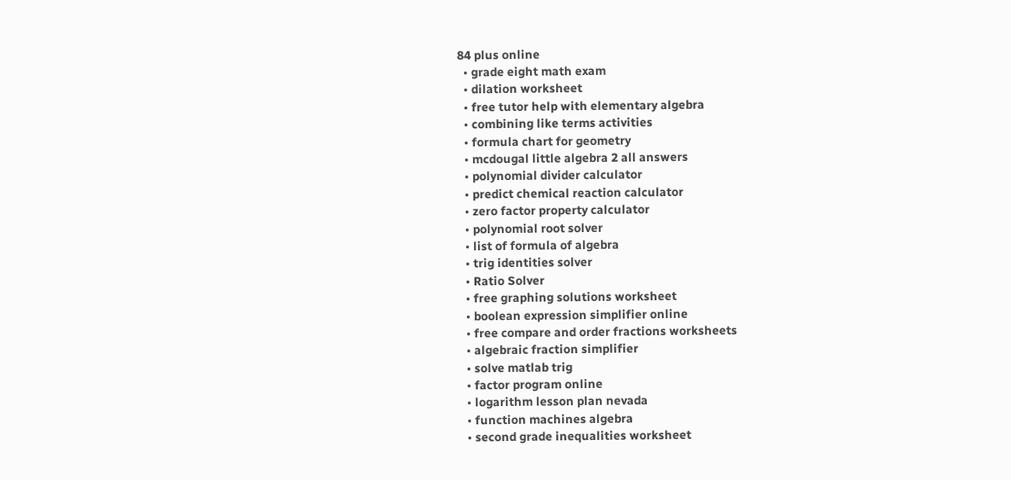84 plus online
  • grade eight math exam
  • dilation worksheet
  • free tutor help with elementary algebra
  • combining like terms activities
  • formula chart for geometry
  • mcdougal little algebra 2 all answers
  • polynomial divider calculator
  • predict chemical reaction calculator
  • zero factor property calculator
  • polynomial root solver
  • list of formula of algebra
  • trig identities solver
  • Ratio Solver
  • free graphing solutions worksheet
  • boolean expression simplifier online
  • free compare and order fractions worksheets
  • algebraic fraction simplifier
  • solve matlab trig
  • factor program online
  • logarithm lesson plan nevada
  • function machines algebra
  • second grade inequalities worksheet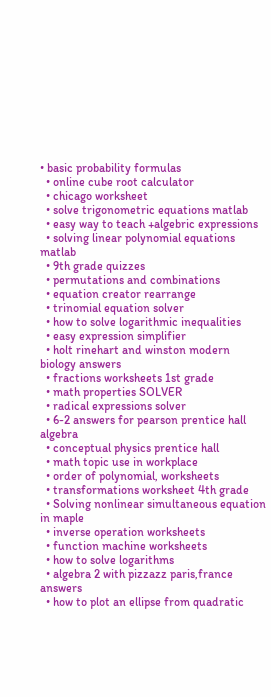• basic probability formulas
  • online cube root calculator
  • chicago worksheet
  • solve trigonometric equations matlab
  • easy way to teach +algebric expressions
  • solving linear polynomial equations matlab
  • 9th grade quizzes
  • permutations and combinations
  • equation creator rearrange
  • trinomial equation solver
  • how to solve logarithmic inequalities
  • easy expression simplifier
  • holt rinehart and winston modern biology answers
  • fractions worksheets 1st grade
  • math properties SOLVER
  • radical expressions solver
  • 6-2 answers for pearson prentice hall algebra
  • conceptual physics prentice hall
  • math topic use in workplace
  • order of polynomial, worksheets
  • transformations worksheet 4th grade
  • Solving nonlinear simultaneous equation in maple
  • inverse operation worksheets
  • function machine worksheets
  • how to solve logarithms
  • algebra 2 with pizzazz paris,france answers
  • how to plot an ellipse from quadratic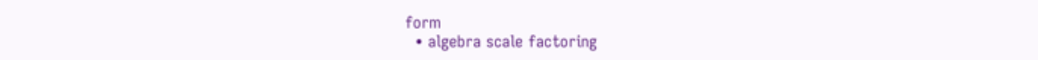form
  • algebra scale factoring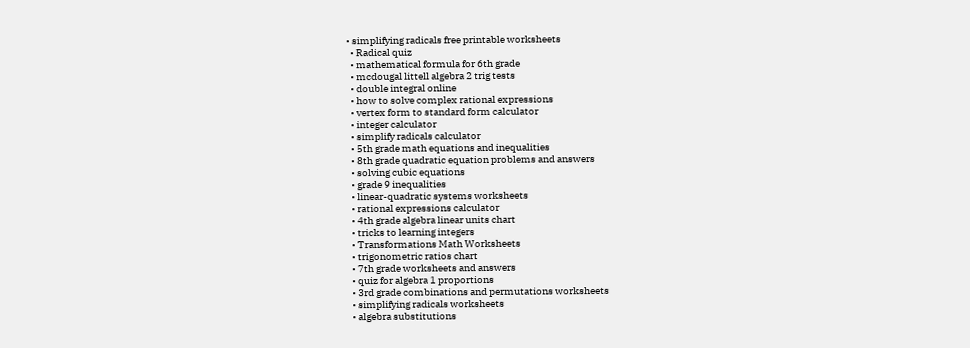• simplifying radicals free printable worksheets
  • Radical quiz
  • mathematical formula for 6th grade
  • mcdougal littell algebra 2 trig tests
  • double integral online
  • how to solve complex rational expressions
  • vertex form to standard form calculator
  • integer calculator
  • simplify radicals calculator
  • 5th grade math equations and inequalities
  • 8th grade quadratic equation problems and answers
  • solving cubic equations
  • grade 9 inequalities
  • linear-quadratic systems worksheets
  • rational expressions calculator
  • 4th grade algebra linear units chart
  • tricks to learning integers
  • Transformations Math Worksheets
  • trigonometric ratios chart
  • 7th grade worksheets and answers
  • quiz for algebra 1 proportions
  • 3rd grade combinations and permutations worksheets
  • simplifying radicals worksheets
  • algebra substitutions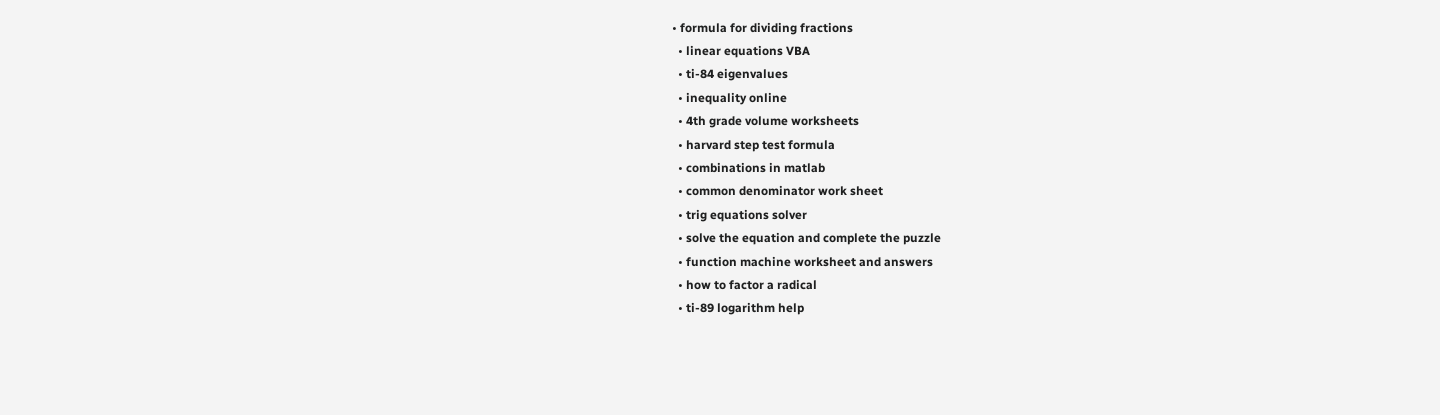• formula for dividing fractions
  • linear equations VBA
  • ti-84 eigenvalues
  • inequality online
  • 4th grade volume worksheets
  • harvard step test formula
  • combinations in matlab
  • common denominator work sheet
  • trig equations solver
  • solve the equation and complete the puzzle
  • function machine worksheet and answers
  • how to factor a radical
  • ti-89 logarithm help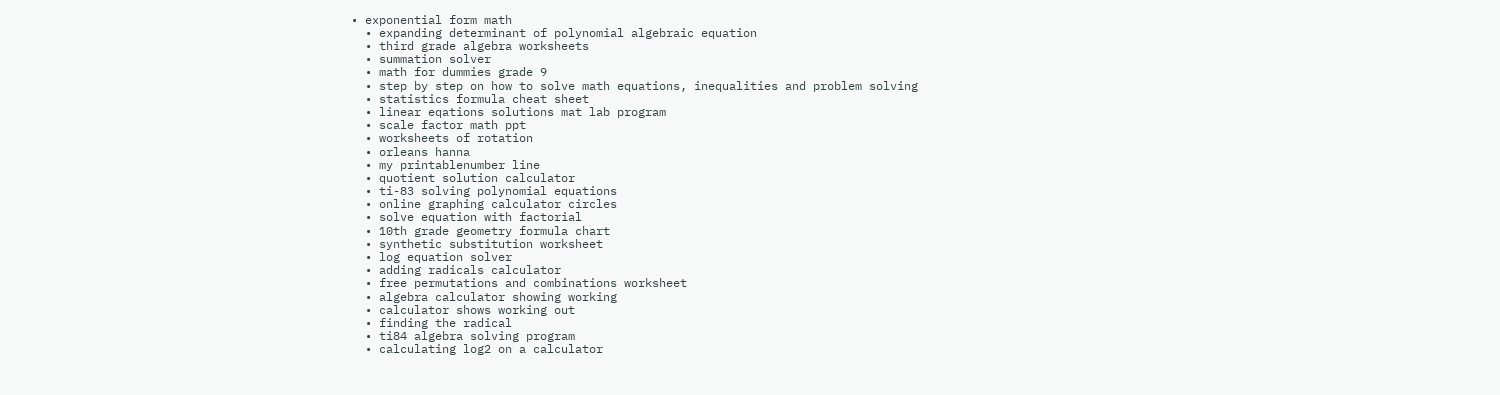• exponential form math
  • expanding determinant of polynomial algebraic equation
  • third grade algebra worksheets
  • summation solver
  • math for dummies grade 9
  • step by step on how to solve math equations, inequalities and problem solving
  • statistics formula cheat sheet
  • linear eqations solutions mat lab program
  • scale factor math ppt
  • worksheets of rotation
  • orleans hanna
  • my printablenumber line
  • quotient solution calculator
  • ti-83 solving polynomial equations
  • online graphing calculator circles
  • solve equation with factorial
  • 10th grade geometry formula chart
  • synthetic substitution worksheet
  • log equation solver
  • adding radicals calculator
  • free permutations and combinations worksheet
  • algebra calculator showing working
  • calculator shows working out
  • finding the radical
  • ti84 algebra solving program
  • calculating log2 on a calculator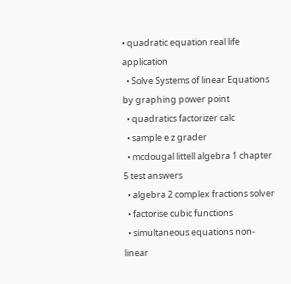• quadratic equation real life application
  • Solve Systems of linear Equations by graphing power point
  • quadratics factorizer calc
  • sample e z grader
  • mcdougal littell algebra 1 chapter 5 test answers
  • algebra 2 complex fractions solver
  • factorise cubic functions
  • simultaneous equations non-linear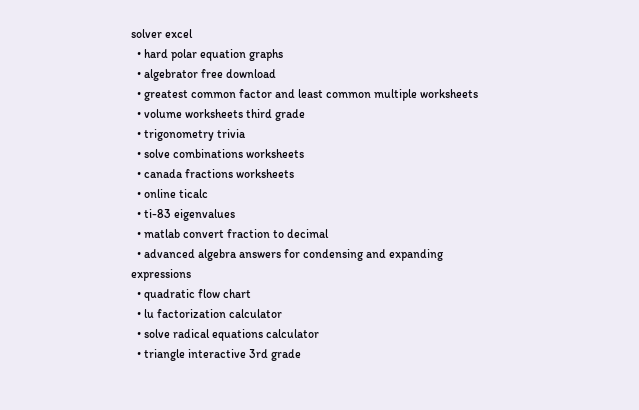solver excel
  • hard polar equation graphs
  • algebrator free download
  • greatest common factor and least common multiple worksheets
  • volume worksheets third grade
  • trigonometry trivia
  • solve combinations worksheets
  • canada fractions worksheets
  • online ticalc
  • ti-83 eigenvalues
  • matlab convert fraction to decimal
  • advanced algebra answers for condensing and expanding expressions
  • quadratic flow chart
  • lu factorization calculator
  • solve radical equations calculator
  • triangle interactive 3rd grade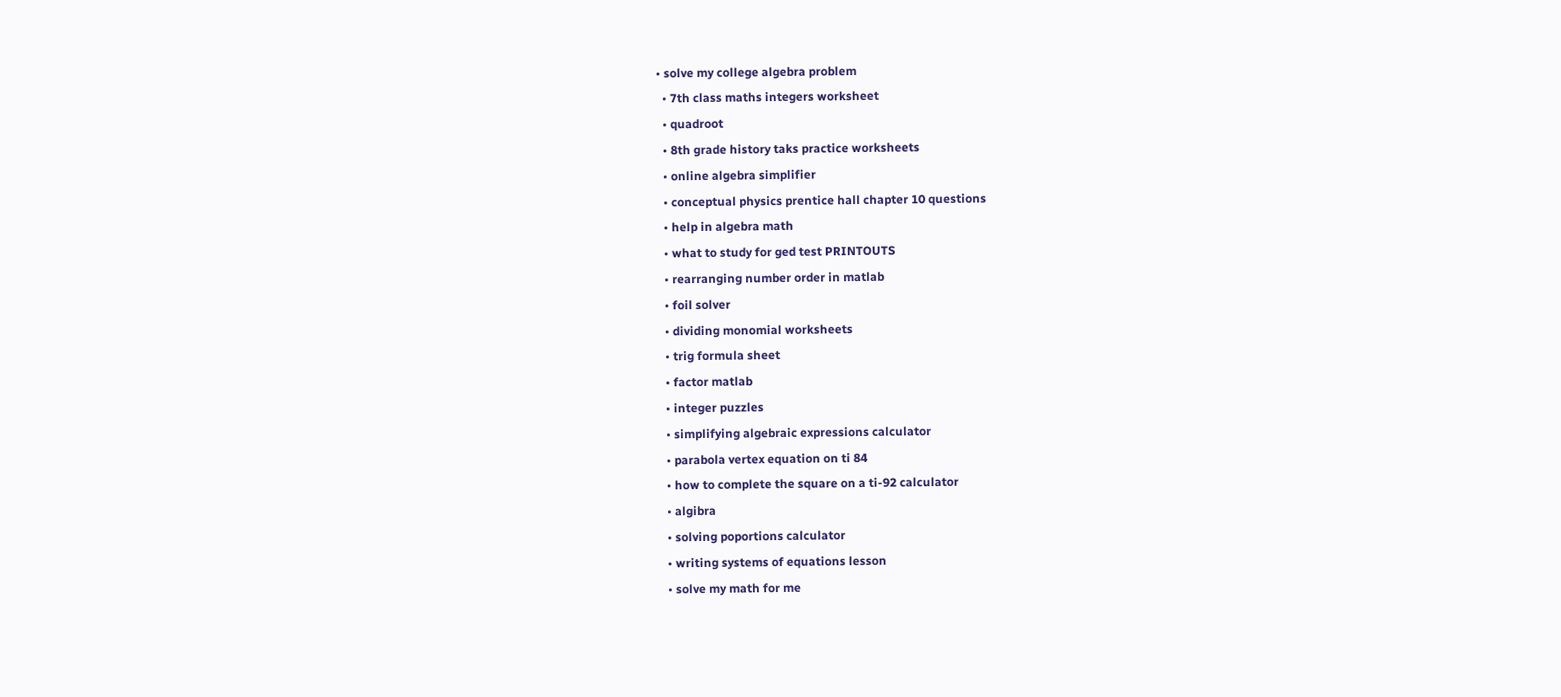• solve my college algebra problem
  • 7th class maths integers worksheet
  • quadroot
  • 8th grade history taks practice worksheets
  • online algebra simplifier
  • conceptual physics prentice hall chapter 10 questions
  • help in algebra math
  • what to study for ged test PRINTOUTS
  • rearranging number order in matlab
  • foil solver
  • dividing monomial worksheets
  • trig formula sheet
  • factor matlab
  • integer puzzles
  • simplifying algebraic expressions calculator
  • parabola vertex equation on ti 84
  • how to complete the square on a ti-92 calculator
  • algibra
  • solving poportions calculator
  • writing systems of equations lesson
  • solve my math for me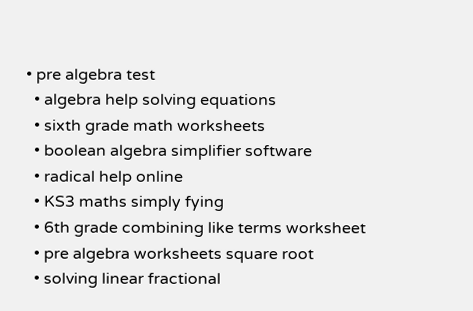• pre algebra test
  • algebra help solving equations
  • sixth grade math worksheets
  • boolean algebra simplifier software
  • radical help online
  • KS3 maths simply fying
  • 6th grade combining like terms worksheet
  • pre algebra worksheets square root
  • solving linear fractional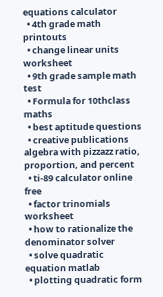equations calculator
  • 4th grade math printouts
  • change linear units worksheet
  • 9th grade sample math test
  • Formula for 10thclass maths
  • best aptitude questions
  • creative publications algebra with pizzazz ratio, proportion, and percent
  • ti-89 calculator online free
  • factor trinomials worksheet
  • how to rationalize the denominator solver
  • solve quadratic equation matlab
  • plotting quadratic form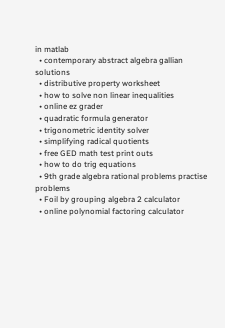in matlab
  • contemporary abstract algebra gallian solutions
  • distributive property worksheet
  • how to solve non linear inequalities
  • online ez grader
  • quadratic formula generator
  • trigonometric identity solver
  • simplifying radical quotients
  • free GED math test print outs
  • how to do trig equations
  • 9th grade algebra rational problems practise problems
  • Foil by grouping algebra 2 calculator
  • online polynomial factoring calculator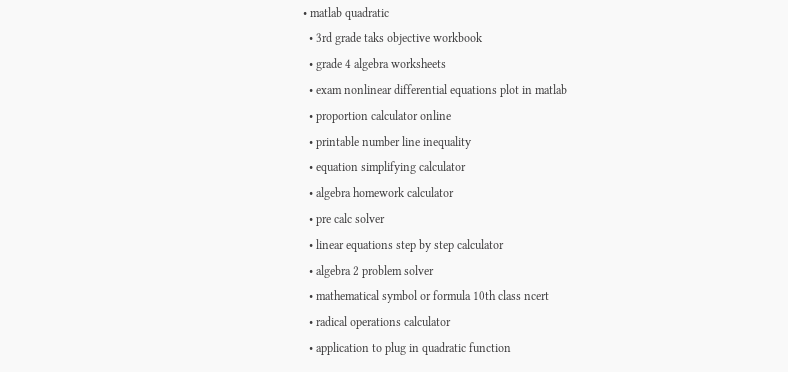• matlab quadratic
  • 3rd grade taks objective workbook
  • grade 4 algebra worksheets
  • exam nonlinear differential equations plot in matlab
  • proportion calculator online
  • printable number line inequality
  • equation simplifying calculator
  • algebra homework calculator
  • pre calc solver
  • linear equations step by step calculator
  • algebra 2 problem solver
  • mathematical symbol or formula 10th class ncert
  • radical operations calculator
  • application to plug in quadratic function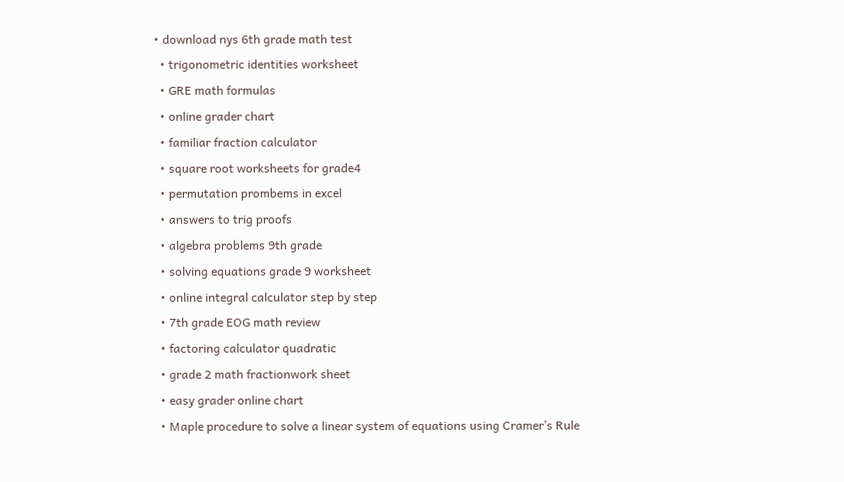• download nys 6th grade math test
  • trigonometric identities worksheet
  • GRE math formulas
  • online grader chart
  • familiar fraction calculator
  • square root worksheets for grade4
  • permutation prombems in excel
  • answers to trig proofs
  • algebra problems 9th grade
  • solving equations grade 9 worksheet
  • online integral calculator step by step
  • 7th grade EOG math review
  • factoring calculator quadratic
  • grade 2 math fractionwork sheet
  • easy grader online chart
  • Maple procedure to solve a linear system of equations using Cramer’s Rule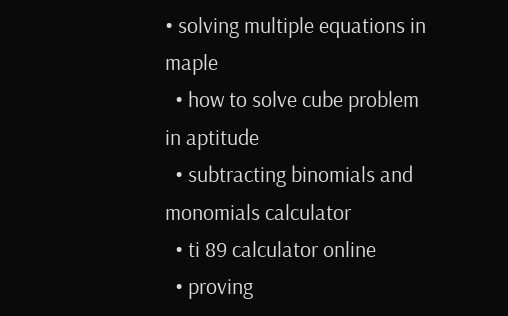• solving multiple equations in maple
  • how to solve cube problem in aptitude
  • subtracting binomials and monomials calculator
  • ti 89 calculator online
  • proving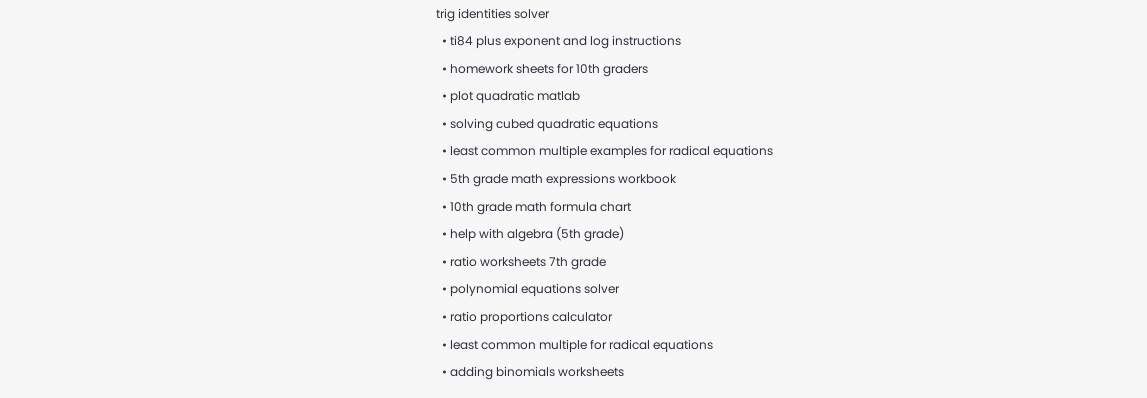trig identities solver
  • ti84 plus exponent and log instructions
  • homework sheets for 10th graders
  • plot quadratic matlab
  • solving cubed quadratic equations
  • least common multiple examples for radical equations
  • 5th grade math expressions workbook
  • 10th grade math formula chart
  • help with algebra (5th grade)
  • ratio worksheets 7th grade
  • polynomial equations solver
  • ratio proportions calculator
  • least common multiple for radical equations
  • adding binomials worksheets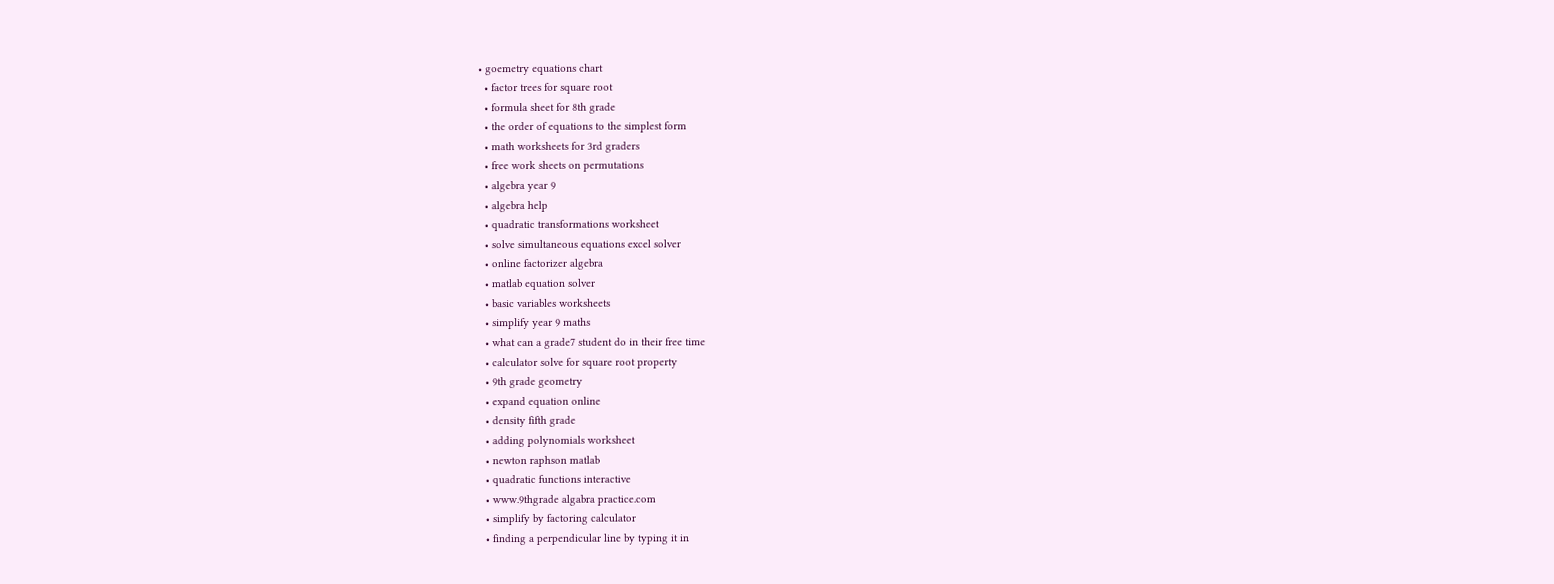• goemetry equations chart
  • factor trees for square root
  • formula sheet for 8th grade
  • the order of equations to the simplest form
  • math worksheets for 3rd graders
  • free work sheets on permutations
  • algebra year 9
  • algebra help
  • quadratic transformations worksheet
  • solve simultaneous equations excel solver
  • online factorizer algebra
  • matlab equation solver
  • basic variables worksheets
  • simplify year 9 maths
  • what can a grade7 student do in their free time
  • calculator solve for square root property
  • 9th grade geometry
  • expand equation online
  • density fifth grade
  • adding polynomials worksheet
  • newton raphson matlab
  • quadratic functions interactive
  • www.9thgrade algabra practice.com
  • simplify by factoring calculator
  • finding a perpendicular line by typing it in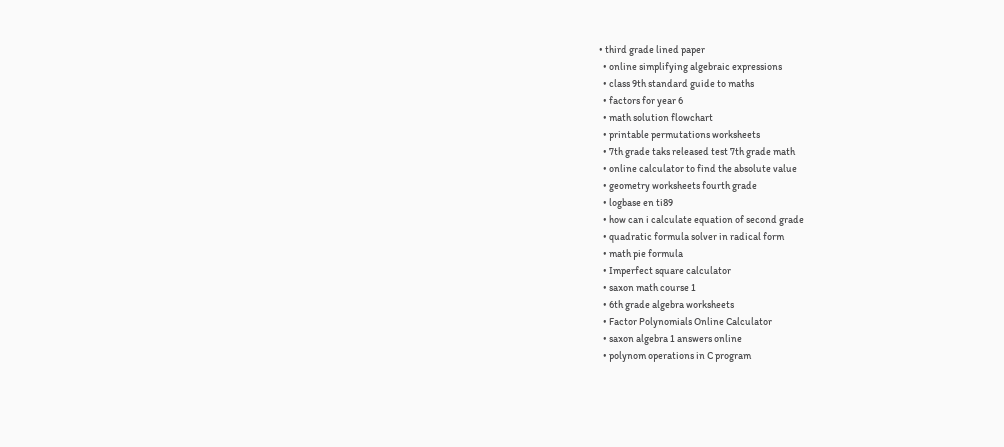• third grade lined paper
  • online simplifying algebraic expressions
  • class 9th standard guide to maths
  • factors for year 6
  • math solution flowchart
  • printable permutations worksheets
  • 7th grade taks released test 7th grade math
  • online calculator to find the absolute value
  • geometry worksheets fourth grade
  • logbase en ti89
  • how can i calculate equation of second grade
  • quadratic formula solver in radical form
  • math pie formula
  • Imperfect square calculator
  • saxon math course 1
  • 6th grade algebra worksheets
  • Factor Polynomials Online Calculator
  • saxon algebra 1 answers online
  • polynom operations in C program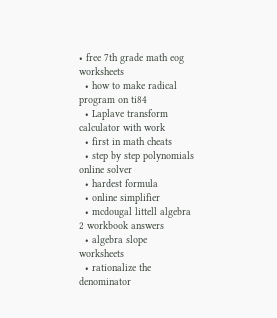• free 7th grade math eog worksheets
  • how to make radical program on ti84
  • Laplave transform calculator with work
  • first in math cheats
  • step by step polynomials online solver
  • hardest formula
  • online simplifier
  • mcdougal littell algebra 2 workbook answers
  • algebra slope worksheets
  • rationalize the denominator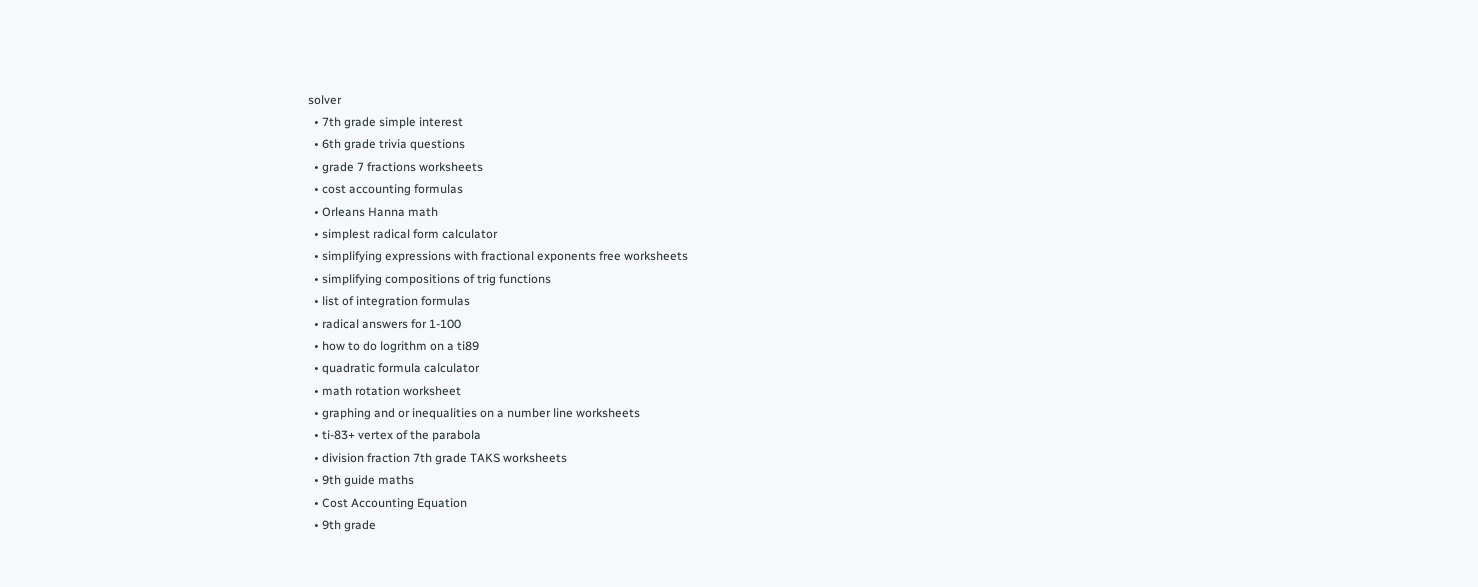solver
  • 7th grade simple interest
  • 6th grade trivia questions
  • grade 7 fractions worksheets
  • cost accounting formulas
  • Orleans Hanna math
  • simplest radical form calculator
  • simplifying expressions with fractional exponents free worksheets
  • simplifying compositions of trig functions
  • list of integration formulas
  • radical answers for 1-100
  • how to do logrithm on a ti89
  • quadratic formula calculator
  • math rotation worksheet
  • graphing and or inequalities on a number line worksheets
  • ti-83+ vertex of the parabola
  • division fraction 7th grade TAKS worksheets
  • 9th guide maths
  • Cost Accounting Equation
  • 9th grade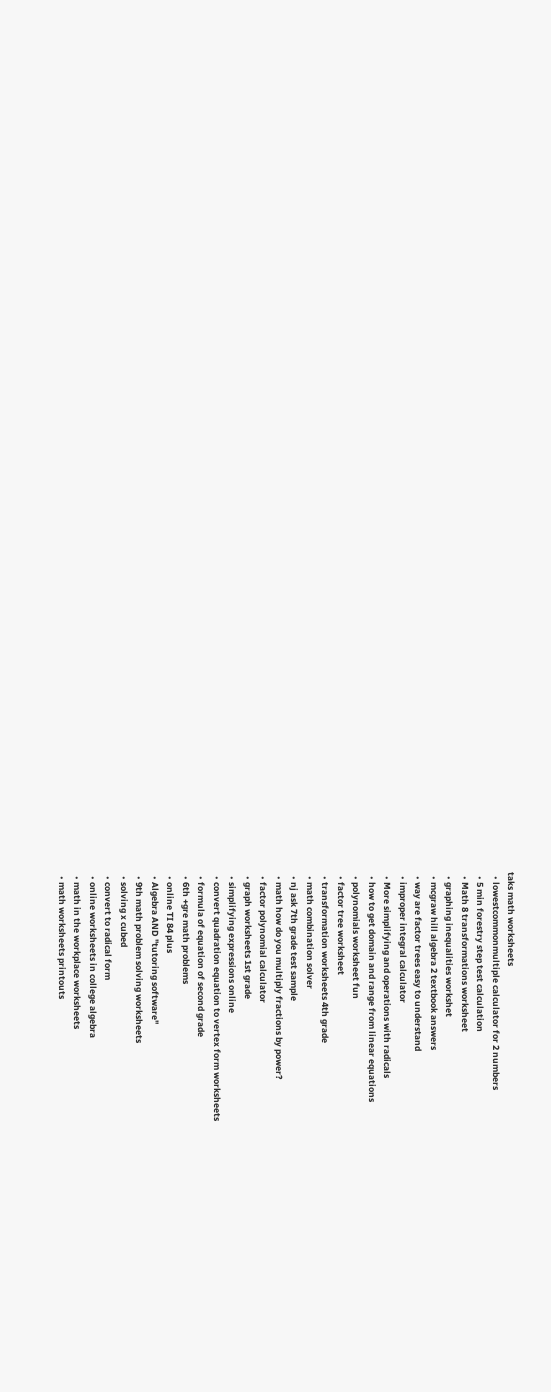taks math worksheets
  • lowestcommonmultiple calculator for 2 numbers
  • 5 min forestry step test calculation
  • Math 8 transformations worksheet
  • graphing inequalities workshet
  • mcgraw hill algebra 2 textbook answers
  • way are factor trees easy to understand
  • improper integral calculator
  • More simplifying and operations with radicals
  • how to get domain and range from linear equations
  • polynomials worksheet fun
  • factor tree worksheet
  • transformation worksheets 4th grade
  • math combination solver
  • nj ask 7th grade test sample
  • math how do you multiply fractions by power?
  • factor polynomial calculator
  • graph worksheets 1st grade
  • simplifying expressions online
  • convert quadration equation to vertex form worksheets
  • formula of equation of second grade
  • 6th +gre math problems
  • online TI 84 plus
  • Algebra AND "tutoring software"
  • 9th math problem solving worksheets
  • solving x cubed
  • convert to radical form
  • online worksheets in college algebra
  • math in the workplace worksheets
  • math worksheets printouts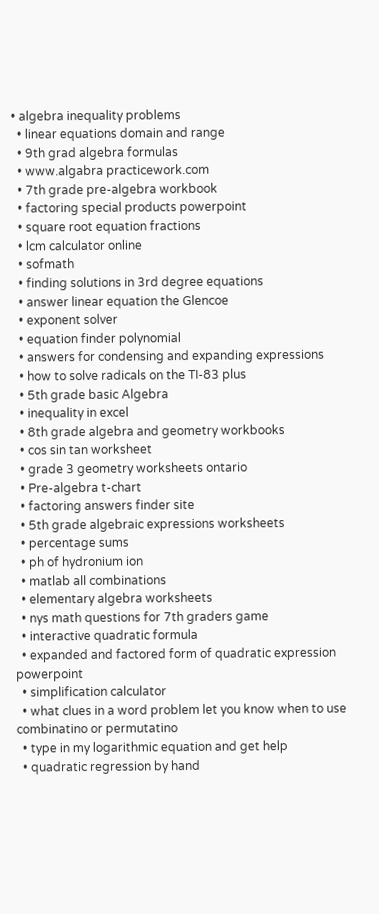• algebra inequality problems
  • linear equations domain and range
  • 9th grad algebra formulas
  • www.algabra practicework.com
  • 7th grade pre-algebra workbook
  • factoring special products powerpoint
  • square root equation fractions
  • lcm calculator online
  • sofmath
  • finding solutions in 3rd degree equations
  • answer linear equation the Glencoe
  • exponent solver
  • equation finder polynomial
  • answers for condensing and expanding expressions
  • how to solve radicals on the TI-83 plus
  • 5th grade basic Algebra
  • inequality in excel
  • 8th grade algebra and geometry workbooks
  • cos sin tan worksheet
  • grade 3 geometry worksheets ontario
  • Pre-algebra t-chart
  • factoring answers finder site
  • 5th grade algebraic expressions worksheets
  • percentage sums
  • ph of hydronium ion
  • matlab all combinations
  • elementary algebra worksheets
  • nys math questions for 7th graders game
  • interactive quadratic formula
  • expanded and factored form of quadratic expression powerpoint
  • simplification calculator
  • what clues in a word problem let you know when to use combinatino or permutatino
  • type in my logarithmic equation and get help
  • quadratic regression by hand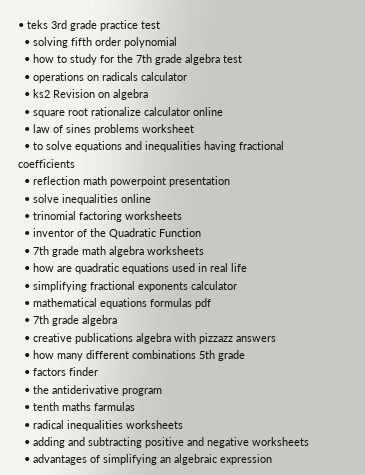• teks 3rd grade practice test
  • solving fifth order polynomial
  • how to study for the 7th grade algebra test
  • operations on radicals calculator
  • ks2 Revision on algebra
  • square root rationalize calculator online
  • law of sines problems worksheet
  • to solve equations and inequalities having fractional coefficients
  • reflection math powerpoint presentation
  • solve inequalities online
  • trinomial factoring worksheets
  • inventor of the Quadratic Function
  • 7th grade math algebra worksheets
  • how are quadratic equations used in real life
  • simplifying fractional exponents calculator
  • mathematical equations formulas pdf
  • 7th grade algebra
  • creative publications algebra with pizzazz answers
  • how many different combinations 5th grade
  • factors finder
  • the antiderivative program
  • tenth maths farmulas
  • radical inequalities worksheets
  • adding and subtracting positive and negative worksheets
  • advantages of simplifying an algebraic expression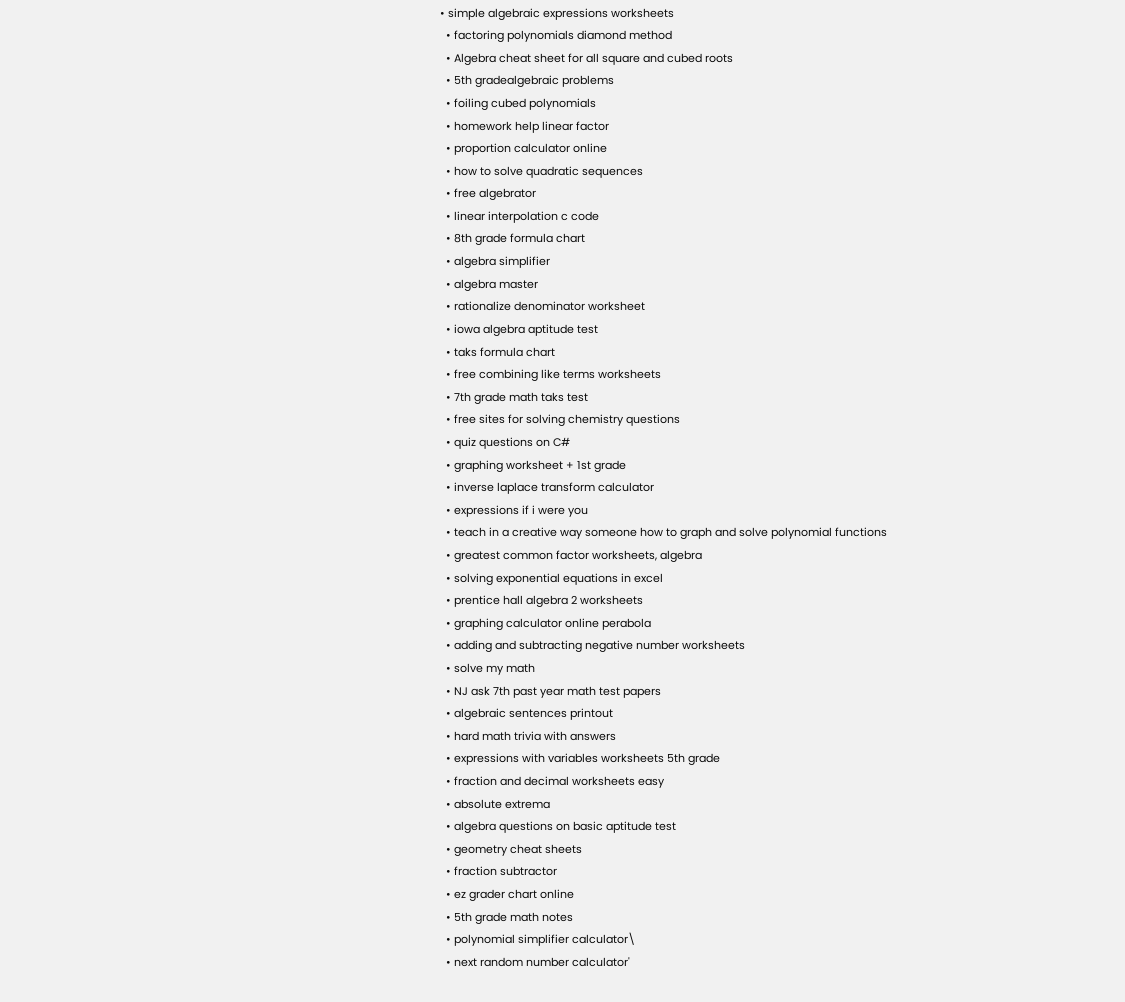• simple algebraic expressions worksheets
  • factoring polynomials diamond method
  • Algebra cheat sheet for all square and cubed roots
  • 5th gradealgebraic problems
  • foiling cubed polynomials
  • homework help linear factor
  • proportion calculator online
  • how to solve quadratic sequences
  • free algebrator
  • linear interpolation c code
  • 8th grade formula chart
  • algebra simplifier
  • algebra master
  • rationalize denominator worksheet
  • iowa algebra aptitude test
  • taks formula chart
  • free combining like terms worksheets
  • 7th grade math taks test
  • free sites for solving chemistry questions
  • quiz questions on C#
  • graphing worksheet + 1st grade
  • inverse laplace transform calculator
  • expressions if i were you
  • teach in a creative way someone how to graph and solve polynomial functions
  • greatest common factor worksheets, algebra
  • solving exponential equations in excel
  • prentice hall algebra 2 worksheets
  • graphing calculator online perabola
  • adding and subtracting negative number worksheets
  • solve my math
  • NJ ask 7th past year math test papers
  • algebraic sentences printout
  • hard math trivia with answers
  • expressions with variables worksheets 5th grade
  • fraction and decimal worksheets easy
  • absolute extrema
  • algebra questions on basic aptitude test
  • geometry cheat sheets
  • fraction subtractor
  • ez grader chart online
  • 5th grade math notes
  • polynomial simplifier calculator\
  • next random number calculator'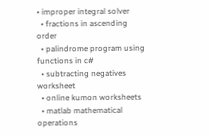• improper integral solver
  • fractions in ascending order
  • palindrome program using functions in c#
  • subtracting negatives worksheet
  • online kumon worksheets
  • matlab mathematical operations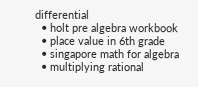differential
  • holt pre algebra workbook
  • place value in 6th grade
  • singapore math for algebra
  • multiplying rational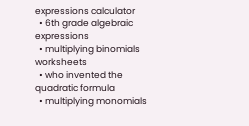expressions calculator
  • 6th grade algebraic expressions
  • multiplying binomials worksheets
  • who invented the quadratic formula
  • multiplying monomials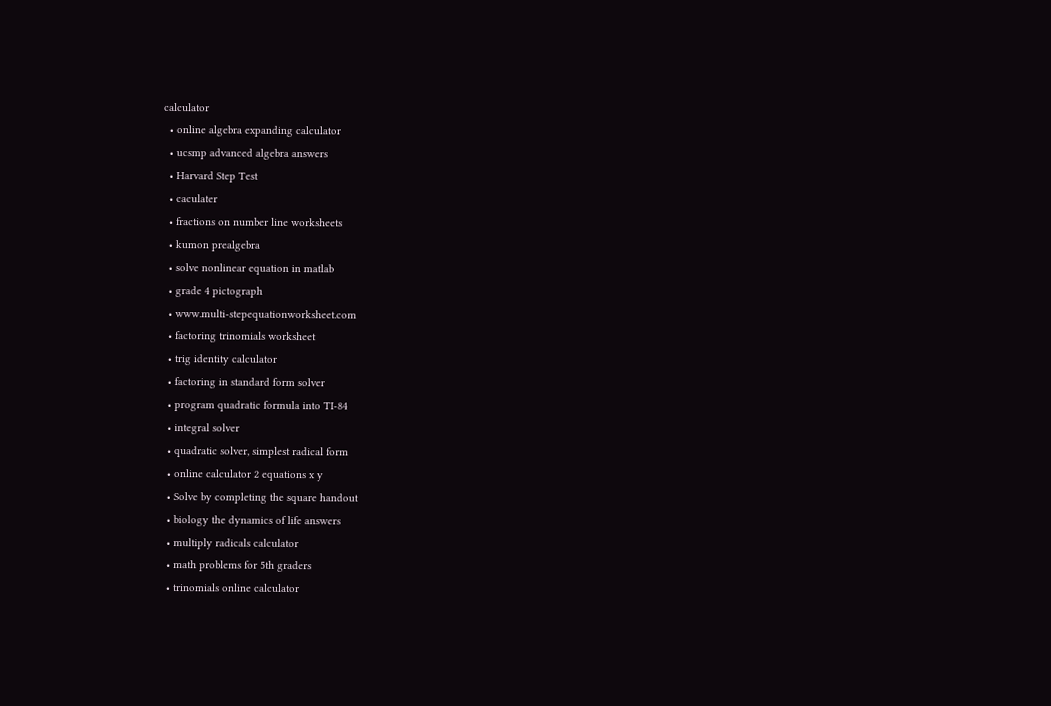calculator
  • online algebra expanding calculator
  • ucsmp advanced algebra answers
  • Harvard Step Test
  • caculater
  • fractions on number line worksheets
  • kumon prealgebra
  • solve nonlinear equation in matlab
  • grade 4 pictograph
  • www.multi-stepequationworksheet.com
  • factoring trinomials worksheet
  • trig identity calculator
  • factoring in standard form solver
  • program quadratic formula into TI-84
  • integral solver
  • quadratic solver, simplest radical form
  • online calculator 2 equations x y
  • Solve by completing the square handout
  • biology the dynamics of life answers
  • multiply radicals calculator
  • math problems for 5th graders
  • trinomials online calculator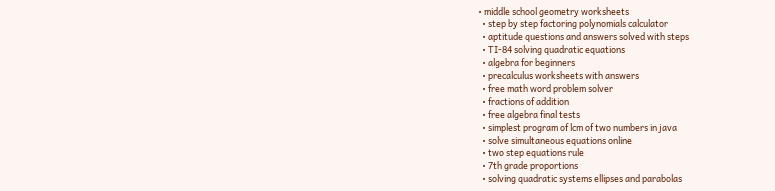• middle school geometry worksheets
  • step by step factoring polynomials calculator
  • aptitude questions and answers solved with steps
  • TI-84 solving quadratic equations
  • algebra for beginners
  • precalculus worksheets with answers
  • free math word problem solver
  • fractions of addition
  • free algebra final tests
  • simplest program of lcm of two numbers in java
  • solve simultaneous equations online
  • two step equations rule
  • 7th grade proportions
  • solving quadratic systems ellipses and parabolas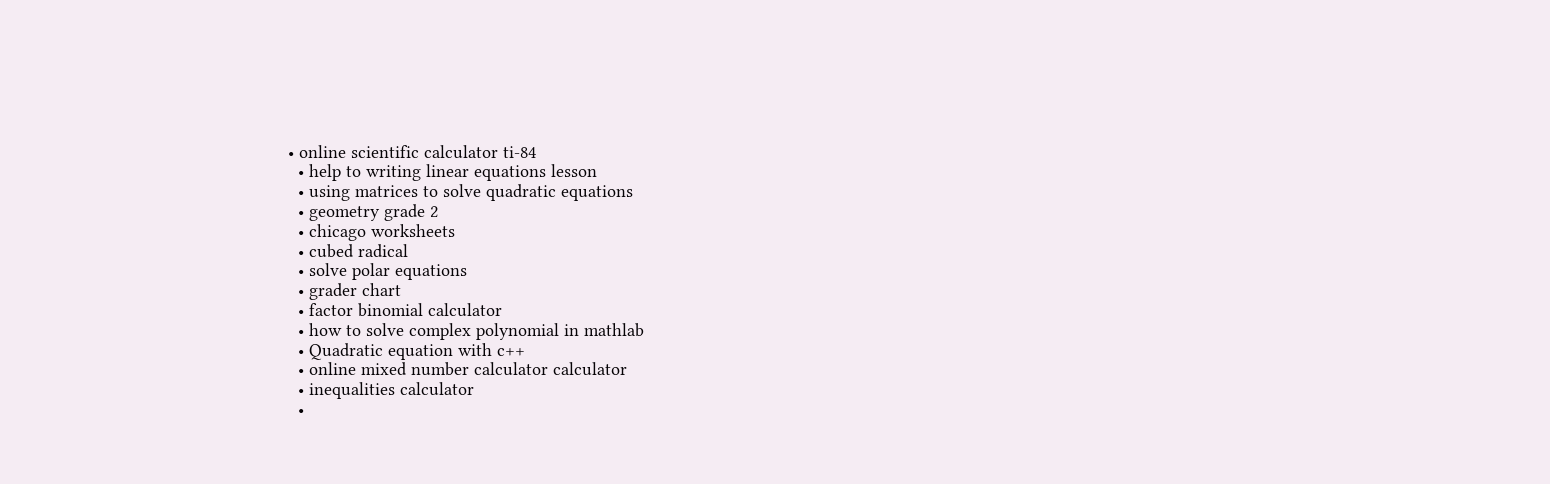• online scientific calculator ti-84
  • help to writing linear equations lesson
  • using matrices to solve quadratic equations
  • geometry grade 2
  • chicago worksheets
  • cubed radical
  • solve polar equations
  • grader chart
  • factor binomial calculator
  • how to solve complex polynomial in mathlab
  • Quadratic equation with c++
  • online mixed number calculator calculator
  • inequalities calculator
  •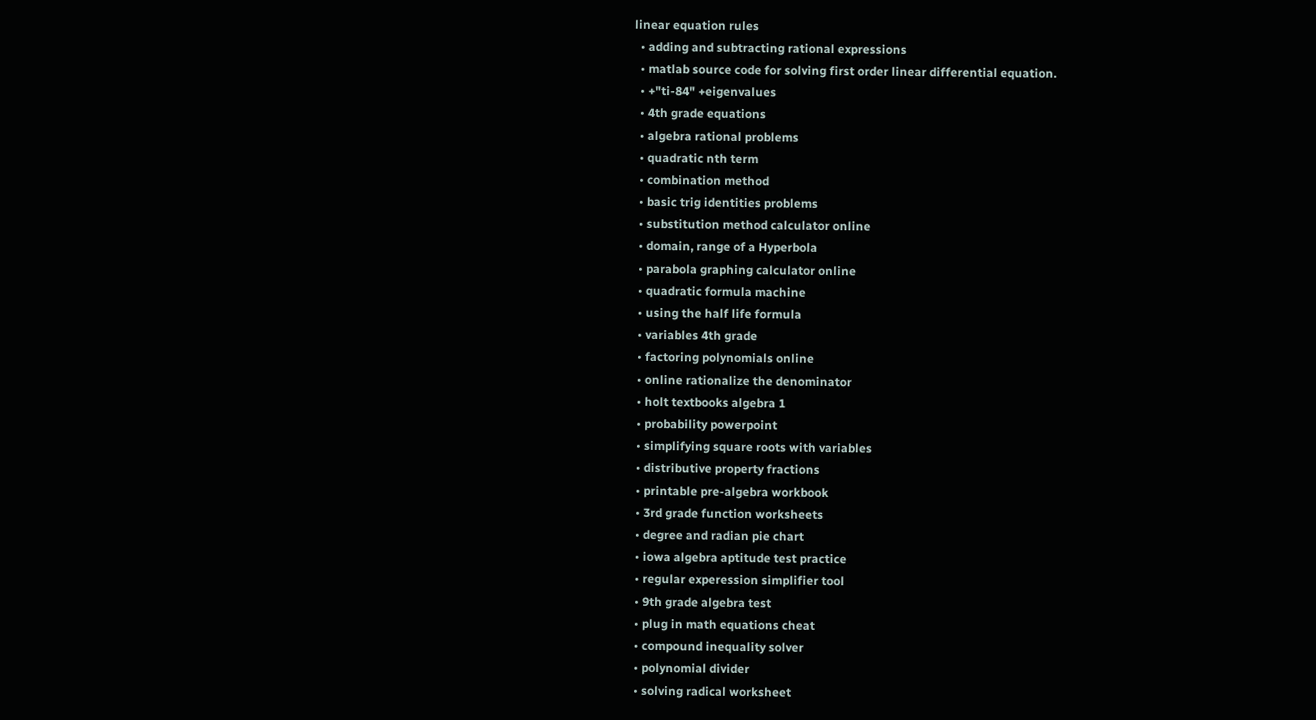linear equation rules
  • adding and subtracting rational expressions
  • matlab source code for solving first order linear differential equation.
  • +"ti-84" +eigenvalues
  • 4th grade equations
  • algebra rational problems
  • quadratic nth term
  • combination method
  • basic trig identities problems
  • substitution method calculator online
  • domain, range of a Hyperbola
  • parabola graphing calculator online
  • quadratic formula machine
  • using the half life formula
  • variables 4th grade
  • factoring polynomials online
  • online rationalize the denominator
  • holt textbooks algebra 1
  • probability powerpoint
  • simplifying square roots with variables
  • distributive property fractions
  • printable pre-algebra workbook
  • 3rd grade function worksheets
  • degree and radian pie chart
  • iowa algebra aptitude test practice
  • regular experession simplifier tool
  • 9th grade algebra test
  • plug in math equations cheat
  • compound inequality solver
  • polynomial divider
  • solving radical worksheet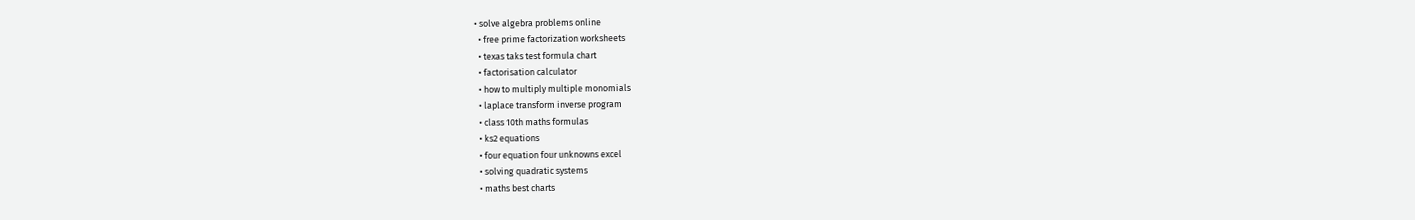• solve algebra problems online
  • free prime factorization worksheets
  • texas taks test formula chart
  • factorisation calculator
  • how to multiply multiple monomials
  • laplace transform inverse program
  • class 10th maths formulas
  • ks2 equations
  • four equation four unknowns excel
  • solving quadratic systems
  • maths best charts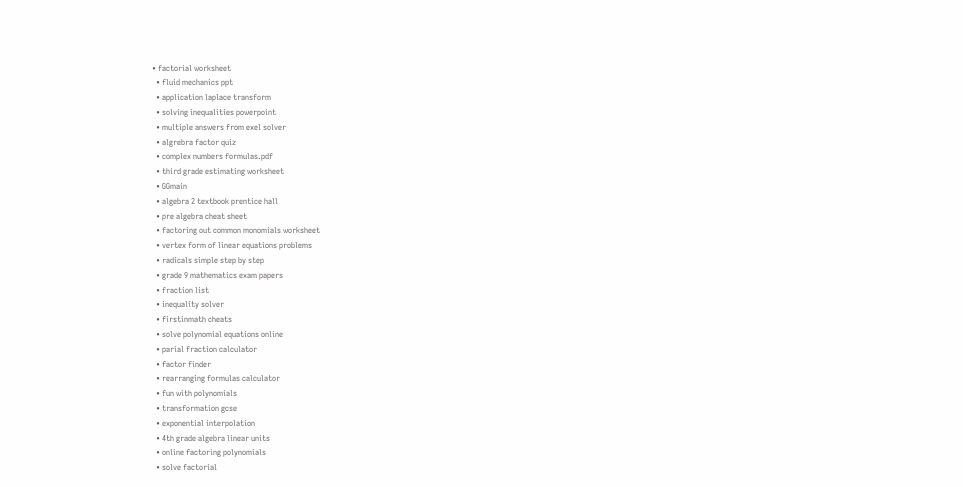• factorial worksheet
  • fluid mechanics ppt
  • application laplace transform
  • solving inequalities powerpoint
  • multiple answers from exel solver
  • algrebra factor quiz
  • complex numbers formulas.pdf
  • third grade estimating worksheet
  • GGmain
  • algebra 2 textbook prentice hall
  • pre algebra cheat sheet
  • factoring out common monomials worksheet
  • vertex form of linear equations problems
  • radicals simple step by step
  • grade 9 mathematics exam papers
  • fraction list
  • inequality solver
  • firstinmath cheats
  • solve polynomial equations online
  • parial fraction calculator
  • factor finder
  • rearranging formulas calculator
  • fun with polynomials
  • transformation gcse
  • exponential interpolation
  • 4th grade algebra linear units
  • online factoring polynomials
  • solve factorial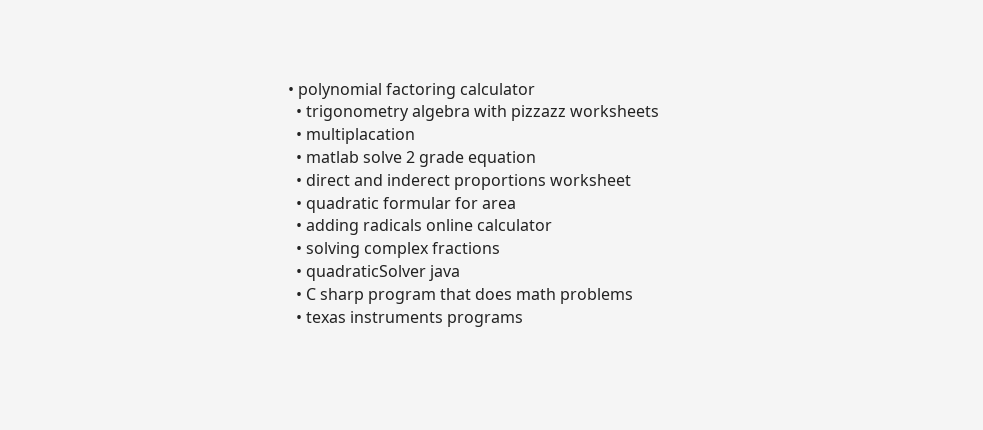• polynomial factoring calculator
  • trigonometry algebra with pizzazz worksheets
  • multiplacation
  • matlab solve 2 grade equation
  • direct and inderect proportions worksheet
  • quadratic formular for area
  • adding radicals online calculator
  • solving complex fractions
  • quadraticSolver java
  • C sharp program that does math problems
  • texas instruments programs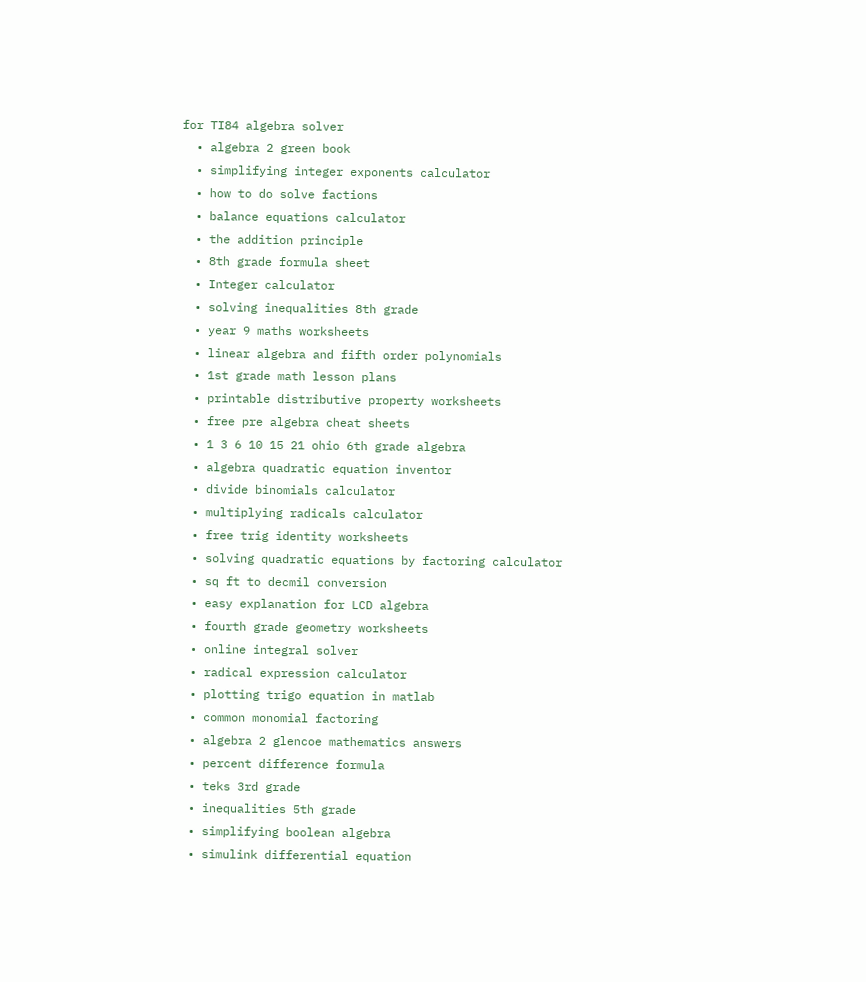for TI84 algebra solver
  • algebra 2 green book
  • simplifying integer exponents calculator
  • how to do solve factions
  • balance equations calculator
  • the addition principle
  • 8th grade formula sheet
  • Integer calculator
  • solving inequalities 8th grade
  • year 9 maths worksheets
  • linear algebra and fifth order polynomials
  • 1st grade math lesson plans
  • printable distributive property worksheets
  • free pre algebra cheat sheets
  • 1 3 6 10 15 21 ohio 6th grade algebra
  • algebra quadratic equation inventor
  • divide binomials calculator
  • multiplying radicals calculator
  • free trig identity worksheets
  • solving quadratic equations by factoring calculator
  • sq ft to decmil conversion
  • easy explanation for LCD algebra
  • fourth grade geometry worksheets
  • online integral solver
  • radical expression calculator
  • plotting trigo equation in matlab
  • common monomial factoring
  • algebra 2 glencoe mathematics answers
  • percent difference formula
  • teks 3rd grade
  • inequalities 5th grade
  • simplifying boolean algebra
  • simulink differential equation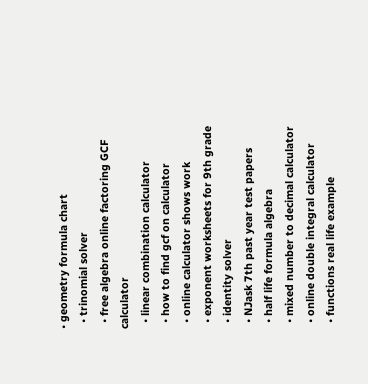• geometry formula chart
  • trinomial solver
  • free algebra online factoring GCF calculator
  • linear combination calculator
  • how to find gcf on calculator
  • online calculator shows work
  • exponent worksheets for 9th grade
  • identity solver
  • NJask 7th past year test papers
  • half life formula algebra
  • mixed number to decimal calculator
  • online double integral calculator
  • functions real life example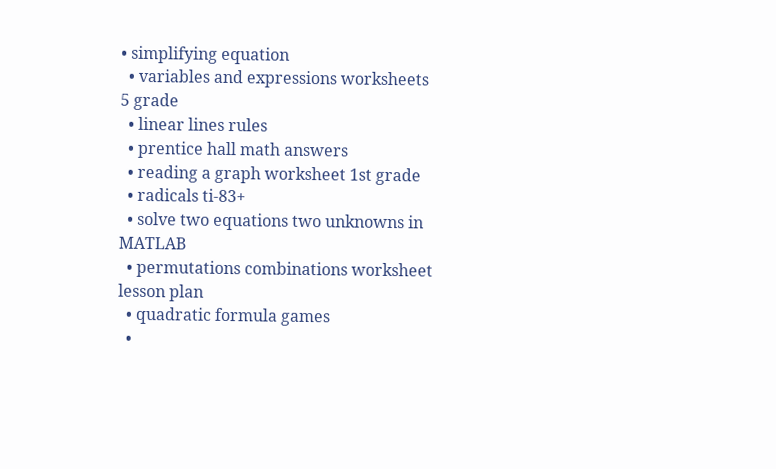• simplifying equation
  • variables and expressions worksheets 5 grade
  • linear lines rules
  • prentice hall math answers
  • reading a graph worksheet 1st grade
  • radicals ti-83+
  • solve two equations two unknowns in MATLAB
  • permutations combinations worksheet lesson plan
  • quadratic formula games
  •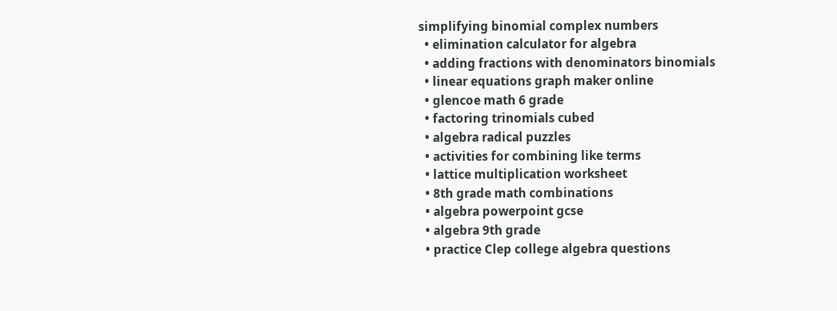simplifying binomial complex numbers
  • elimination calculator for algebra
  • adding fractions with denominators binomials
  • linear equations graph maker online
  • glencoe math 6 grade
  • factoring trinomials cubed
  • algebra radical puzzles
  • activities for combining like terms
  • lattice multiplication worksheet
  • 8th grade math combinations
  • algebra powerpoint gcse
  • algebra 9th grade
  • practice Clep college algebra questions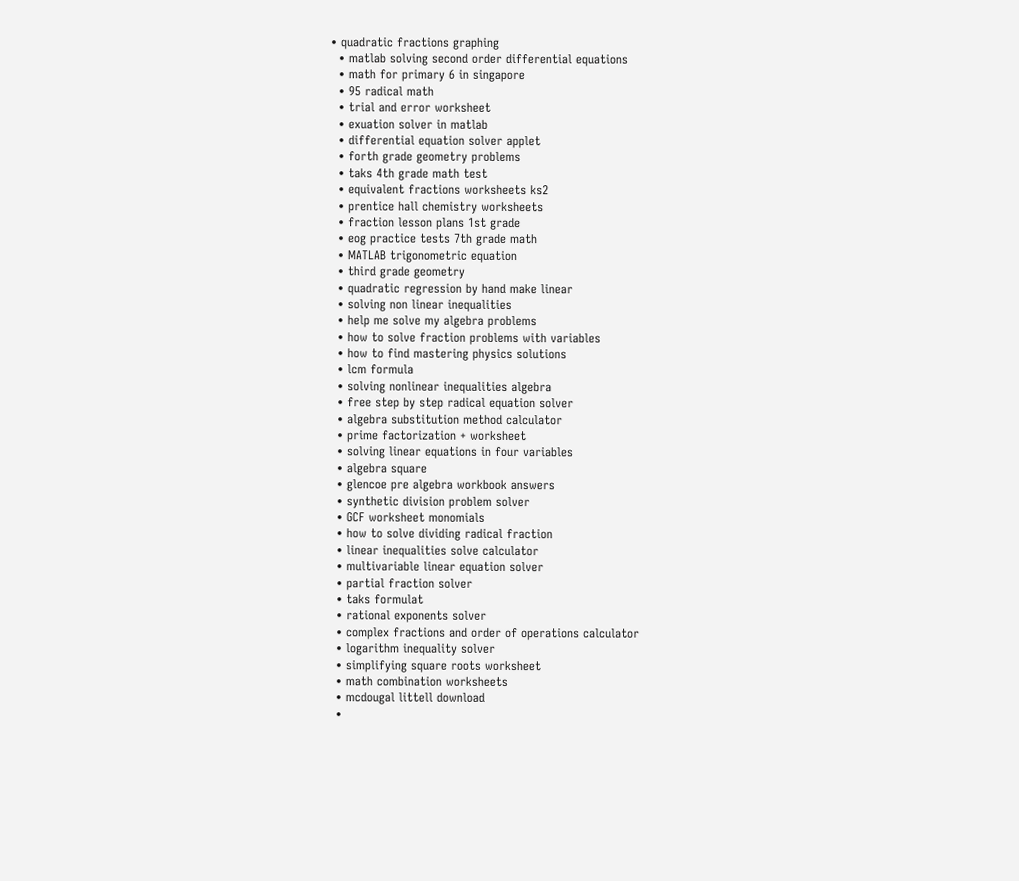• quadratic fractions graphing
  • matlab solving second order differential equations
  • math for primary 6 in singapore
  • 95 radical math
  • trial and error worksheet
  • exuation solver in matlab
  • differential equation solver applet
  • forth grade geometry problems
  • taks 4th grade math test
  • equivalent fractions worksheets ks2
  • prentice hall chemistry worksheets
  • fraction lesson plans 1st grade
  • eog practice tests 7th grade math
  • MATLAB trigonometric equation
  • third grade geometry
  • quadratic regression by hand make linear
  • solving non linear inequalities
  • help me solve my algebra problems
  • how to solve fraction problems with variables
  • how to find mastering physics solutions
  • lcm formula
  • solving nonlinear inequalities algebra
  • free step by step radical equation solver
  • algebra substitution method calculator
  • prime factorization + worksheet
  • solving linear equations in four variables
  • algebra square
  • glencoe pre algebra workbook answers
  • synthetic division problem solver
  • GCF worksheet monomials
  • how to solve dividing radical fraction
  • linear inequalities solve calculator
  • multivariable linear equation solver
  • partial fraction solver
  • taks formulat
  • rational exponents solver
  • complex fractions and order of operations calculator
  • logarithm inequality solver
  • simplifying square roots worksheet
  • math combination worksheets
  • mcdougal littell download
  •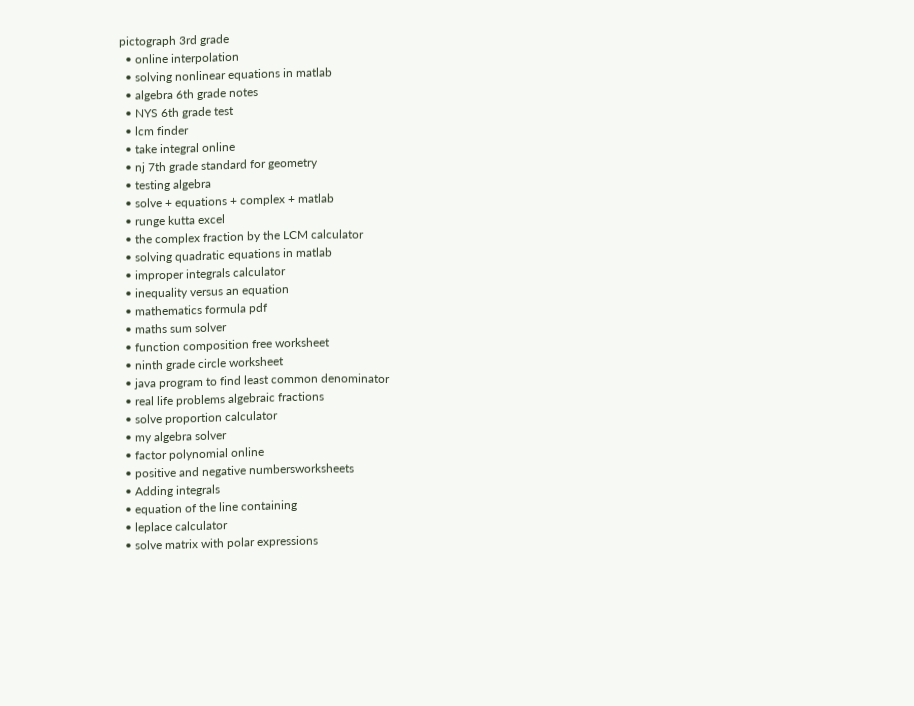pictograph 3rd grade
  • online interpolation
  • solving nonlinear equations in matlab
  • algebra 6th grade notes
  • NYS 6th grade test
  • lcm finder
  • take integral online
  • nj 7th grade standard for geometry
  • testing algebra
  • solve + equations + complex + matlab
  • runge kutta excel
  • the complex fraction by the LCM calculator
  • solving quadratic equations in matlab
  • improper integrals calculator
  • inequality versus an equation
  • mathematics formula pdf
  • maths sum solver
  • function composition free worksheet
  • ninth grade circle worksheet
  • java program to find least common denominator
  • real life problems algebraic fractions
  • solve proportion calculator
  • my algebra solver
  • factor polynomial online
  • positive and negative numbersworksheets
  • Adding integrals
  • equation of the line containing
  • leplace calculator
  • solve matrix with polar expressions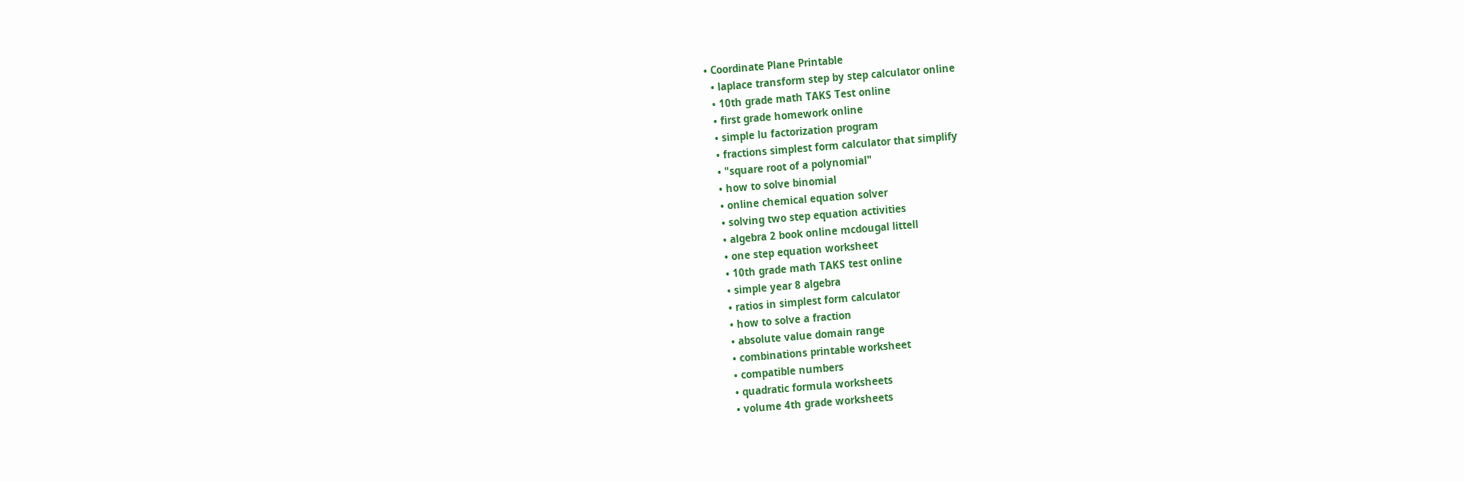• Coordinate Plane Printable
  • laplace transform step by step calculator online
  • 10th grade math TAKS Test online
  • first grade homework online
  • simple lu factorization program
  • fractions simplest form calculator that simplify
  • "square root of a polynomial"
  • how to solve binomial
  • online chemical equation solver
  • solving two step equation activities
  • algebra 2 book online mcdougal littell
  • one step equation worksheet
  • 10th grade math TAKS test online
  • simple year 8 algebra
  • ratios in simplest form calculator
  • how to solve a fraction
  • absolute value domain range
  • combinations printable worksheet
  • compatible numbers
  • quadratic formula worksheets
  • volume 4th grade worksheets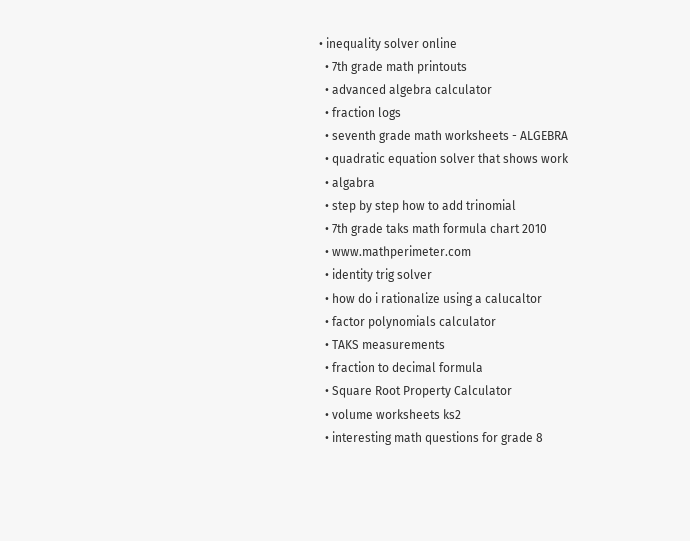• inequality solver online
  • 7th grade math printouts
  • advanced algebra calculator
  • fraction logs
  • seventh grade math worksheets - ALGEBRA
  • quadratic equation solver that shows work
  • algabra
  • step by step how to add trinomial
  • 7th grade taks math formula chart 2010
  • www.mathperimeter.com
  • identity trig solver
  • how do i rationalize using a calucaltor
  • factor polynomials calculator
  • TAKS measurements
  • fraction to decimal formula
  • Square Root Property Calculator
  • volume worksheets ks2
  • interesting math questions for grade 8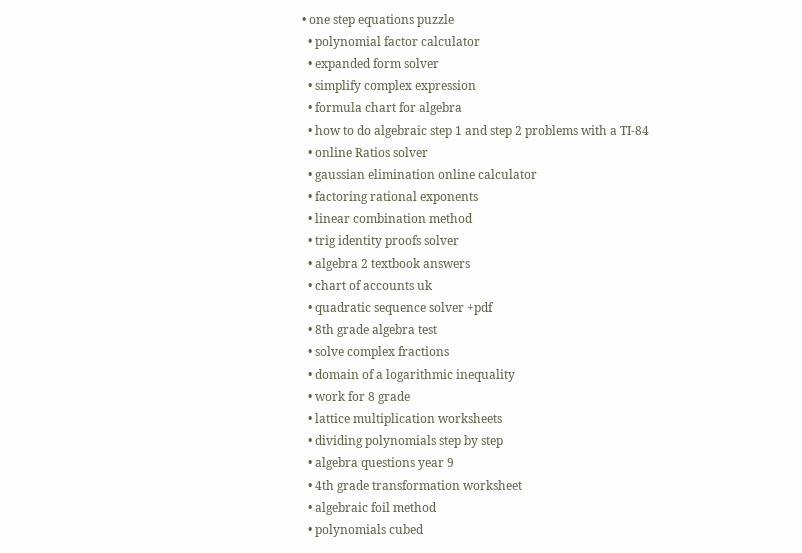• one step equations puzzle
  • polynomial factor calculator
  • expanded form solver
  • simplify complex expression
  • formula chart for algebra
  • how to do algebraic step 1 and step 2 problems with a TI-84
  • online Ratios solver
  • gaussian elimination online calculator
  • factoring rational exponents
  • linear combination method
  • trig identity proofs solver
  • algebra 2 textbook answers
  • chart of accounts uk
  • quadratic sequence solver +pdf
  • 8th grade algebra test
  • solve complex fractions
  • domain of a logarithmic inequality
  • work for 8 grade
  • lattice multiplication worksheets
  • dividing polynomials step by step
  • algebra questions year 9
  • 4th grade transformation worksheet
  • algebraic foil method
  • polynomials cubed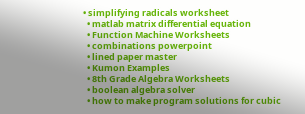• simplifying radicals worksheet
  • matlab matrix differential equation
  • Function Machine Worksheets
  • combinations powerpoint
  • lined paper master
  • Kumon Examples
  • 8th Grade Algebra Worksheets
  • boolean algebra solver
  • how to make program solutions for cubic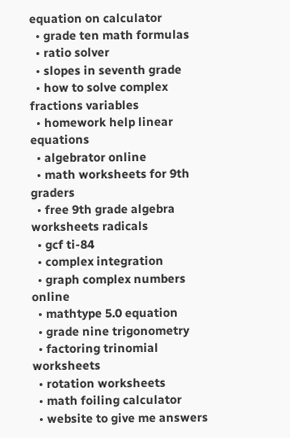equation on calculator
  • grade ten math formulas
  • ratio solver
  • slopes in seventh grade
  • how to solve complex fractions variables
  • homework help linear equations
  • algebrator online
  • math worksheets for 9th graders
  • free 9th grade algebra worksheets radicals
  • gcf ti-84
  • complex integration
  • graph complex numbers online
  • mathtype 5.0 equation
  • grade nine trigonometry
  • factoring trinomial worksheets
  • rotation worksheets
  • math foiling calculator
  • website to give me answers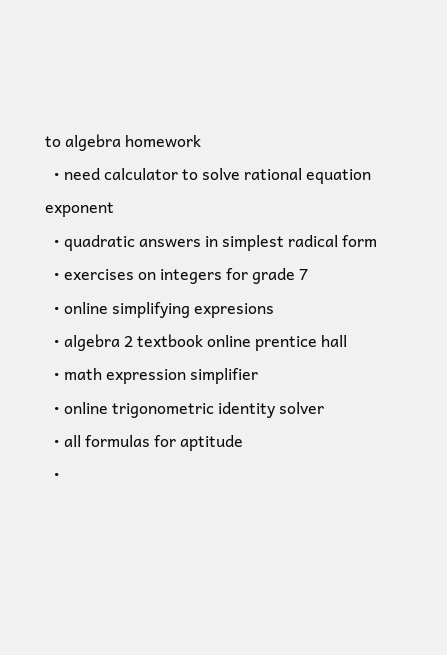to algebra homework
  • need calculator to solve rational equation exponent
  • quadratic answers in simplest radical form
  • exercises on integers for grade 7
  • online simplifying expresions
  • algebra 2 textbook online prentice hall
  • math expression simplifier
  • online trigonometric identity solver
  • all formulas for aptitude
  •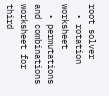root solver
  • rotation worksheet
  • permutations and combinations worksheet for third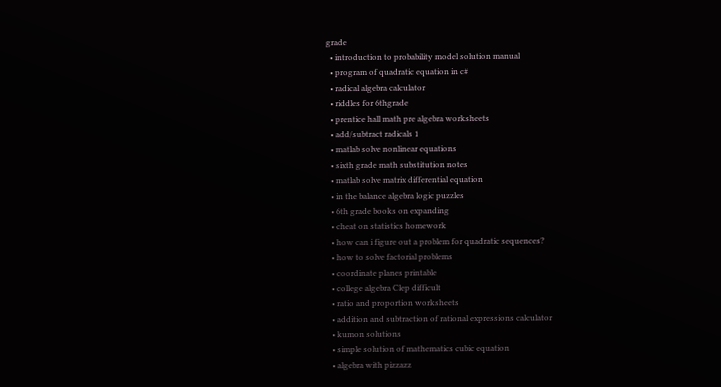grade
  • introduction to probability model solution manual
  • program of quadratic equation in c#
  • radical algebra calculator
  • riddles for 6thgrade
  • prentice hall math pre algebra worksheets
  • add/subtract radicals 1
  • matlab solve nonlinear equations
  • sixth grade math substitution notes
  • matlab solve matrix differential equation
  • in the balance algebra logic puzzles
  • 6th grade books on expanding
  • cheat on statistics homework
  • how can i figure out a problem for quadratic sequences?
  • how to solve factorial problems
  • coordinate planes printable
  • college algebra Clep difficult
  • ratio and proportion worksheets
  • addition and subtraction of rational expressions calculator
  • kumon solutions
  • simple solution of mathematics cubic equation
  • algebra with pizzazz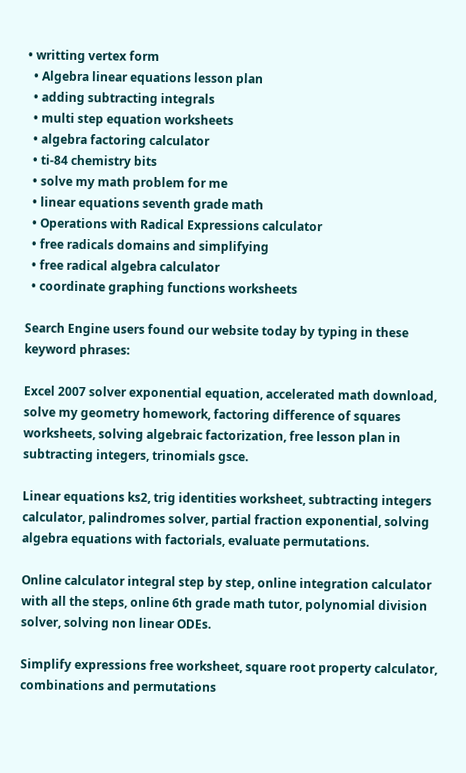• writting vertex form
  • Algebra linear equations lesson plan
  • adding subtracting integrals
  • multi step equation worksheets
  • algebra factoring calculator
  • ti-84 chemistry bits
  • solve my math problem for me
  • linear equations seventh grade math
  • Operations with Radical Expressions calculator
  • free radicals domains and simplifying
  • free radical algebra calculator
  • coordinate graphing functions worksheets

Search Engine users found our website today by typing in these keyword phrases:

Excel 2007 solver exponential equation, accelerated math download, solve my geometry homework, factoring difference of squares worksheets, solving algebraic factorization, free lesson plan in subtracting integers, trinomials gsce.

Linear equations ks2, trig identities worksheet, subtracting integers calculator, palindromes solver, partial fraction exponential, solving algebra equations with factorials, evaluate permutations.

Online calculator integral step by step, online integration calculator with all the steps, online 6th grade math tutor, polynomial division solver, solving non linear ODEs.

Simplify expressions free worksheet, square root property calculator, combinations and permutations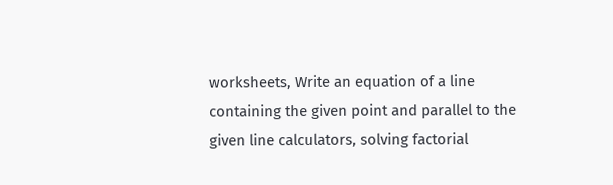worksheets, Write an equation of a line containing the given point and parallel to the given line calculators, solving factorial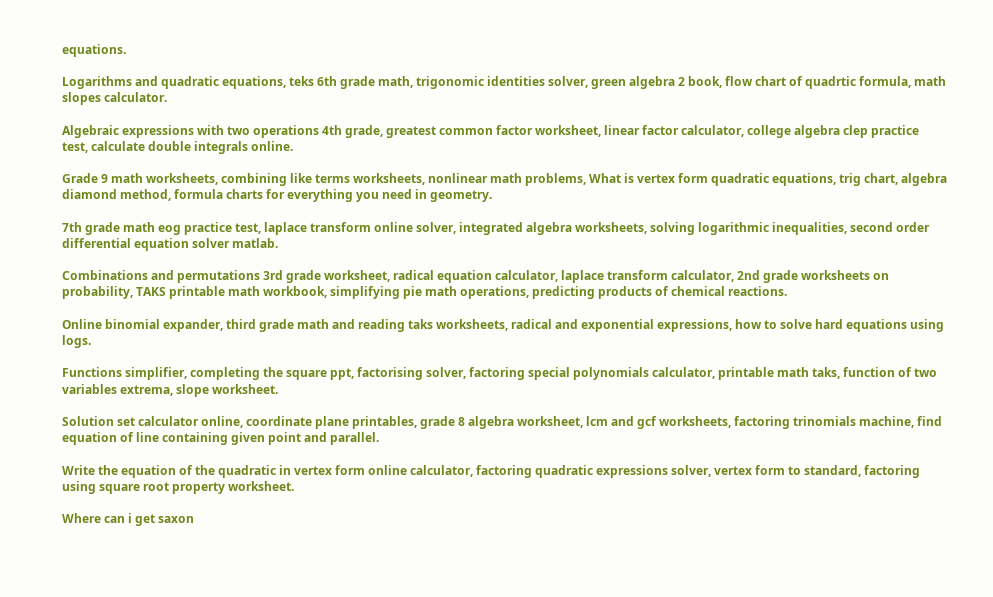equations.

Logarithms and quadratic equations, teks 6th grade math, trigonomic identities solver, green algebra 2 book, flow chart of quadrtic formula, math slopes calculator.

Algebraic expressions with two operations 4th grade, greatest common factor worksheet, linear factor calculator, college algebra clep practice test, calculate double integrals online.

Grade 9 math worksheets, combining like terms worksheets, nonlinear math problems, What is vertex form quadratic equations, trig chart, algebra diamond method, formula charts for everything you need in geometry.

7th grade math eog practice test, laplace transform online solver, integrated algebra worksheets, solving logarithmic inequalities, second order differential equation solver matlab.

Combinations and permutations 3rd grade worksheet, radical equation calculator, laplace transform calculator, 2nd grade worksheets on probability, TAKS printable math workbook, simplifying pie math operations, predicting products of chemical reactions.

Online binomial expander, third grade math and reading taks worksheets, radical and exponential expressions, how to solve hard equations using logs.

Functions simplifier, completing the square ppt, factorising solver, factoring special polynomials calculator, printable math taks, function of two variables extrema, slope worksheet.

Solution set calculator online, coordinate plane printables, grade 8 algebra worksheet, lcm and gcf worksheets, factoring trinomials machine, find equation of line containing given point and parallel.

Write the equation of the quadratic in vertex form online calculator, factoring quadratic expressions solver, vertex form to standard, factoring using square root property worksheet.

Where can i get saxon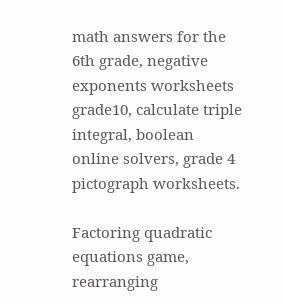math answers for the 6th grade, negative exponents worksheets grade10, calculate triple integral, boolean online solvers, grade 4 pictograph worksheets.

Factoring quadratic equations game, rearranging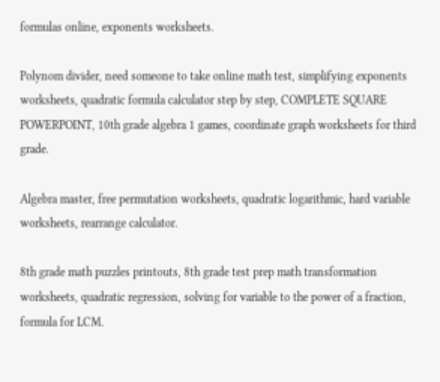formulas online, exponents worksheets.

Polynom divider, need someone to take online math test, simplifying exponents worksheets, quadratic formula calculator step by step, COMPLETE SQUARE POWERPOINT, 10th grade algebra 1 games, coordinate graph worksheets for third grade.

Algebra master, free permutation worksheets, quadratic logarithmic, hard variable worksheets, rearrange calculator.

8th grade math puzzles printouts, 8th grade test prep math transformation worksheets, quadratic regression, solving for variable to the power of a fraction, formula for LCM.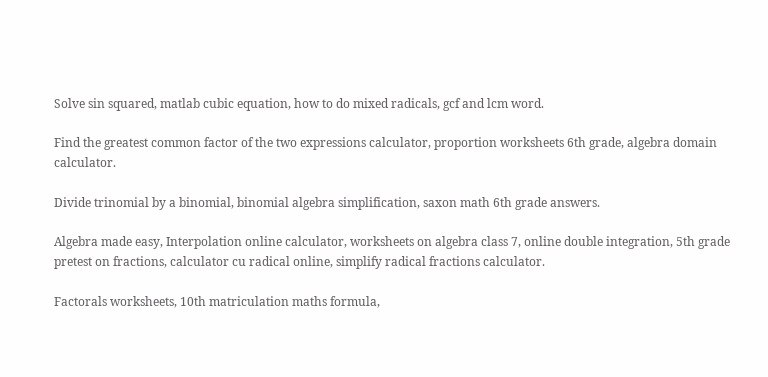Solve sin squared, matlab cubic equation, how to do mixed radicals, gcf and lcm word.

Find the greatest common factor of the two expressions calculator, proportion worksheets 6th grade, algebra domain calculator.

Divide trinomial by a binomial, binomial algebra simplification, saxon math 6th grade answers.

Algebra made easy, Interpolation online calculator, worksheets on algebra class 7, online double integration, 5th grade pretest on fractions, calculator cu radical online, simplify radical fractions calculator.

Factorals worksheets, 10th matriculation maths formula,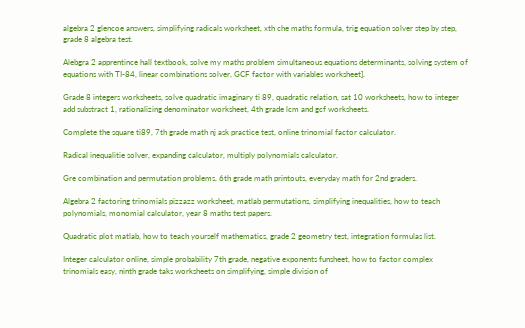algebra 2 glencoe answers, simplifying radicals worksheet, xth che maths formula, trig equation solver step by step, grade 8 algebra test.

Alebgra 2 apprentince hall textbook, solve my maths problem simultaneous equations determinants, solving system of equations with TI-84, linear combinations solver, GCF factor with variables worksheet].

Grade 8 integers worksheets, solve quadratic imaginary ti 89, quadratic relation, sat 10 worksheets, how to integer add substract 1, rationalizing denominator worksheet, 4th grade lcm and gcf worksheets.

Complete the square ti89, 7th grade math nj ask practice test, online trinomial factor calculator.

Radical inequalitie solver, expanding calculator, multiply polynomials calculator.

Gre combination and permutation problems, 6th grade math printouts, everyday math for 2nd graders.

Algebra 2 factoring trinomials pizzazz worksheet, matlab permutations, simplifying inequalities, how to teach polynomials, monomial calculator, year 8 maths test papers.

Quadratic plot matlab, how to teach yourself mathematics, grade 2 geometry test, integration formulas list.

Integer calculator online, simple probability 7th grade, negative exponents funsheet, how to factor complex trinomials easy, ninth grade taks worksheets on simplifying, simple division of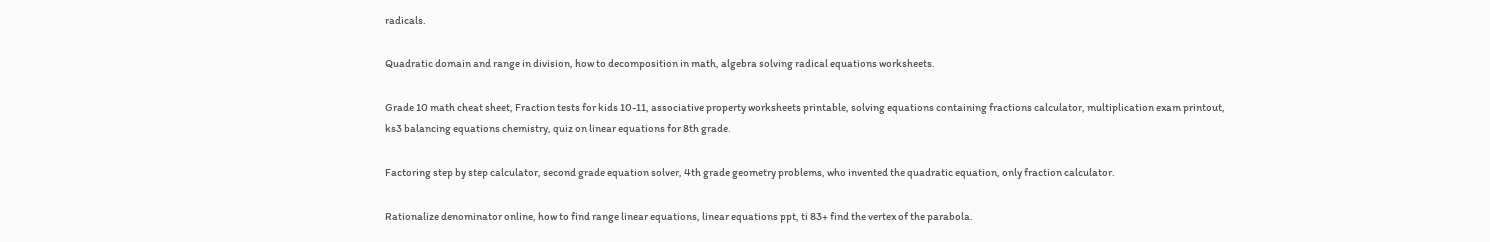radicals.

Quadratic domain and range in division, how to decomposition in math, algebra solving radical equations worksheets.

Grade 10 math cheat sheet, Fraction tests for kids 10-11, associative property worksheets printable, solving equations containing fractions calculator, multiplication exam printout, ks3 balancing equations chemistry, quiz on linear equations for 8th grade.

Factoring step by step calculator, second grade equation solver, 4th grade geometry problems, who invented the quadratic equation, only fraction calculator.

Rationalize denominator online, how to find range linear equations, linear equations ppt, ti 83+ find the vertex of the parabola.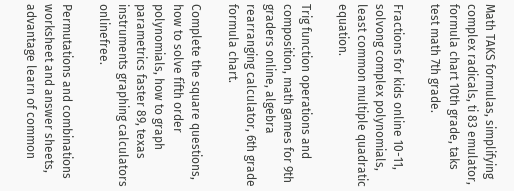Math TAKS formulas, simplifying complex radicals, ti 83 emulator, formula chart 10th grade, taks test math 7th grade.

Fractions for kids online 10-11, solvong complex polynomials, least common multiple quadratic equation.

Trig function operations and composition, math games for 9th graders online, algebra rearranging calculator, 6th grade formula chart.

Complete the square questions, how to solve fifth order polynomials, how to graph parametrics faster 89, texas instruments graphing calculators onlinefree.

Permutations and combinations worksheet and answer sheets, advantage learn of common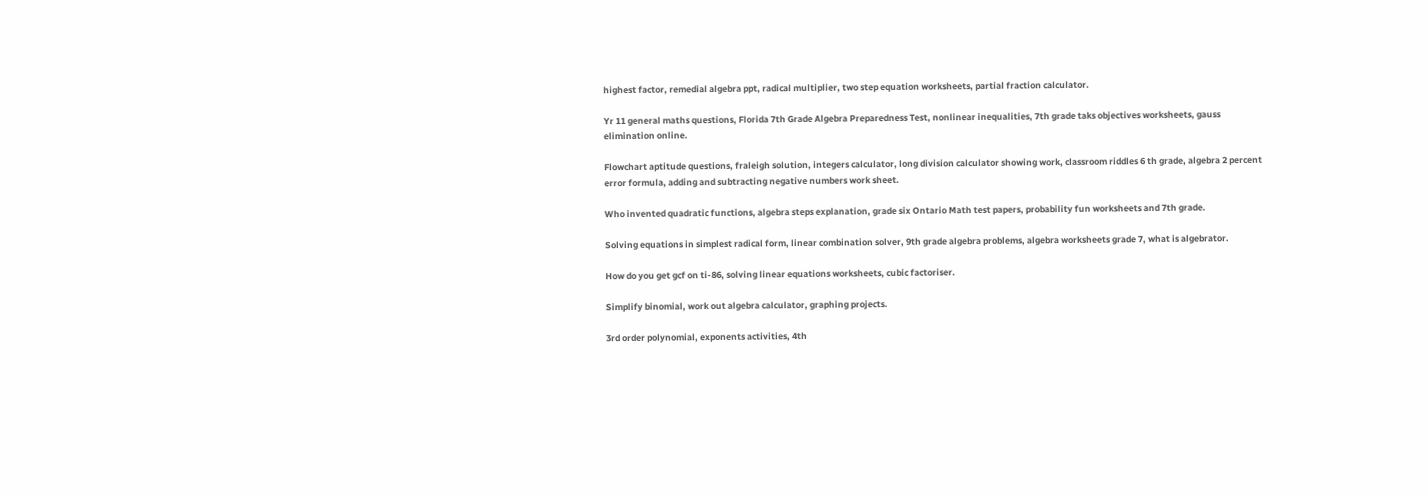highest factor, remedial algebra ppt, radical multiplier, two step equation worksheets, partial fraction calculator.

Yr 11 general maths questions, Florida 7th Grade Algebra Preparedness Test, nonlinear inequalities, 7th grade taks objectives worksheets, gauss elimination online.

Flowchart aptitude questions, fraleigh solution, integers calculator, long division calculator showing work, classroom riddles 6 th grade, algebra 2 percent error formula, adding and subtracting negative numbers work sheet.

Who invented quadratic functions, algebra steps explanation, grade six Ontario Math test papers, probability fun worksheets and 7th grade.

Solving equations in simplest radical form, linear combination solver, 9th grade algebra problems, algebra worksheets grade 7, what is algebrator.

How do you get gcf on ti-86, solving linear equations worksheets, cubic factoriser.

Simplify binomial, work out algebra calculator, graphing projects.

3rd order polynomial, exponents activities, 4th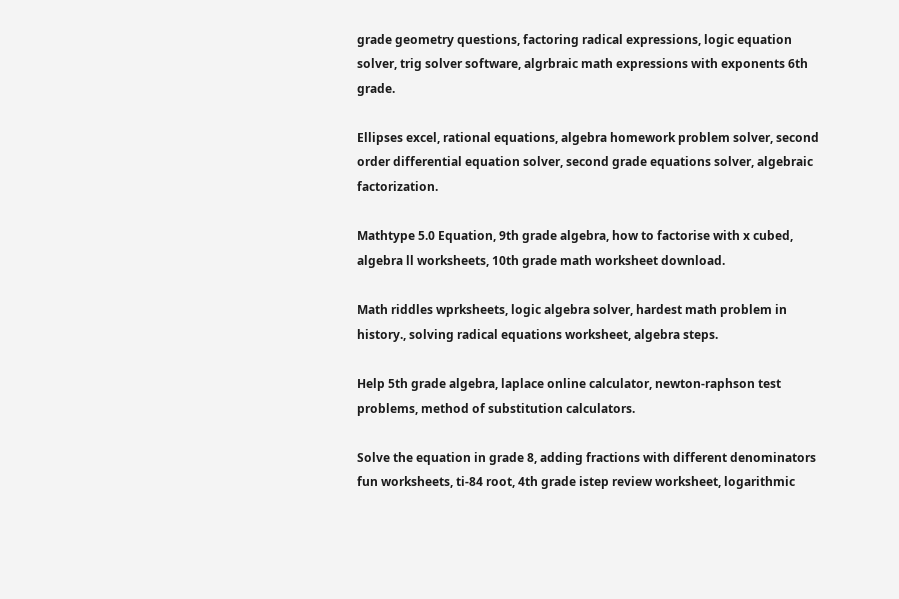grade geometry questions, factoring radical expressions, logic equation solver, trig solver software, algrbraic math expressions with exponents 6th grade.

Ellipses excel, rational equations, algebra homework problem solver, second order differential equation solver, second grade equations solver, algebraic factorization.

Mathtype 5.0 Equation, 9th grade algebra, how to factorise with x cubed, algebra ll worksheets, 10th grade math worksheet download.

Math riddles wprksheets, logic algebra solver, hardest math problem in history., solving radical equations worksheet, algebra steps.

Help 5th grade algebra, laplace online calculator, newton-raphson test problems, method of substitution calculators.

Solve the equation in grade 8, adding fractions with different denominators fun worksheets, ti-84 root, 4th grade istep review worksheet, logarithmic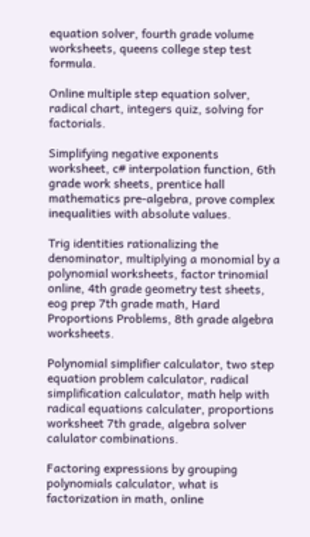equation solver, fourth grade volume worksheets, queens college step test formula.

Online multiple step equation solver, radical chart, integers quiz, solving for factorials.

Simplifying negative exponents worksheet, c# interpolation function, 6th grade work sheets, prentice hall mathematics pre-algebra, prove complex inequalities with absolute values.

Trig identities rationalizing the denominator, multiplying a monomial by a polynomial worksheets, factor trinomial online, 4th grade geometry test sheets, eog prep 7th grade math, Hard Proportions Problems, 8th grade algebra worksheets.

Polynomial simplifier calculator, two step equation problem calculator, radical simplification calculator, math help with radical equations calculater, proportions worksheet 7th grade, algebra solver calulator combinations.

Factoring expressions by grouping polynomials calculator, what is factorization in math, online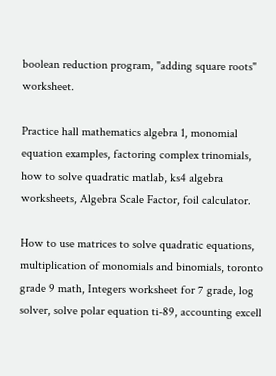boolean reduction program, "adding square roots" worksheet.

Practice hall mathematics algebra 1, monomial equation examples, factoring complex trinomials, how to solve quadratic matlab, ks4 algebra worksheets, Algebra Scale Factor, foil calculator.

How to use matrices to solve quadratic equations, multiplication of monomials and binomials, toronto grade 9 math, Integers worksheet for 7 grade, log solver, solve polar equation ti-89, accounting excell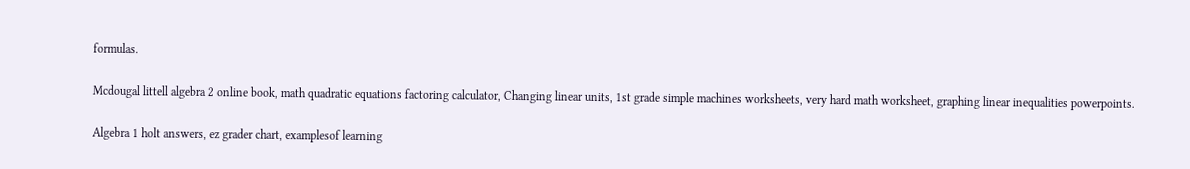formulas.

Mcdougal littell algebra 2 online book, math quadratic equations factoring calculator, Changing linear units, 1st grade simple machines worksheets, very hard math worksheet, graphing linear inequalities powerpoints.

Algebra 1 holt answers, ez grader chart, examplesof learning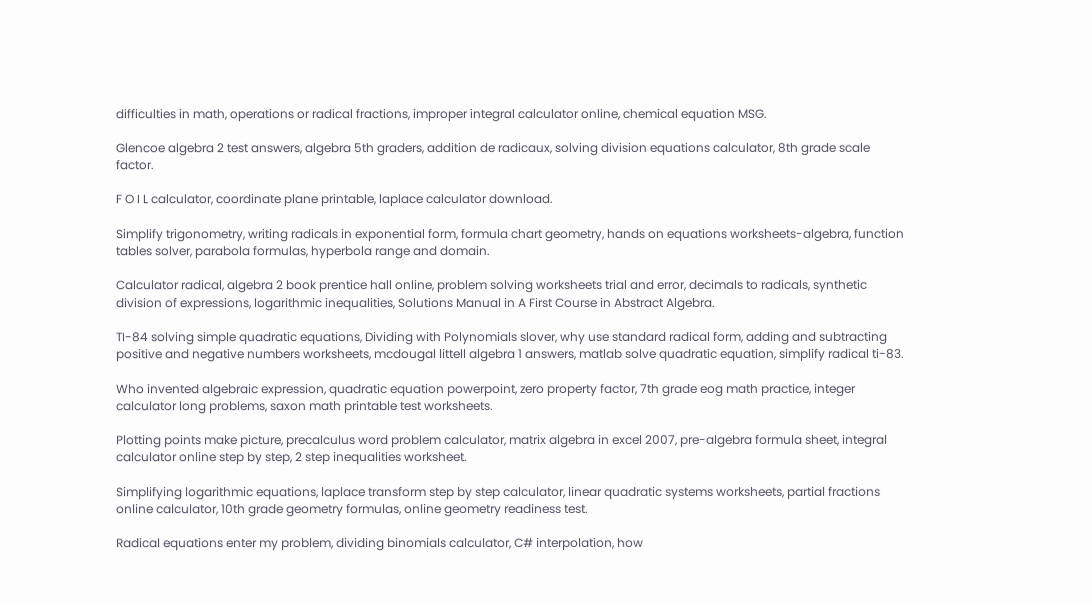difficulties in math, operations or radical fractions, improper integral calculator online, chemical equation MSG.

Glencoe algebra 2 test answers, algebra 5th graders, addition de radicaux, solving division equations calculator, 8th grade scale factor.

F O I L calculator, coordinate plane printable, laplace calculator download.

Simplify trigonometry, writing radicals in exponential form, formula chart geometry, hands on equations worksheets-algebra, function tables solver, parabola formulas, hyperbola range and domain.

Calculator radical, algebra 2 book prentice hall online, problem solving worksheets trial and error, decimals to radicals, synthetic division of expressions, logarithmic inequalities, Solutions Manual in A First Course in Abstract Algebra.

TI-84 solving simple quadratic equations, Dividing with Polynomials slover, why use standard radical form, adding and subtracting positive and negative numbers worksheets, mcdougal littell algebra 1 answers, matlab solve quadratic equation, simplify radical ti-83.

Who invented algebraic expression, quadratic equation powerpoint, zero property factor, 7th grade eog math practice, integer calculator long problems, saxon math printable test worksheets.

Plotting points make picture, precalculus word problem calculator, matrix algebra in excel 2007, pre-algebra formula sheet, integral calculator online step by step, 2 step inequalities worksheet.

Simplifying logarithmic equations, laplace transform step by step calculator, linear quadratic systems worksheets, partial fractions online calculator, 10th grade geometry formulas, online geometry readiness test.

Radical equations enter my problem, dividing binomials calculator, C# interpolation, how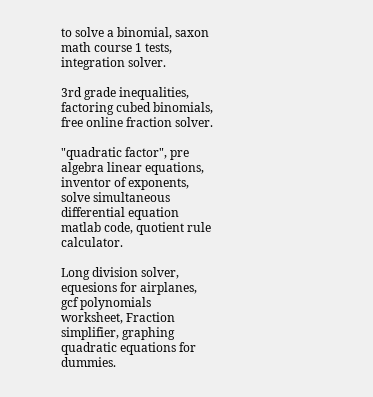to solve a binomial, saxon math course 1 tests, integration solver.

3rd grade inequalities, factoring cubed binomials, free online fraction solver.

"quadratic factor", pre algebra linear equations, inventor of exponents, solve simultaneous differential equation matlab code, quotient rule calculator.

Long division solver, equesions for airplanes, gcf polynomials worksheet, Fraction simplifier, graphing quadratic equations for dummies.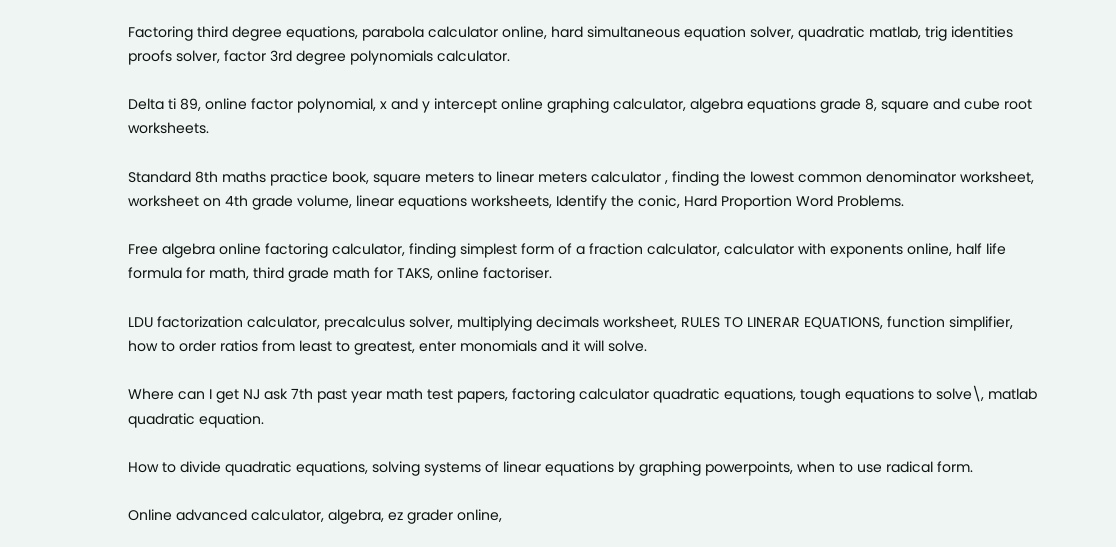Factoring third degree equations, parabola calculator online, hard simultaneous equation solver, quadratic matlab, trig identities proofs solver, factor 3rd degree polynomials calculator.

Delta ti 89, online factor polynomial, x and y intercept online graphing calculator, algebra equations grade 8, square and cube root worksheets.

Standard 8th maths practice book, square meters to linear meters calculator , finding the lowest common denominator worksheet, worksheet on 4th grade volume, linear equations worksheets, Identify the conic, Hard Proportion Word Problems.

Free algebra online factoring calculator, finding simplest form of a fraction calculator, calculator with exponents online, half life formula for math, third grade math for TAKS, online factoriser.

LDU factorization calculator, precalculus solver, multiplying decimals worksheet, RULES TO LINERAR EQUATIONS, function simplifier, how to order ratios from least to greatest, enter monomials and it will solve.

Where can I get NJ ask 7th past year math test papers, factoring calculator quadratic equations, tough equations to solve\, matlab quadratic equation.

How to divide quadratic equations, solving systems of linear equations by graphing powerpoints, when to use radical form.

Online advanced calculator, algebra, ez grader online,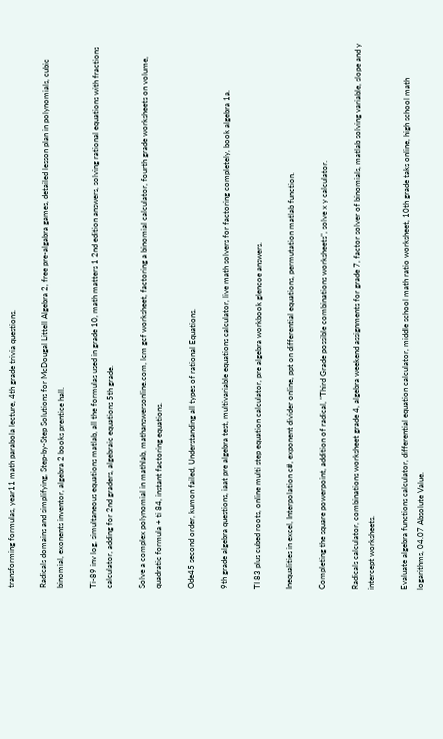transforming formulas, year11 math parabola lecture, 4th grade trivia questions.

Radicals domains and simplifying, Step-by-Step Solutions for McDougal Littell Algebra 2, free pre-algabra games, detailed lesson plan in polynomials, cubic binomial, exonents inventor, algebra 2 books prentice hall.

Ti-89 inv log, simultaneous equations matlab, all the formulas used in grade 10, math matters 1 2nd edition answers, solving rational equations with fractions calculator, adding for 2nd graders, algebraic equations 5th grade.

Solve a complex polynomial in mathlab, mathanswersonline.com, lcm gcf worksheet, factoring a binomial calculator, fourth grade worksheets on volume, quadratic formula + ti 84, instant factoring equations.

Ode45 second order, kumon failed, Understanding all types of rational Equations.

9th grade algebra questions, iaat pre algebra test, multivariable equations calculator, live math solvers for factoring completely, book algebra 1a.

TI 83 plus cubed roots, online multi step equation calculator, pre algebra workbook glencoe answers.

Inequalities in excel, Interpolation c#, exponent divider online, ppt on differential equations, permutation matlab function.

Completing the square powerpoint, addition of radical, "Third Grade possible combinations worksheets", solve x y calculator.

Radicals calculator, combinations worksheet grade 4, algebra weekend assignments for grade 7, factor solver of binomials, matlab solving variable, slope and y intercept worksheets.

Evaluate algebra functions calculator, differential equation calculator, middle school math ratio worksheet, 10th grade taks online, high school math logarithms, 04.07 Absolute Value.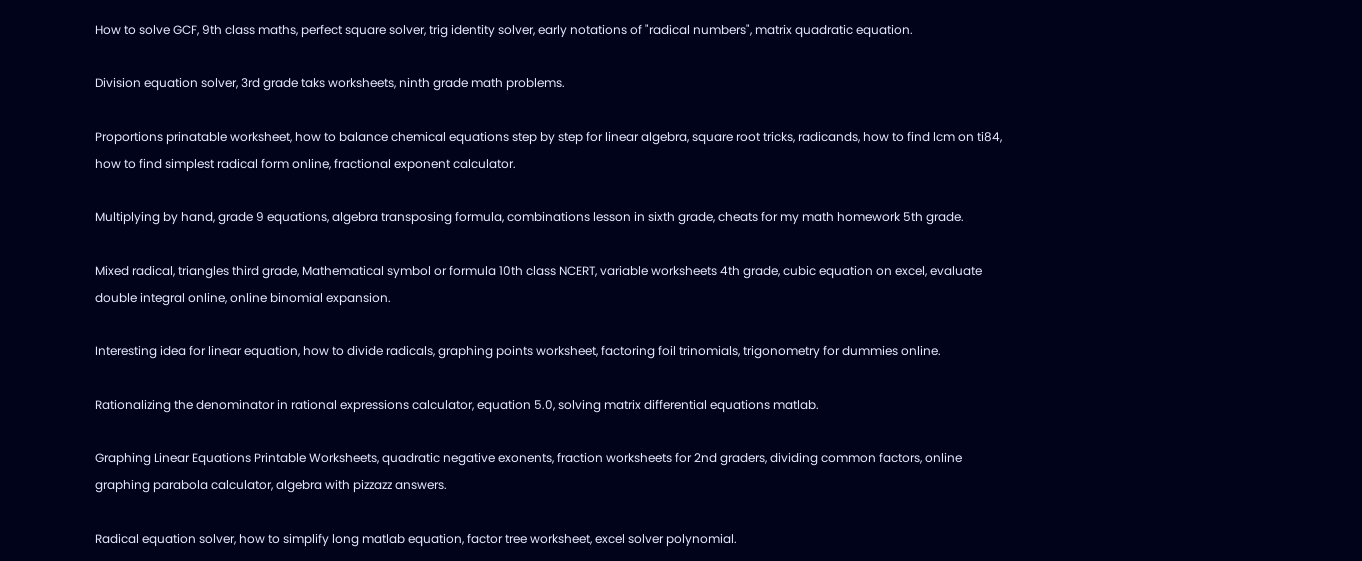How to solve GCF, 9th class maths, perfect square solver, trig identity solver, early notations of "radical numbers", matrix quadratic equation.

Division equation solver, 3rd grade taks worksheets, ninth grade math problems.

Proportions prinatable worksheet, how to balance chemical equations step by step for linear algebra, square root tricks, radicands, how to find lcm on ti84, how to find simplest radical form online, fractional exponent calculator.

Multiplying by hand, grade 9 equations, algebra transposing formula, combinations lesson in sixth grade, cheats for my math homework 5th grade.

Mixed radical, triangles third grade, Mathematical symbol or formula 10th class NCERT, variable worksheets 4th grade, cubic equation on excel, evaluate double integral online, online binomial expansion.

Interesting idea for linear equation, how to divide radicals, graphing points worksheet, factoring foil trinomials, trigonometry for dummies online.

Rationalizing the denominator in rational expressions calculator, equation 5.0, solving matrix differential equations matlab.

Graphing Linear Equations Printable Worksheets, quadratic negative exonents, fraction worksheets for 2nd graders, dividing common factors, online graphing parabola calculator, algebra with pizzazz answers.

Radical equation solver, how to simplify long matlab equation, factor tree worksheet, excel solver polynomial.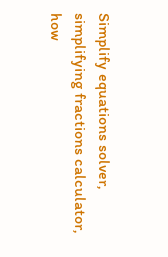Simplify equations solver, simplifying fractions calculator, how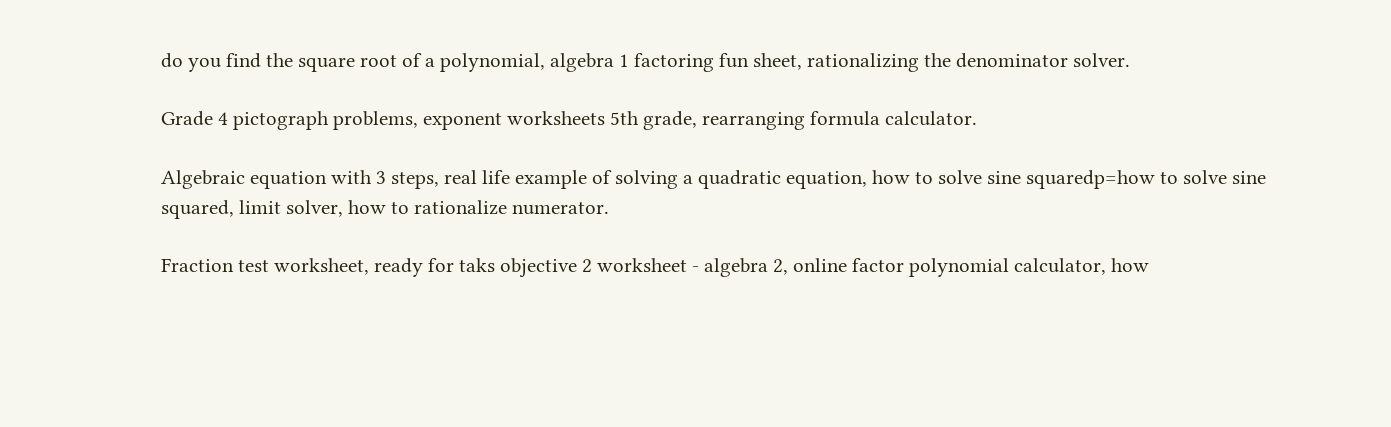do you find the square root of a polynomial, algebra 1 factoring fun sheet, rationalizing the denominator solver.

Grade 4 pictograph problems, exponent worksheets 5th grade, rearranging formula calculator.

Algebraic equation with 3 steps, real life example of solving a quadratic equation, how to solve sine squaredp=how to solve sine squared, limit solver, how to rationalize numerator.

Fraction test worksheet, ready for taks objective 2 worksheet - algebra 2, online factor polynomial calculator, how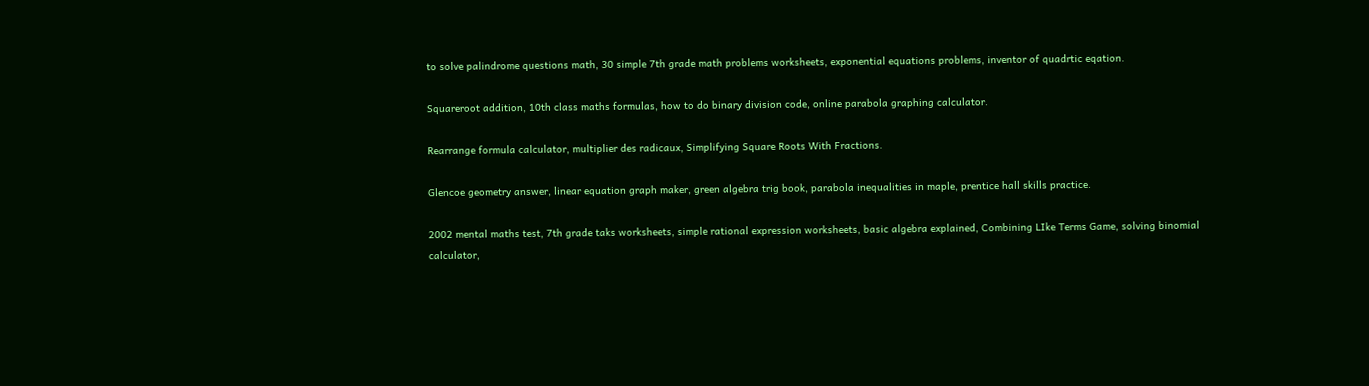to solve palindrome questions math, 30 simple 7th grade math problems worksheets, exponential equations problems, inventor of quadrtic eqation.

Squareroot addition, 10th class maths formulas, how to do binary division code, online parabola graphing calculator.

Rearrange formula calculator, multiplier des radicaux, Simplifying Square Roots With Fractions.

Glencoe geometry answer, linear equation graph maker, green algebra trig book, parabola inequalities in maple, prentice hall skills practice.

2002 mental maths test, 7th grade taks worksheets, simple rational expression worksheets, basic algebra explained, Combining LIke Terms Game, solving binomial calculator,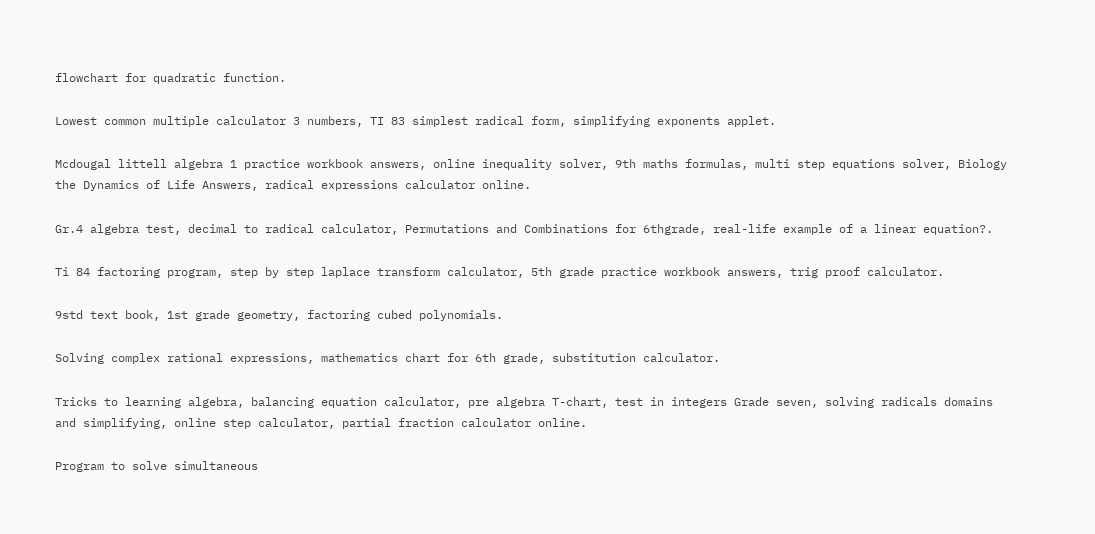flowchart for quadratic function.

Lowest common multiple calculator 3 numbers, TI 83 simplest radical form, simplifying exponents applet.

Mcdougal littell algebra 1 practice workbook answers, online inequality solver, 9th maths formulas, multi step equations solver, Biology the Dynamics of Life Answers, radical expressions calculator online.

Gr.4 algebra test, decimal to radical calculator, Permutations and Combinations for 6thgrade, real-life example of a linear equation?.

Ti 84 factoring program, step by step laplace transform calculator, 5th grade practice workbook answers, trig proof calculator.

9std text book, 1st grade geometry, factoring cubed polynomials.

Solving complex rational expressions, mathematics chart for 6th grade, substitution calculator.

Tricks to learning algebra, balancing equation calculator, pre algebra T-chart, test in integers Grade seven, solving radicals domains and simplifying, online step calculator, partial fraction calculator online.

Program to solve simultaneous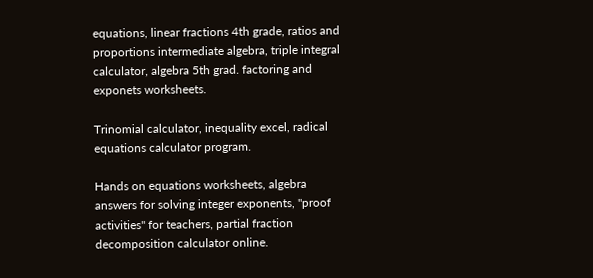equations, linear fractions 4th grade, ratios and proportions intermediate algebra, triple integral calculator, algebra 5th grad. factoring and exponets worksheets.

Trinomial calculator, inequality excel, radical equations calculator program.

Hands on equations worksheets, algebra answers for solving integer exponents, "proof activities" for teachers, partial fraction decomposition calculator online.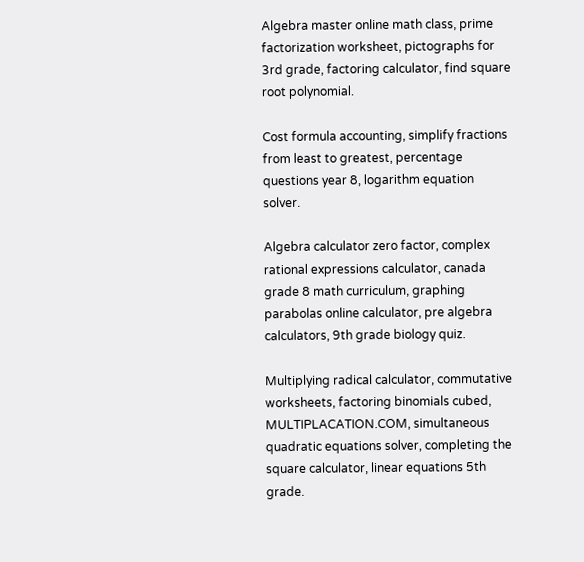Algebra master online math class, prime factorization worksheet, pictographs for 3rd grade, factoring calculator, find square root polynomial.

Cost formula accounting, simplify fractions from least to greatest, percentage questions year 8, logarithm equation solver.

Algebra calculator zero factor, complex rational expressions calculator, canada grade 8 math curriculum, graphing parabolas online calculator, pre algebra calculators, 9th grade biology quiz.

Multiplying radical calculator, commutative worksheets, factoring binomials cubed, MULTIPLACATION.COM, simultaneous quadratic equations solver, completing the square calculator, linear equations 5th grade.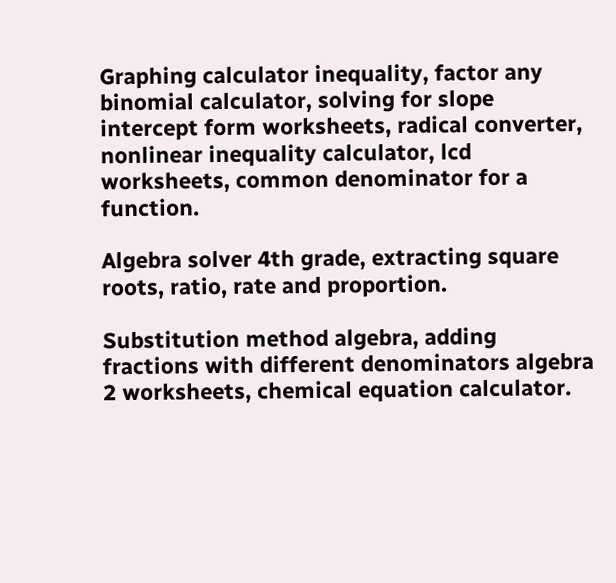Graphing calculator inequality, factor any binomial calculator, solving for slope intercept form worksheets, radical converter, nonlinear inequality calculator, lcd worksheets, common denominator for a function.

Algebra solver 4th grade, extracting square roots, ratio, rate and proportion.

Substitution method algebra, adding fractions with different denominators algebra 2 worksheets, chemical equation calculator.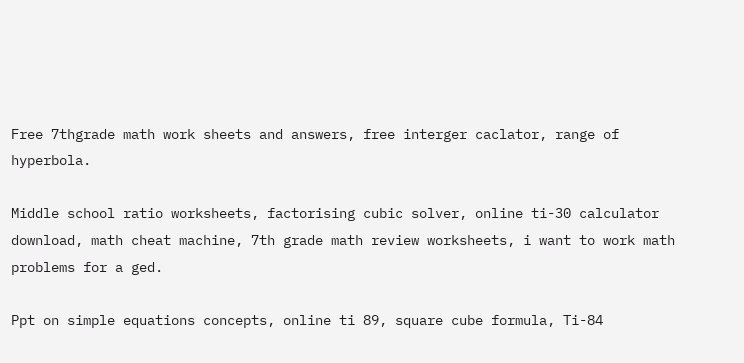Free 7thgrade math work sheets and answers, free interger caclator, range of hyperbola.

Middle school ratio worksheets, factorising cubic solver, online ti-30 calculator download, math cheat machine, 7th grade math review worksheets, i want to work math problems for a ged.

Ppt on simple equations concepts, online ti 89, square cube formula, Ti-84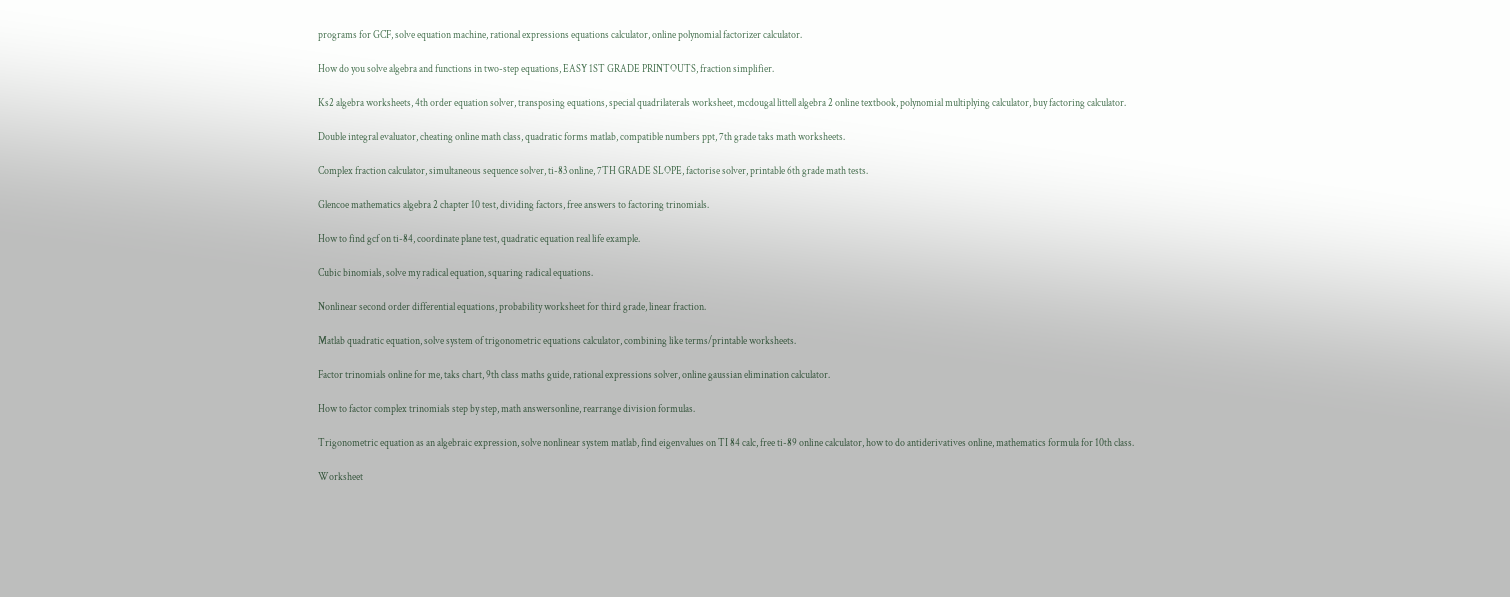programs for GCF, solve equation machine, rational expressions equations calculator, online polynomial factorizer calculator.

How do you solve algebra and functions in two-step equations, EASY 1ST GRADE PRINTOUTS, fraction simplifier.

Ks2 algebra worksheets, 4th order equation solver, transposing equations, special quadrilaterals worksheet, mcdougal littell algebra 2 online textbook, polynomial multiplying calculator, buy factoring calculator.

Double integral evaluator, cheating online math class, quadratic forms matlab, compatible numbers ppt, 7th grade taks math worksheets.

Complex fraction calculator, simultaneous sequence solver, ti-83 online, 7TH GRADE SLOPE, factorise solver, printable 6th grade math tests.

Glencoe mathematics algebra 2 chapter 10 test, dividing factors, free answers to factoring trinomials.

How to find gcf on ti-84, coordinate plane test, quadratic equation real life example.

Cubic binomials, solve my radical equation, squaring radical equations.

Nonlinear second order differential equations, probability worksheet for third grade, linear fraction.

Matlab quadratic equation, solve system of trigonometric equations calculator, combining like terms/printable worksheets.

Factor trinomials online for me, taks chart, 9th class maths guide, rational expressions solver, online gaussian elimination calculator.

How to factor complex trinomials step by step, math answersonline, rearrange division formulas.

Trigonometric equation as an algebraic expression, solve nonlinear system matlab, find eigenvalues on TI 84 calc, free ti-89 online calculator, how to do antiderivatives online, mathematics formula for 10th class.

Worksheet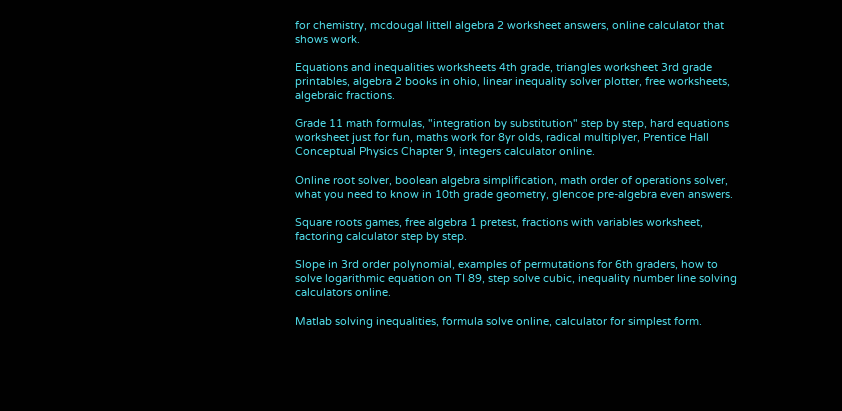for chemistry, mcdougal littell algebra 2 worksheet answers, online calculator that shows work.

Equations and inequalities worksheets 4th grade, triangles worksheet 3rd grade printables, algebra 2 books in ohio, linear inequality solver plotter, free worksheets, algebraic fractions.

Grade 11 math formulas, "integration by substitution" step by step, hard equations worksheet just for fun, maths work for 8yr olds, radical multiplyer, Prentice Hall Conceptual Physics Chapter 9, integers calculator online.

Online root solver, boolean algebra simplification, math order of operations solver, what you need to know in 10th grade geometry, glencoe pre-algebra even answers.

Square roots games, free algebra 1 pretest, fractions with variables worksheet, factoring calculator step by step.

Slope in 3rd order polynomial, examples of permutations for 6th graders, how to solve logarithmic equation on TI 89, step solve cubic, inequality number line solving calculators online.

Matlab solving inequalities, formula solve online, calculator for simplest form.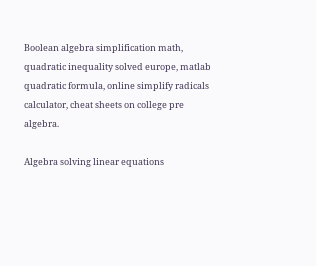Boolean algebra simplification math, quadratic inequality solved europe, matlab quadratic formula, online simplify radicals calculator, cheat sheets on college pre algebra.

Algebra solving linear equations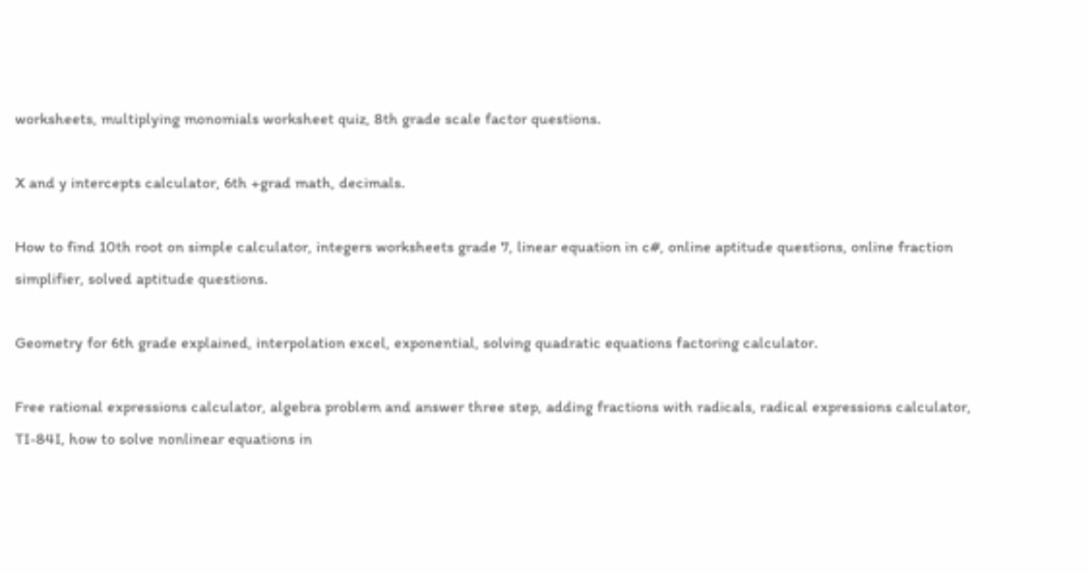worksheets, multiplying monomials worksheet quiz, 8th grade scale factor questions.

X and y intercepts calculator, 6th +grad math, decimals.

How to find 10th root on simple calculator, integers worksheets grade 7, linear equation in c#, online aptitude questions, online fraction simplifier, solved aptitude questions.

Geometry for 6th grade explained, interpolation excel, exponential, solving quadratic equations factoring calculator.

Free rational expressions calculator, algebra problem and answer three step, adding fractions with radicals, radical expressions calculator, TI-84I, how to solve nonlinear equations in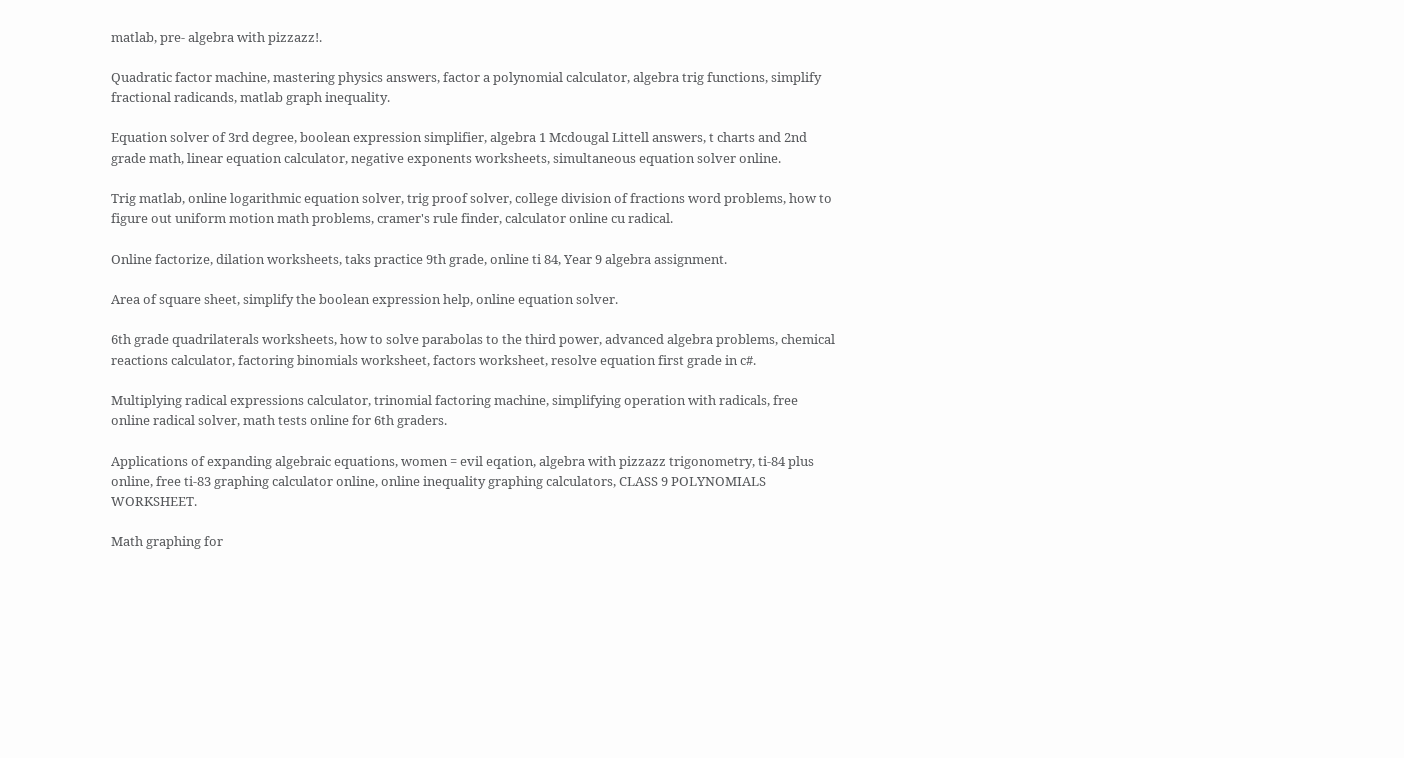matlab, pre- algebra with pizzazz!.

Quadratic factor machine, mastering physics answers, factor a polynomial calculator, algebra trig functions, simplify fractional radicands, matlab graph inequality.

Equation solver of 3rd degree, boolean expression simplifier, algebra 1 Mcdougal Littell answers, t charts and 2nd grade math, linear equation calculator, negative exponents worksheets, simultaneous equation solver online.

Trig matlab, online logarithmic equation solver, trig proof solver, college division of fractions word problems, how to figure out uniform motion math problems, cramer's rule finder, calculator online cu radical.

Online factorize, dilation worksheets, taks practice 9th grade, online ti 84, Year 9 algebra assignment.

Area of square sheet, simplify the boolean expression help, online equation solver.

6th grade quadrilaterals worksheets, how to solve parabolas to the third power, advanced algebra problems, chemical reactions calculator, factoring binomials worksheet, factors worksheet, resolve equation first grade in c#.

Multiplying radical expressions calculator, trinomial factoring machine, simplifying operation with radicals, free online radical solver, math tests online for 6th graders.

Applications of expanding algebraic equations, women = evil eqation, algebra with pizzazz trigonometry, ti-84 plus online, free ti-83 graphing calculator online, online inequality graphing calculators, CLASS 9 POLYNOMIALS WORKSHEET.

Math graphing for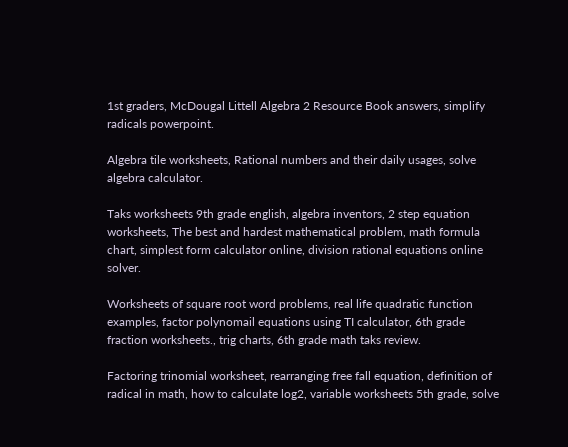1st graders, McDougal Littell Algebra 2 Resource Book answers, simplify radicals powerpoint.

Algebra tile worksheets, Rational numbers and their daily usages, solve algebra calculator.

Taks worksheets 9th grade english, algebra inventors, 2 step equation worksheets, The best and hardest mathematical problem, math formula chart, simplest form calculator online, division rational equations online solver.

Worksheets of square root word problems, real life quadratic function examples, factor polynomail equations using TI calculator, 6th grade fraction worksheets., trig charts, 6th grade math taks review.

Factoring trinomial worksheet, rearranging free fall equation, definition of radical in math, how to calculate log2, variable worksheets 5th grade, solve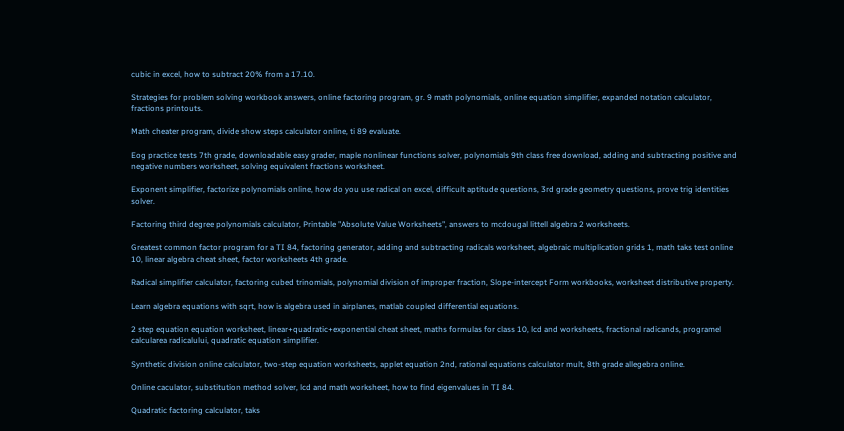cubic in excel, how to subtract 20% from a 17.10.

Strategies for problem solving workbook answers, online factoring program, gr. 9 math polynomials, online equation simplifier, expanded notation calculator, fractions printouts.

Math cheater program, divide show steps calculator online, ti 89 evaluate.

Eog practice tests 7th grade, downloadable easy grader, maple nonlinear functions solver, polynomials 9th class free download, adding and subtracting positive and negative numbers worksheet, solving equivalent fractions worksheet.

Exponent simplifier, factorize polynomials online, how do you use radical on excel, difficult aptitude questions, 3rd grade geometry questions, prove trig identities solver.

Factoring third degree polynomials calculator, Printable "Absolute Value Worksheets", answers to mcdougal littell algebra 2 worksheets.

Greatest common factor program for a TI 84, factoring generator, adding and subtracting radicals worksheet, algebraic multiplication grids 1, math taks test online 10, linear algebra cheat sheet, factor worksheets 4th grade.

Radical simplifier calculator, factoring cubed trinomials, polynomial division of improper fraction, Slope-intercept Form workbooks, worksheet distributive property.

Learn algebra equations with sqrt, how is algebra used in airplanes, matlab coupled differential equations.

2 step equation equation worksheet, linear+quadratic+exponential cheat sheet, maths formulas for class 10, lcd and worksheets, fractional radicands, programel calcularea radicalului, quadratic equation simplifier.

Synthetic division online calculator, two-step equation worksheets, applet equation 2nd, rational equations calculator mult, 8th grade allegebra online.

Online caculator, substitution method solver, lcd and math worksheet, how to find eigenvalues in TI 84.

Quadratic factoring calculator, taks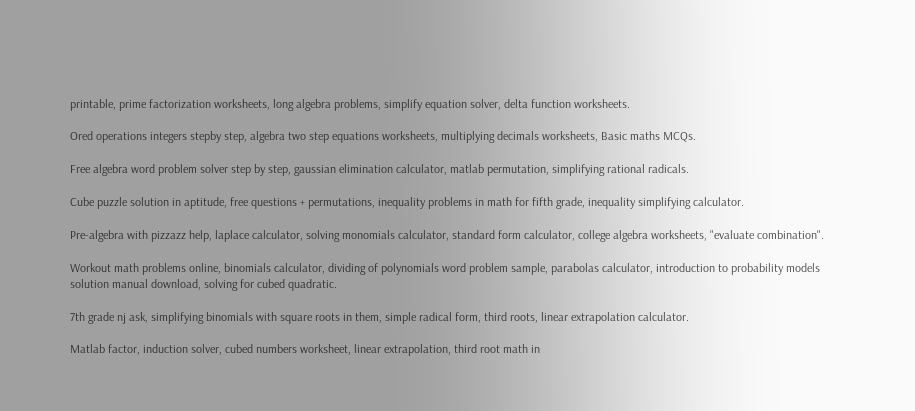printable, prime factorization worksheets, long algebra problems, simplify equation solver, delta function worksheets.

Ored operations integers stepby step, algebra two step equations worksheets, multiplying decimals worksheets, Basic maths MCQs.

Free algebra word problem solver step by step, gaussian elimination calculator, matlab permutation, simplifying rational radicals.

Cube puzzle solution in aptitude, free questions + permutations, inequality problems in math for fifth grade, inequality simplifying calculator.

Pre-algebra with pizzazz help, laplace calculator, solving monomials calculator, standard form calculator, college algebra worksheets, "evaluate combination".

Workout math problems online, binomials calculator, dividing of polynomials word problem sample, parabolas calculator, introduction to probability models solution manual download, solving for cubed quadratic.

7th grade nj ask, simplifying binomials with square roots in them, simple radical form, third roots, linear extrapolation calculator.

Matlab factor, induction solver, cubed numbers worksheet, linear extrapolation, third root math in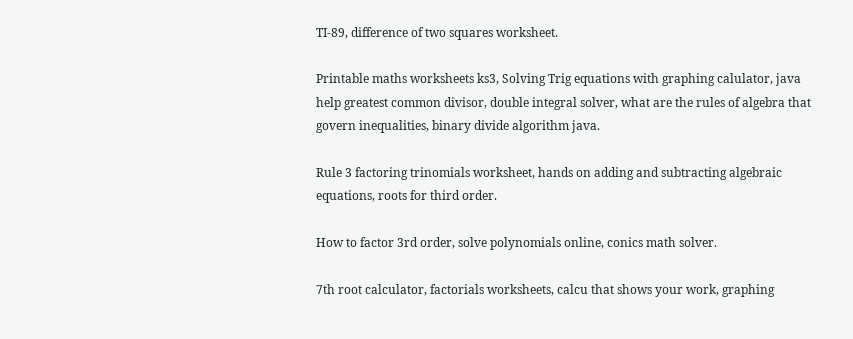TI-89, difference of two squares worksheet.

Printable maths worksheets ks3, Solving Trig equations with graphing calulator, java help greatest common divisor, double integral solver, what are the rules of algebra that govern inequalities, binary divide algorithm java.

Rule 3 factoring trinomials worksheet, hands on adding and subtracting algebraic equations, roots for third order.

How to factor 3rd order, solve polynomials online, conics math solver.

7th root calculator, factorials worksheets, calcu that shows your work, graphing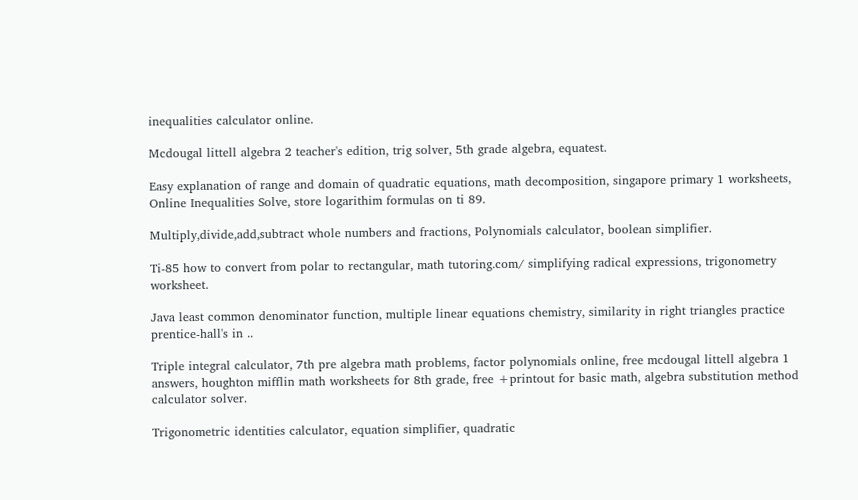inequalities calculator online.

Mcdougal littell algebra 2 teacher's edition, trig solver, 5th grade algebra, equatest.

Easy explanation of range and domain of quadratic equations, math decomposition, singapore primary 1 worksheets, Online Inequalities Solve, store logarithim formulas on ti 89.

Multiply,divide,add,subtract whole numbers and fractions, Polynomials calculator, boolean simplifier.

Ti-85 how to convert from polar to rectangular, math tutoring.com/ simplifying radical expressions, trigonometry worksheet.

Java least common denominator function, multiple linear equations chemistry, similarity in right triangles practice prentice-hall's in ..

Triple integral calculator, 7th pre algebra math problems, factor polynomials online, free mcdougal littell algebra 1 answers, houghton mifflin math worksheets for 8th grade, free +printout for basic math, algebra substitution method calculator solver.

Trigonometric identities calculator, equation simplifier, quadratic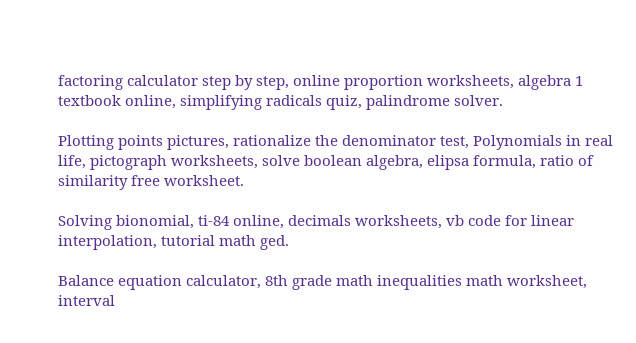factoring calculator step by step, online proportion worksheets, algebra 1 textbook online, simplifying radicals quiz, palindrome solver.

Plotting points pictures, rationalize the denominator test, Polynomials in real life, pictograph worksheets, solve boolean algebra, elipsa formula, ratio of similarity free worksheet.

Solving bionomial, ti-84 online, decimals worksheets, vb code for linear interpolation, tutorial math ged.

Balance equation calculator, 8th grade math inequalities math worksheet, interval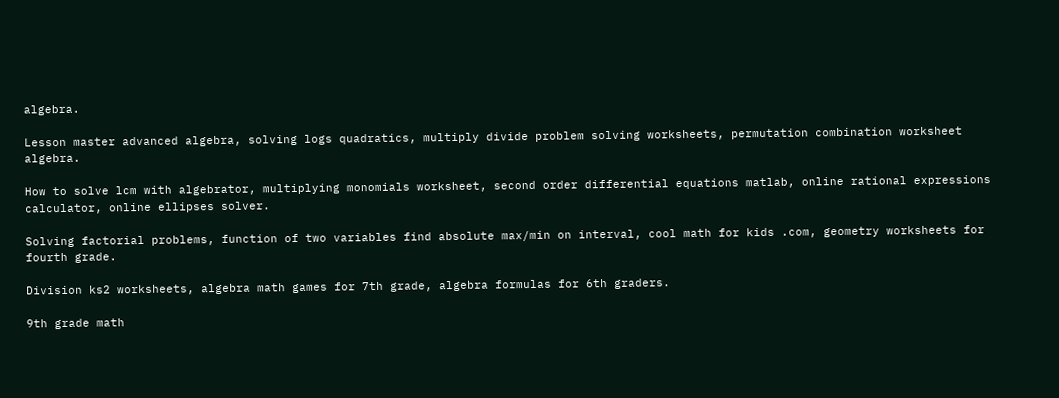algebra.

Lesson master advanced algebra, solving logs quadratics, multiply divide problem solving worksheets, permutation combination worksheet algebra.

How to solve lcm with algebrator, multiplying monomials worksheet, second order differential equations matlab, online rational expressions calculator, online ellipses solver.

Solving factorial problems, function of two variables find absolute max/min on interval, cool math for kids .com, geometry worksheets for fourth grade.

Division ks2 worksheets, algebra math games for 7th grade, algebra formulas for 6th graders.

9th grade math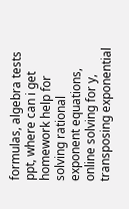formulas, algebra tests ppt, where can i get homework help for solving rational exponent equations, online solving for y, transposing exponential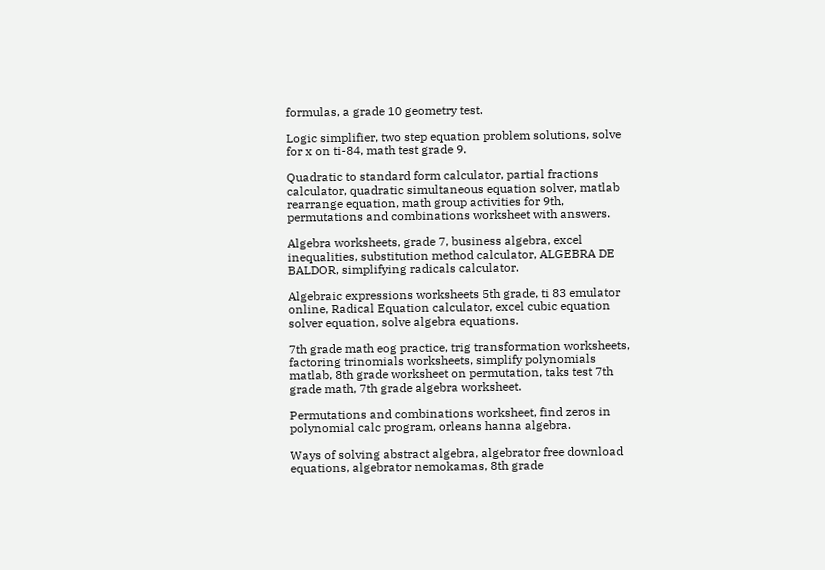formulas, a grade 10 geometry test.

Logic simplifier, two step equation problem solutions, solve for x on ti-84, math test grade 9.

Quadratic to standard form calculator, partial fractions calculator, quadratic simultaneous equation solver, matlab rearrange equation, math group activities for 9th, permutations and combinations worksheet with answers.

Algebra worksheets, grade 7, business algebra, excel inequalities, substitution method calculator, ALGEBRA DE BALDOR, simplifying radicals calculator.

Algebraic expressions worksheets 5th grade, ti 83 emulator online, Radical Equation calculator, excel cubic equation solver equation, solve algebra equations.

7th grade math eog practice, trig transformation worksheets, factoring trinomials worksheets, simplify polynomials matlab, 8th grade worksheet on permutation, taks test 7th grade math, 7th grade algebra worksheet.

Permutations and combinations worksheet, find zeros in polynomial calc program, orleans hanna algebra.

Ways of solving abstract algebra, algebrator free download equations, algebrator nemokamas, 8th grade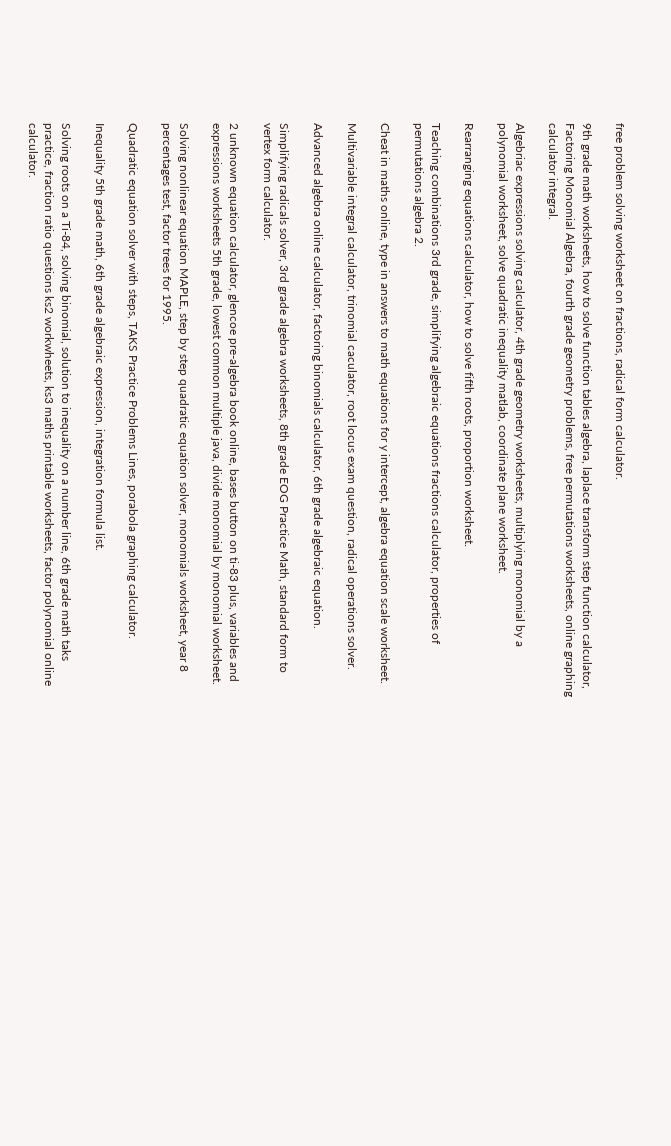free problem solving worksheet on fractions, radical form calculator.

9th grade math worksheets, how to solve function tables algebra, laplace transform step function calculator, Factoring Monomial Algebra, fourth grade geometry problems, free permutations worksheets, online graphing calculator integral.

Algebriac expressions solving calculator, 4th grade geometry worksheets, multiplying monomial by a polynomial worksheet, solve quadratic inequality matlab, coordinate plane worksheet.

Rearranging equations calculator, how to solve fifth roots, proportion worksheet.

Teaching combinations 3rd grade, simplifying algebraic equations fractions calculator, properties of permutations algebra 2.

Cheat in maths online, type in answers to math equations for y intercept, algebra equation scale worksheet.

Multivariable integral calculator, trinomial caculator, root locus exam question, radical operations solver.

Advanced algebra online calculator, factoring binomials calculator, 6th grade algebraic equation.

Simplifying radicals solver, 3rd grade algebra worksheets, 8th grade EOG Practice Math, standard form to vertex form calculator.

2 unknown equation calculator, glencoe pre-algebra book online, bases button on ti-83 plus, variables and expressions worksheets 5th grade, lowest common multiple java, divide monomial by monomial worksheet.

Solving nonlinear equation MAPLE, step by step quadratic equation solver, monomials worksheet, year 8 percentages test, factor trees for 1995.

Quadratic equation solver with steps, TAKS Practice Problems Lines, porabola graphing calculator.

Inequality 5th grade math, 6th grade algebraic expression, integration formula list.

Solving roots on a Ti-84, solving binomial, solution to inequality on a number line, 6th grade math taks practice, fraction ratio questions ks2 workwheets, ks3 maths printable worksheets, factor polynomial online calculator.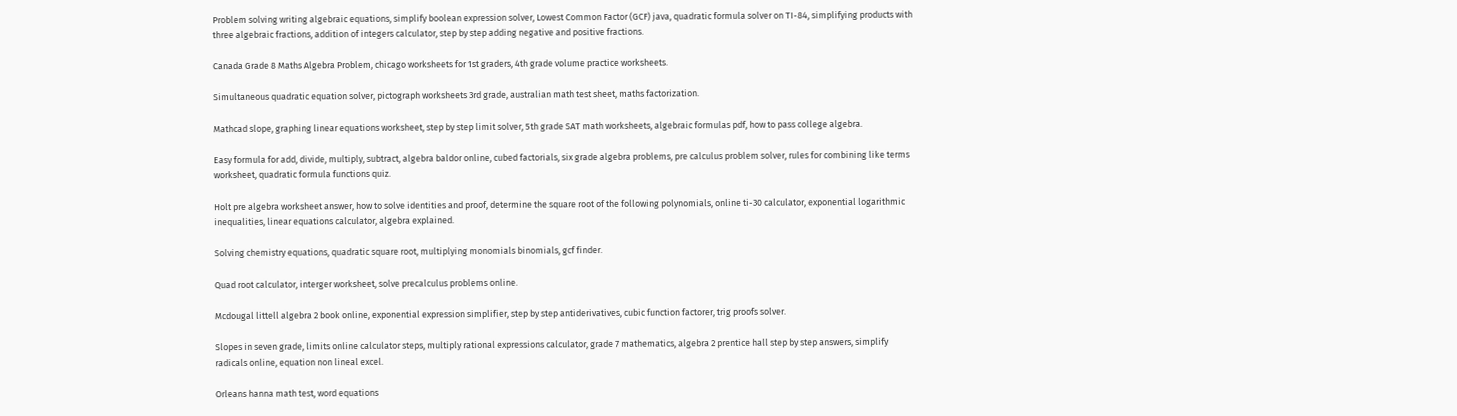Problem solving writing algebraic equations, simplify boolean expression solver, Lowest Common Factor (GCF) java, quadratic formula solver on TI-84, simplifying products with three algebraic fractions, addition of integers calculator, step by step adding negative and positive fractions.

Canada Grade 8 Maths Algebra Problem, chicago worksheets for 1st graders, 4th grade volume practice worksheets.

Simultaneous quadratic equation solver, pictograph worksheets 3rd grade, australian math test sheet, maths factorization.

Mathcad slope, graphing linear equations worksheet, step by step limit solver, 5th grade SAT math worksheets, algebraic formulas pdf, how to pass college algebra.

Easy formula for add, divide, multiply, subtract, algebra baldor online, cubed factorials, six grade algebra problems, pre calculus problem solver, rules for combining like terms worksheet, quadratic formula functions quiz.

Holt pre algebra worksheet answer, how to solve identities and proof, determine the square root of the following polynomials, online ti-30 calculator, exponential logarithmic inequalities, linear equations calculator, algebra explained.

Solving chemistry equations, quadratic square root, multiplying monomials binomials, gcf finder.

Quad root calculator, interger worksheet, solve precalculus problems online.

Mcdougal littell algebra 2 book online, exponential expression simplifier, step by step antiderivatives, cubic function factorer, trig proofs solver.

Slopes in seven grade, limits online calculator steps, multiply rational expressions calculator, grade 7 mathematics, algebra 2 prentice hall step by step answers, simplify radicals online, equation non lineal excel.

Orleans hanna math test, word equations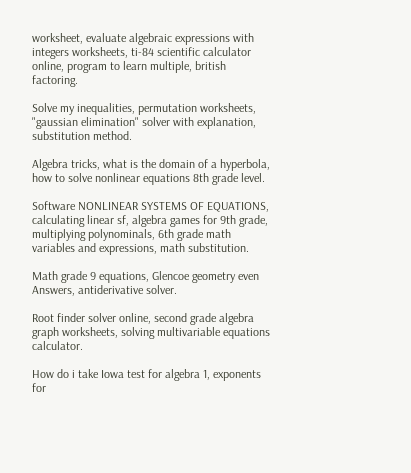worksheet, evaluate algebraic expressions with integers worksheets, ti-84 scientific calculator online, program to learn multiple, british factoring.

Solve my inequalities, permutation worksheets, "gaussian elimination" solver with explanation, substitution method.

Algebra tricks, what is the domain of a hyperbola, how to solve nonlinear equations 8th grade level.

Software NONLINEAR SYSTEMS OF EQUATIONS, calculating linear sf, algebra games for 9th grade, multiplying polynominals, 6th grade math variables and expressions, math substitution.

Math grade 9 equations, Glencoe geometry even Answers, antiderivative solver.

Root finder solver online, second grade algebra graph worksheets, solving multivariable equations calculator.

How do i take Iowa test for algebra 1, exponents for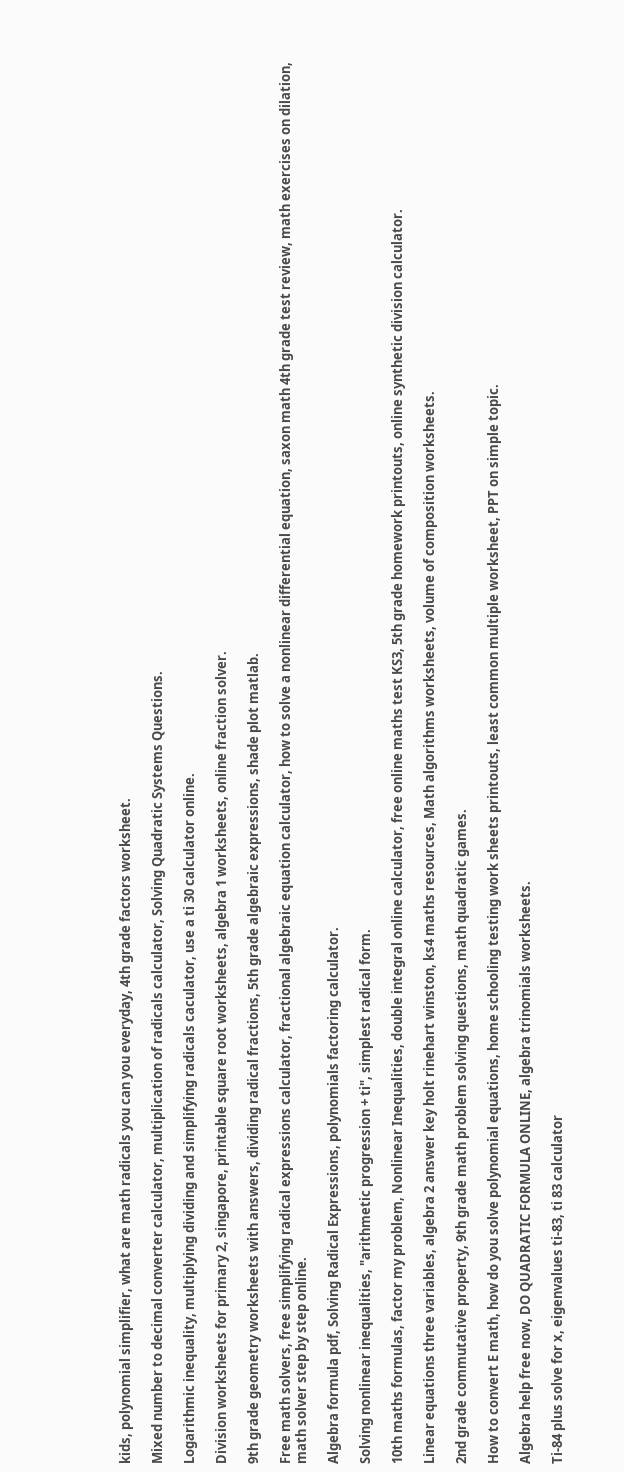kids, polynomial simplifier, what are math radicals you can you everyday, 4th grade factors worksheet.

Mixed number to decimal converter calculator, multiplication of radicals calculator, Solving Quadratic Systems Questions.

Logarithmic inequality, multiplying dividing and simplifying radicals caculator, use a ti 30 calculator online.

Division worksheets for primary 2, singapore, printable square root worksheets, algebra 1 worksheets, online fraction solver.

9th grade geometry worksheets with answers, dividing radical fractions, 5th grade algebraic expressions, shade plot matlab.

Free math solvers, free simplifying radical expressions calculator, fractional algebraic equation calculator, how to solve a nonlinear differential equation, saxon math 4th grade test review, math exercises on dilation, math solver step by step online.

Algebra formula pdf, Solving Radical Expressions, polynomials factoring calculator.

Solving nonlinear inequalities, "arithmetic progression + ti", simplest radical form.

10th maths formulas, factor my problem, Nonlinear Inequalities, double integral online calculator, free online maths test KS3, 5th grade homework printouts, online synthetic division calculator.

Linear equations three variables, algebra 2 answer key holt rinehart winston, ks4 maths resources, Math algorithms worksheets, volume of composition worksheets.

2nd grade commutative property, 9th grade math problem solving questions, math quadratic games.

How to convert E math, how do you solve polynomial equations, home schooling testing work sheets printouts, least common multiple worksheet, PPT on simple topic.

Algebra help free now, DO QUADRATIC FORMULA ONLINE, algebra trinomials worksheets.

Ti-84 plus solve for x, eigenvalues ti-83, ti 83 calculator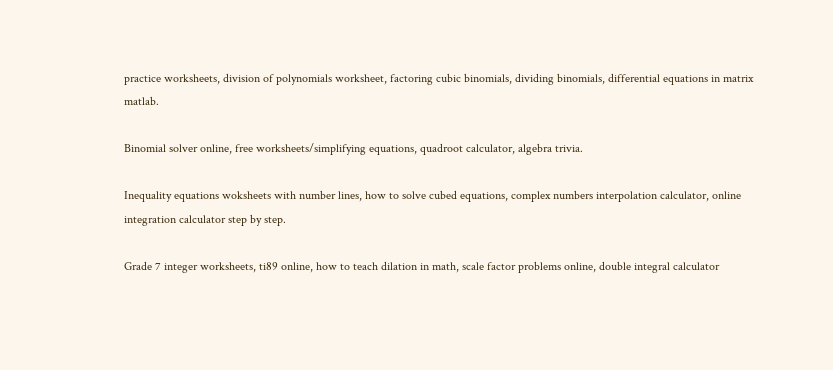practice worksheets, division of polynomials worksheet, factoring cubic binomials, dividing binomials, differential equations in matrix matlab.

Binomial solver online, free worksheets/simplifying equations, quadroot calculator, algebra trivia.

Inequality equations woksheets with number lines, how to solve cubed equations, complex numbers interpolation calculator, online integration calculator step by step.

Grade 7 integer worksheets, ti89 online, how to teach dilation in math, scale factor problems online, double integral calculator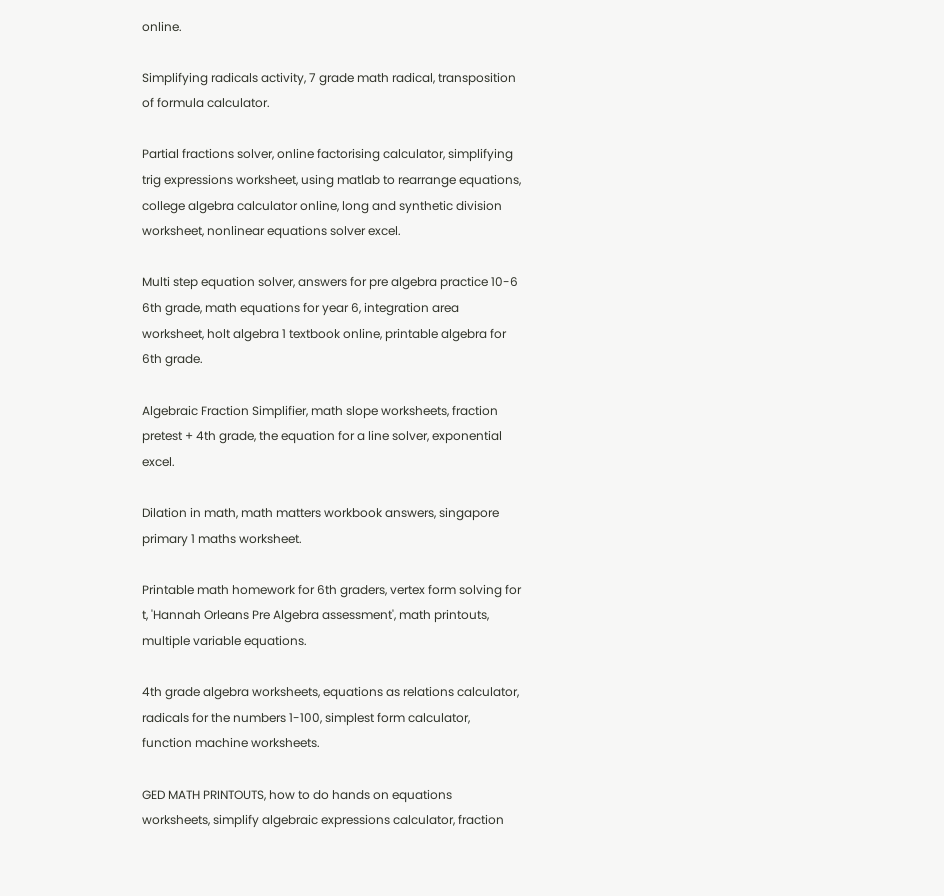online.

Simplifying radicals activity, 7 grade math radical, transposition of formula calculator.

Partial fractions solver, online factorising calculator, simplifying trig expressions worksheet, using matlab to rearrange equations, college algebra calculator online, long and synthetic division worksheet, nonlinear equations solver excel.

Multi step equation solver, answers for pre algebra practice 10-6 6th grade, math equations for year 6, integration area worksheet, holt algebra 1 textbook online, printable algebra for 6th grade.

Algebraic Fraction Simplifier, math slope worksheets, fraction pretest + 4th grade, the equation for a line solver, exponential excel.

Dilation in math, math matters workbook answers, singapore primary 1 maths worksheet.

Printable math homework for 6th graders, vertex form solving for t, 'Hannah Orleans Pre Algebra assessment', math printouts, multiple variable equations.

4th grade algebra worksheets, equations as relations calculator, radicals for the numbers 1-100, simplest form calculator, function machine worksheets.

GED MATH PRINTOUTS, how to do hands on equations worksheets, simplify algebraic expressions calculator, fraction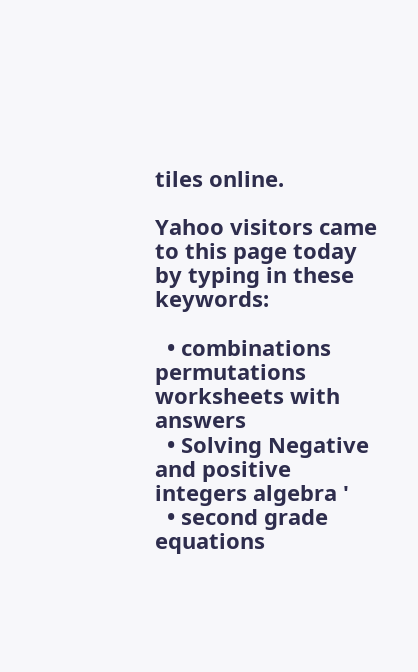tiles online.

Yahoo visitors came to this page today by typing in these keywords:

  • combinations permutations worksheets with answers
  • Solving Negative and positive integers algebra '
  • second grade equations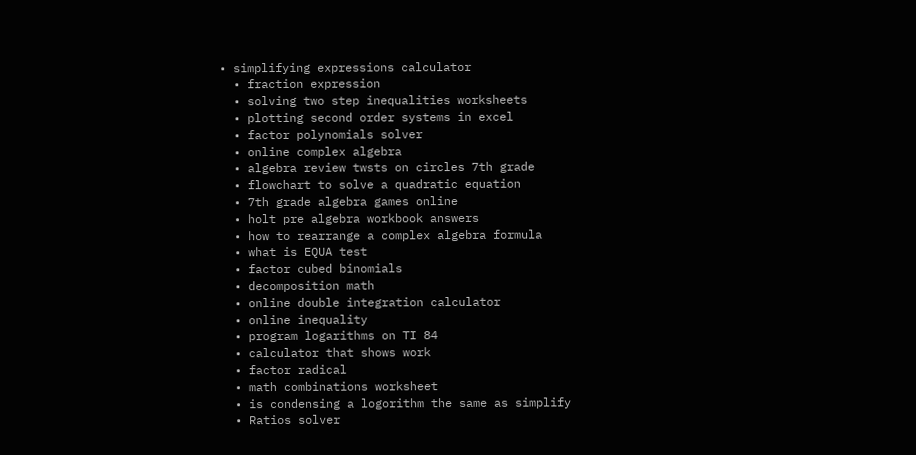• simplifying expressions calculator
  • fraction expression
  • solving two step inequalities worksheets
  • plotting second order systems in excel
  • factor polynomials solver
  • online complex algebra
  • algebra review twsts on circles 7th grade
  • flowchart to solve a quadratic equation
  • 7th grade algebra games online
  • holt pre algebra workbook answers
  • how to rearrange a complex algebra formula
  • what is EQUA test
  • factor cubed binomials
  • decomposition math
  • online double integration calculator
  • online inequality
  • program logarithms on TI 84
  • calculator that shows work
  • factor radical
  • math combinations worksheet
  • is condensing a logorithm the same as simplify
  • Ratios solver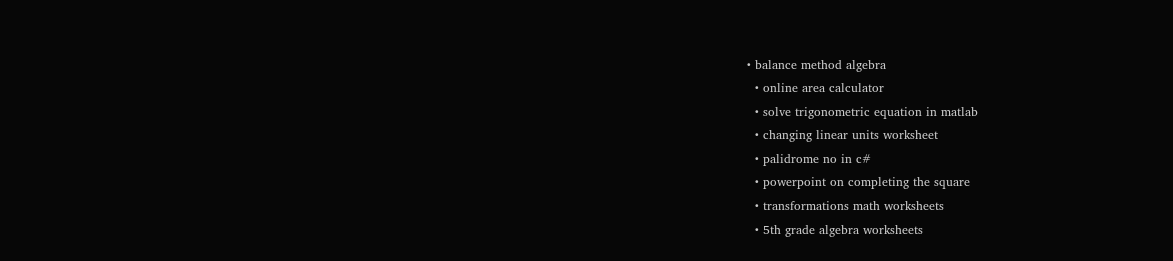• balance method algebra
  • online area calculator
  • solve trigonometric equation in matlab
  • changing linear units worksheet
  • palidrome no in c#
  • powerpoint on completing the square
  • transformations math worksheets
  • 5th grade algebra worksheets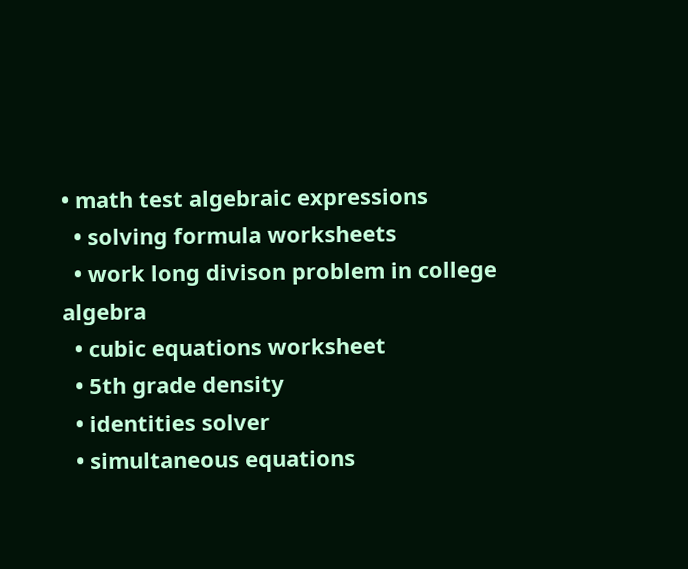• math test algebraic expressions
  • solving formula worksheets
  • work long divison problem in college algebra
  • cubic equations worksheet
  • 5th grade density
  • identities solver
  • simultaneous equations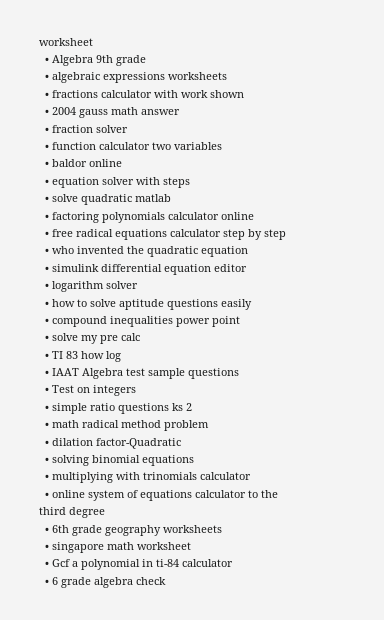worksheet
  • Algebra 9th grade
  • algebraic expressions worksheets
  • fractions calculator with work shown
  • 2004 gauss math answer
  • fraction solver
  • function calculator two variables
  • baldor online
  • equation solver with steps
  • solve quadratic matlab
  • factoring polynomials calculator online
  • free radical equations calculator step by step
  • who invented the quadratic equation
  • simulink differential equation editor
  • logarithm solver
  • how to solve aptitude questions easily
  • compound inequalities power point
  • solve my pre calc
  • TI 83 how log
  • IAAT Algebra test sample questions
  • Test on integers
  • simple ratio questions ks 2
  • math radical method problem
  • dilation factor-Quadratic
  • solving binomial equations
  • multiplying with trinomials calculator
  • online system of equations calculator to the third degree
  • 6th grade geography worksheets
  • singapore math worksheet
  • Gcf a polynomial in ti-84 calculator
  • 6 grade algebra check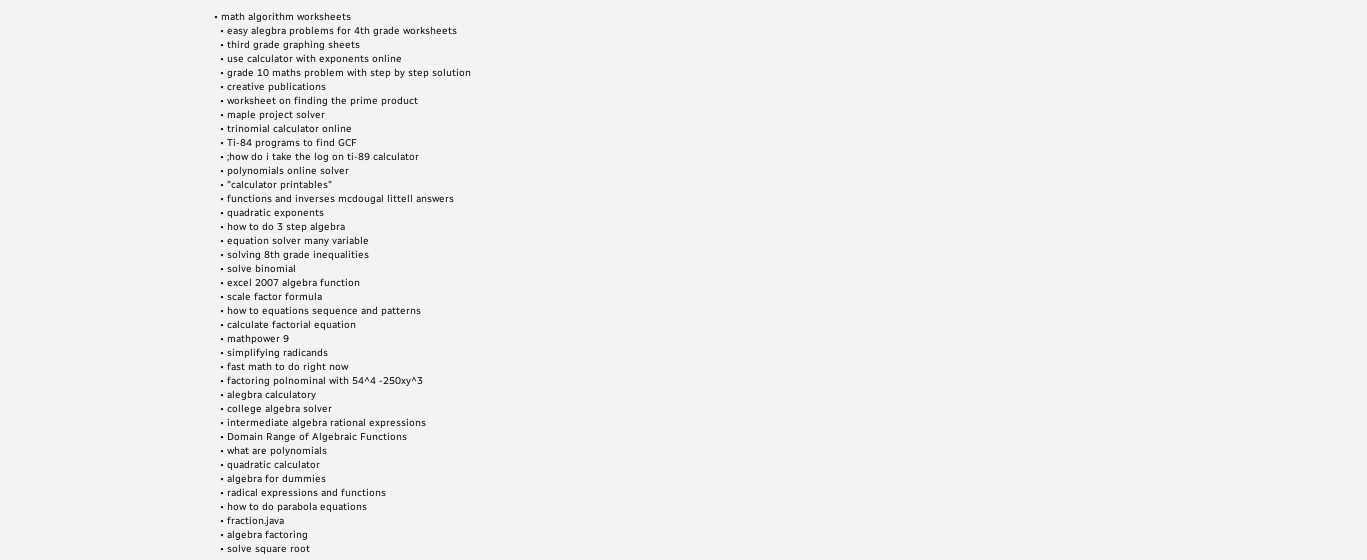• math algorithm worksheets
  • easy alegbra problems for 4th grade worksheets
  • third grade graphing sheets
  • use calculator with exponents online
  • grade 10 maths problem with step by step solution
  • creative publications
  • worksheet on finding the prime product
  • maple project solver
  • trinomial calculator online
  • Ti-84 programs to find GCF
  • ;how do i take the log on ti-89 calculator
  • polynomials online solver
  • "calculator printables"
  • functions and inverses mcdougal littell answers
  • quadratic exponents
  • how to do 3 step algebra
  • equation solver many variable
  • solving 8th grade inequalities
  • solve binomial
  • excel 2007 algebra function
  • scale factor formula
  • how to equations sequence and patterns
  • calculate factorial equation
  • mathpower 9
  • simplifying radicands
  • fast math to do right now
  • factoring polnominal with 54^4 -250xy^3
  • alegbra calculatory
  • college algebra solver
  • intermediate algebra rational expressions
  • Domain Range of Algebraic Functions
  • what are polynomials
  • quadratic calculator
  • algebra for dummies
  • radical expressions and functions
  • how to do parabola equations
  • fraction.java
  • algebra factoring
  • solve square root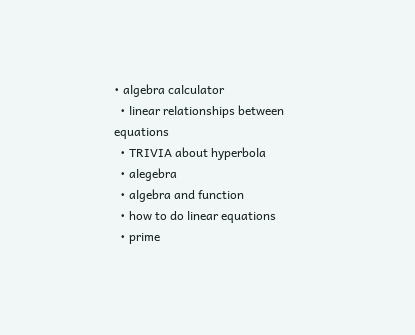• algebra calculator
  • linear relationships between equations
  • TRIVIA about hyperbola
  • alegebra
  • algebra and function
  • how to do linear equations
  • prime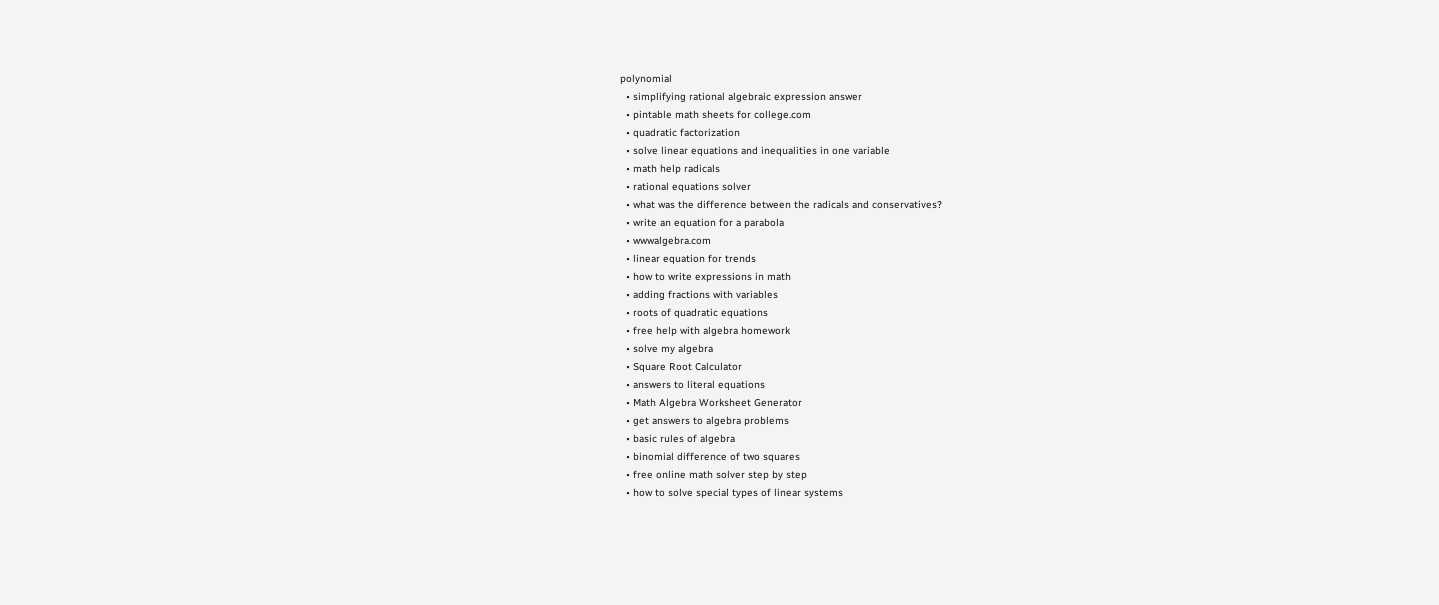polynomial
  • simplifying rational algebraic expression answer
  • pintable math sheets for college.com
  • quadratic factorization
  • solve linear equations and inequalities in one variable
  • math help radicals
  • rational equations solver
  • what was the difference between the radicals and conservatives?
  • write an equation for a parabola
  • wwwalgebra.com
  • linear equation for trends
  • how to write expressions in math
  • adding fractions with variables
  • roots of quadratic equations
  • free help with algebra homework
  • solve my algebra
  • Square Root Calculator
  • answers to literal equations
  • Math Algebra Worksheet Generator
  • get answers to algebra problems
  • basic rules of algebra
  • binomial difference of two squares
  • free online math solver step by step
  • how to solve special types of linear systems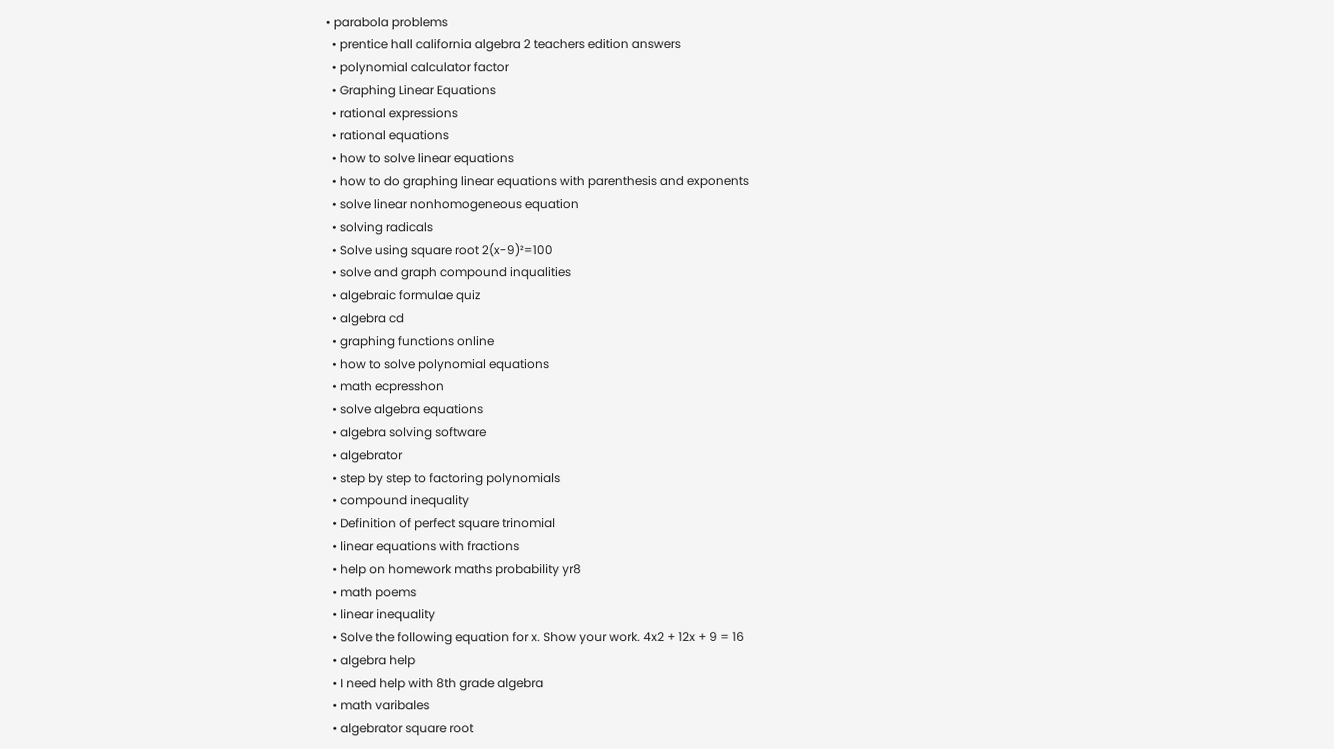• parabola problems
  • prentice hall california algebra 2 teachers edition answers
  • polynomial calculator factor
  • Graphing Linear Equations
  • rational expressions
  • rational equations
  • how to solve linear equations
  • how to do graphing linear equations with parenthesis and exponents
  • solve linear nonhomogeneous equation
  • solving radicals
  • Solve using square root 2(x-9)²=100
  • solve and graph compound inqualities
  • algebraic formulae quiz
  • algebra cd
  • graphing functions online
  • how to solve polynomial equations
  • math ecpresshon
  • solve algebra equations
  • algebra solving software
  • algebrator
  • step by step to factoring polynomials
  • compound inequality
  • Definition of perfect square trinomial
  • linear equations with fractions
  • help on homework maths probability yr8
  • math poems
  • linear inequality
  • Solve the following equation for x. Show your work. 4x2 + 12x + 9 = 16
  • algebra help
  • I need help with 8th grade algebra
  • math varibales
  • algebrator square root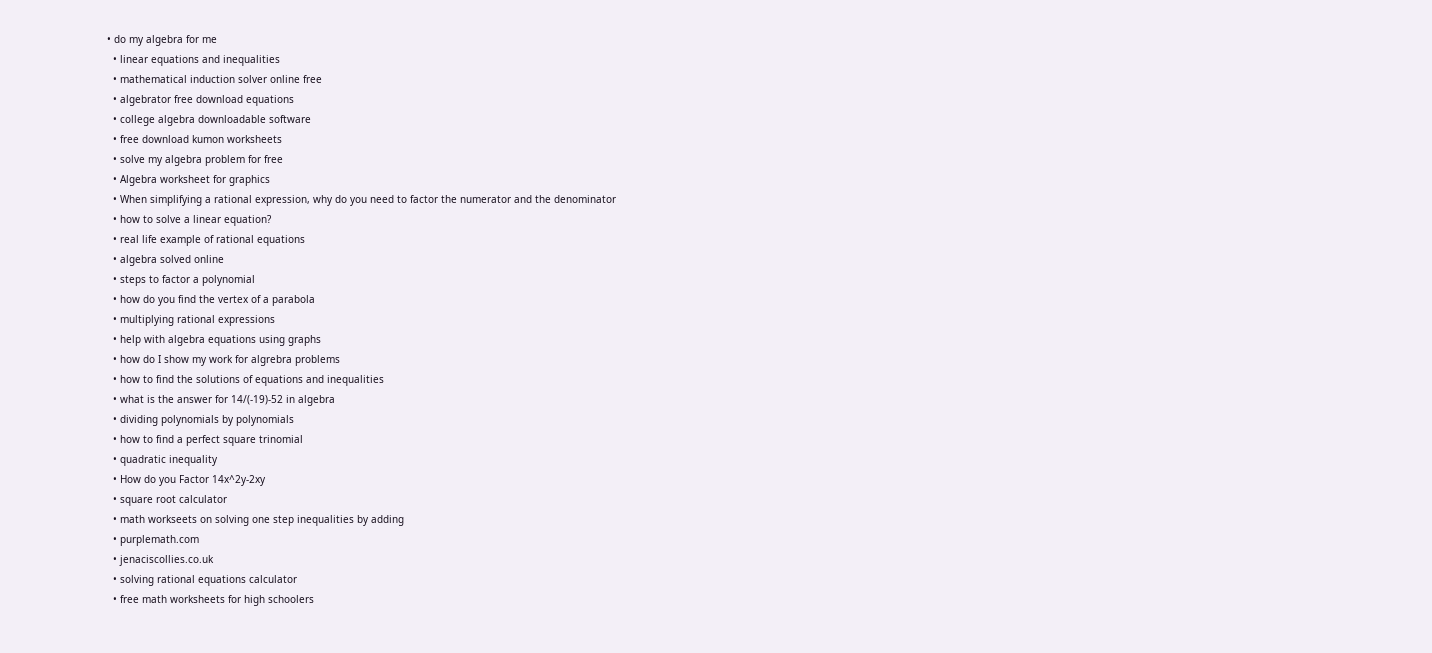• do my algebra for me
  • linear equations and inequalities
  • mathematical induction solver online free
  • algebrator free download equations
  • college algebra downloadable software
  • free download kumon worksheets
  • solve my algebra problem for free
  • Algebra worksheet for graphics
  • When simplifying a rational expression, why do you need to factor the numerator and the denominator
  • how to solve a linear equation?
  • real life example of rational equations
  • algebra solved online
  • steps to factor a polynomial
  • how do you find the vertex of a parabola
  • multiplying rational expressions
  • help with algebra equations using graphs
  • how do I show my work for algrebra problems
  • how to find the solutions of equations and inequalities
  • what is the answer for 14/(-19)-52 in algebra
  • dividing polynomials by polynomials
  • how to find a perfect square trinomial
  • quadratic inequality
  • How do you Factor 14x^2y-2xy
  • square root calculator
  • math workseets on solving one step inequalities by adding
  • purplemath.com
  • jenaciscollies.co.uk
  • solving rational equations calculator
  • free math worksheets for high schoolers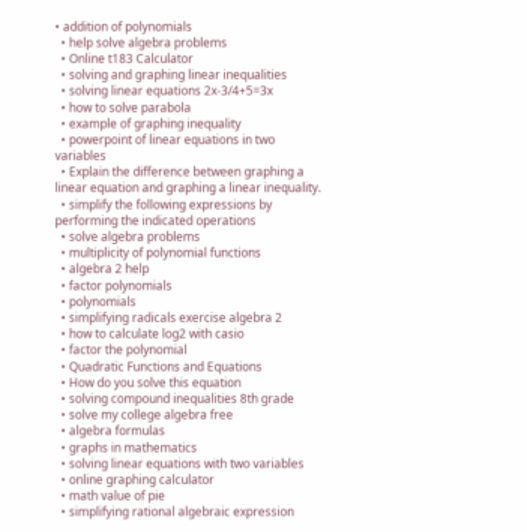• addition of polynomials
  • help solve algebra problems
  • Online t183 Calculator
  • solving and graphing linear inequalities
  • solving linear equations 2x-3/4+5=3x
  • how to solve parabola
  • example of graphing inequality
  • powerpoint of linear equations in two variables
  • Explain the difference between graphing a linear equation and graphing a linear inequality.
  • simplify the following expressions by performing the indicated operations
  • solve algebra problems
  • multiplicity of polynomial functions
  • algebra 2 help
  • factor polynomials
  • polynomials
  • simplifying radicals exercise algebra 2
  • how to calculate log2 with casio
  • factor the polynomial
  • Quadratic Functions and Equations
  • How do you solve this equation
  • solving compound inequalities 8th grade
  • solve my college algebra free
  • algebra formulas
  • graphs in mathematics
  • solving linear equations with two variables
  • online graphing calculator
  • math value of pie
  • simplifying rational algebraic expression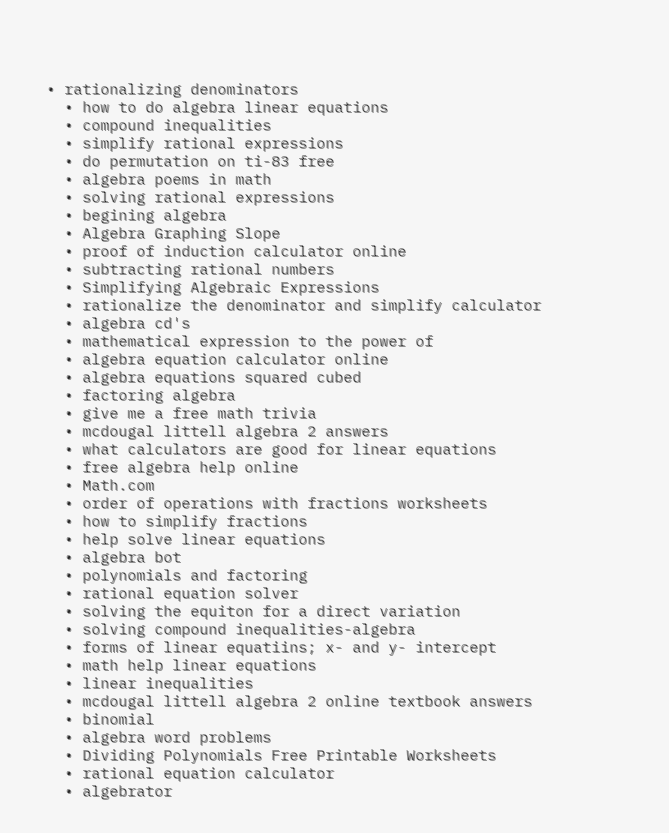• rationalizing denominators
  • how to do algebra linear equations
  • compound inequalities
  • simplify rational expressions
  • do permutation on ti-83 free
  • algebra poems in math
  • solving rational expressions
  • begining algebra
  • Algebra Graphing Slope
  • proof of induction calculator online
  • subtracting rational numbers
  • Simplifying Algebraic Expressions
  • rationalize the denominator and simplify calculator
  • algebra cd's
  • mathematical expression to the power of
  • algebra equation calculator online
  • algebra equations squared cubed
  • factoring algebra
  • give me a free math trivia
  • mcdougal littell algebra 2 answers
  • what calculators are good for linear equations
  • free algebra help online
  • Math.com
  • order of operations with fractions worksheets
  • how to simplify fractions
  • help solve linear equations
  • algebra bot
  • polynomials and factoring
  • rational equation solver
  • solving the equiton for a direct variation
  • solving compound inequalities-algebra
  • forms of linear equatiins; x- and y- intercept
  • math help linear equations
  • linear inequalities
  • mcdougal littell algebra 2 online textbook answers
  • binomial
  • algebra word problems
  • Dividing Polynomials Free Printable Worksheets
  • rational equation calculator
  • algebrator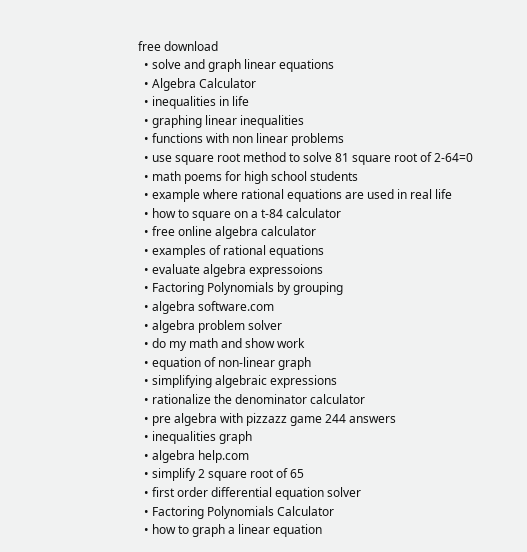free download
  • solve and graph linear equations
  • Algebra Calculator
  • inequalities in life
  • graphing linear inequalities
  • functions with non linear problems
  • use square root method to solve 81 square root of 2-64=0
  • math poems for high school students
  • example where rational equations are used in real life
  • how to square on a t-84 calculator
  • free online algebra calculator
  • examples of rational equations
  • evaluate algebra expressoions
  • Factoring Polynomials by grouping
  • algebra software.com
  • algebra problem solver
  • do my math and show work
  • equation of non-linear graph
  • simplifying algebraic expressions
  • rationalize the denominator calculator
  • pre algebra with pizzazz game 244 answers
  • inequalities graph
  • algebra help.com
  • simplify 2 square root of 65
  • first order differential equation solver
  • Factoring Polynomials Calculator
  • how to graph a linear equation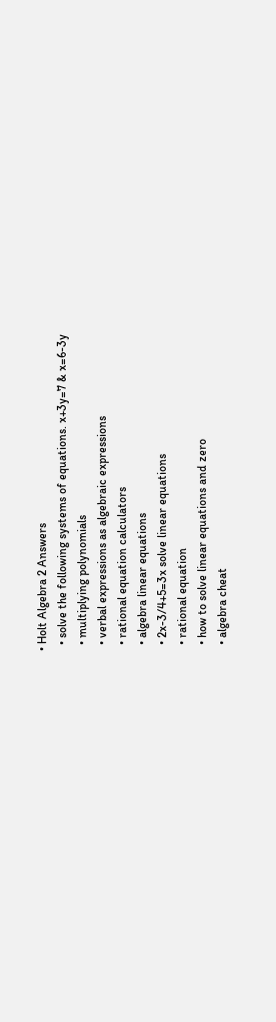• Holt Algebra 2 Answers
  • solve the following systems of equations. x+3y=7 & x=6-3y
  • multiplying polynomials
  • verbal expressions as algebraic expressions
  • rational equation calculators
  • algebra linear equations
  • 2x-3/4+5=3x solve linear equations
  • rational equation
  • how to solve linear equations and zero
  • algebra cheat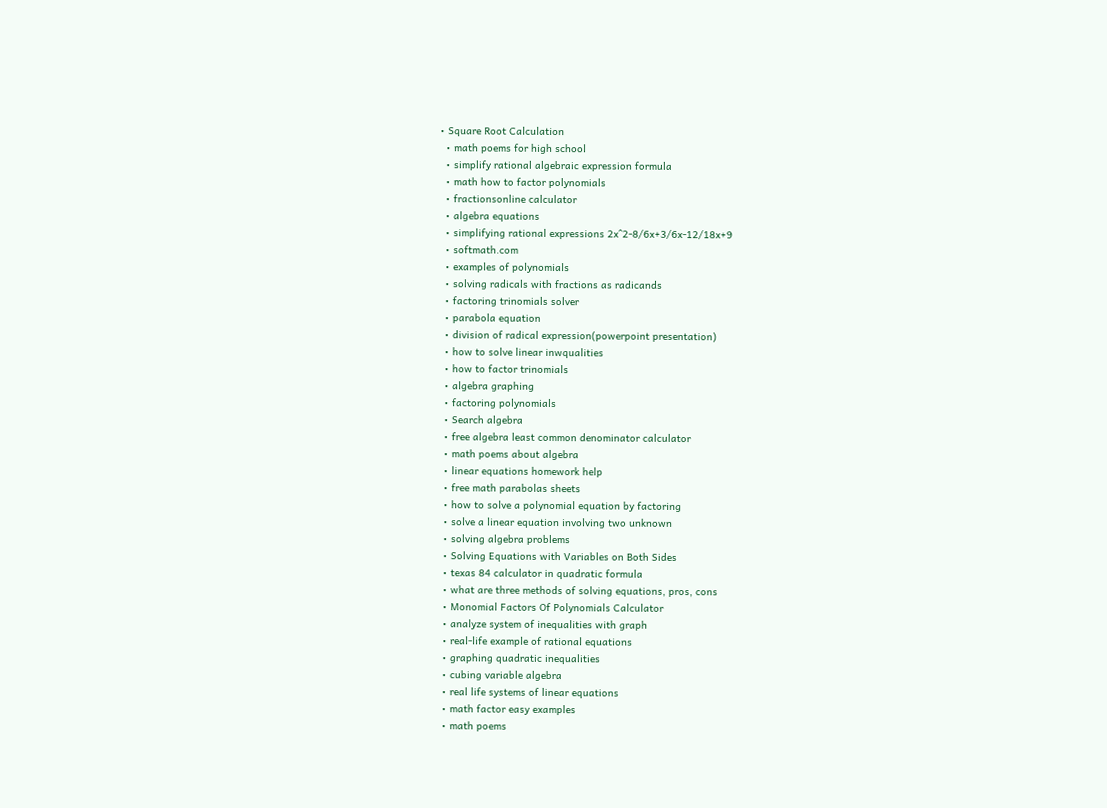• Square Root Calculation
  • math poems for high school
  • simplify rational algebraic expression formula
  • math how to factor polynomials
  • fractionsonline calculator
  • algebra equations
  • simplifying rational expressions 2x^2-8/6x+3/6x-12/18x+9
  • softmath.com
  • examples of polynomials
  • solving radicals with fractions as radicands
  • factoring trinomials solver
  • parabola equation
  • division of radical expression(powerpoint presentation)
  • how to solve linear inwqualities
  • how to factor trinomials
  • algebra graphing
  • factoring polynomials
  • Search algebra
  • free algebra least common denominator calculator
  • math poems about algebra
  • linear equations homework help
  • free math parabolas sheets
  • how to solve a polynomial equation by factoring
  • solve a linear equation involving two unknown
  • solving algebra problems
  • Solving Equations with Variables on Both Sides
  • texas 84 calculator in quadratic formula
  • what are three methods of solving equations, pros, cons
  • Monomial Factors Of Polynomials Calculator
  • analyze system of inequalities with graph
  • real-life example of rational equations
  • graphing quadratic inequalities
  • cubing variable algebra
  • real life systems of linear equations
  • math factor easy examples
  • math poems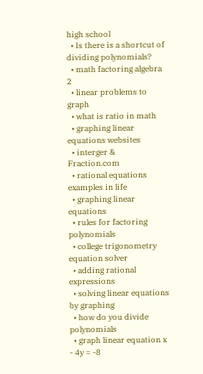high school
  • Is there is a shortcut of dividing polynomials?
  • math factoring algebra 2
  • linear problems to graph
  • what is ratio in math
  • graphing linear equations websites
  • interger & Fraction.com
  • rational equations examples in life
  • graphing linear equations
  • rules for factoring polynomials
  • college trigonometry equation solver
  • adding rational expressions
  • solving linear equations by graphing
  • how do you divide polynomials
  • graph linear equation x - 4y = -8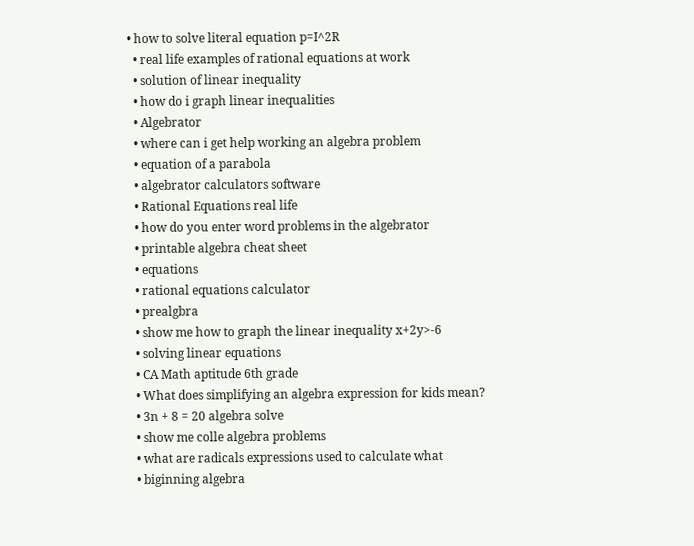• how to solve literal equation p=I^2R
  • real life examples of rational equations at work
  • solution of linear inequality
  • how do i graph linear inequalities
  • Algebrator
  • where can i get help working an algebra problem
  • equation of a parabola
  • algebrator calculators software
  • Rational Equations real life
  • how do you enter word problems in the algebrator
  • printable algebra cheat sheet
  • equations
  • rational equations calculator
  • prealgbra
  • show me how to graph the linear inequality x+2y>-6
  • solving linear equations
  • CA Math aptitude 6th grade
  • What does simplifying an algebra expression for kids mean?
  • 3n + 8 = 20 algebra solve
  • show me colle algebra problems
  • what are radicals expressions used to calculate what
  • biginning algebra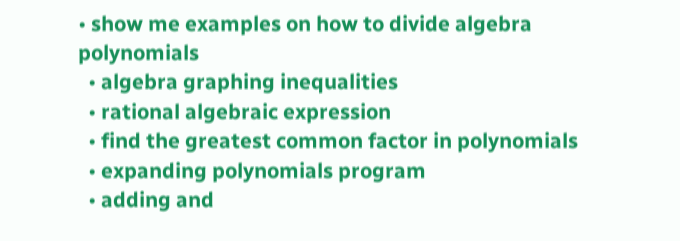• show me examples on how to divide algebra polynomials
  • algebra graphing inequalities
  • rational algebraic expression
  • find the greatest common factor in polynomials
  • expanding polynomials program
  • adding and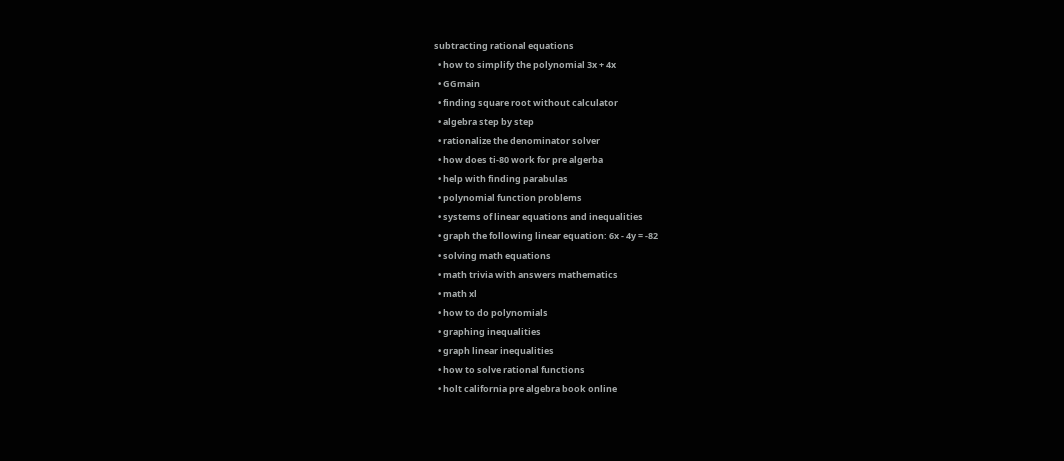subtracting rational equations
  • how to simplify the polynomial 3x + 4x
  • GGmain
  • finding square root without calculator
  • algebra step by step
  • rationalize the denominator solver
  • how does ti-80 work for pre algerba
  • help with finding parabulas
  • polynomial function problems
  • systems of linear equations and inequalities
  • graph the following linear equation: 6x - 4y = -82
  • solving math equations
  • math trivia with answers mathematics
  • math xl
  • how to do polynomials
  • graphing inequalities
  • graph linear inequalities
  • how to solve rational functions
  • holt california pre algebra book online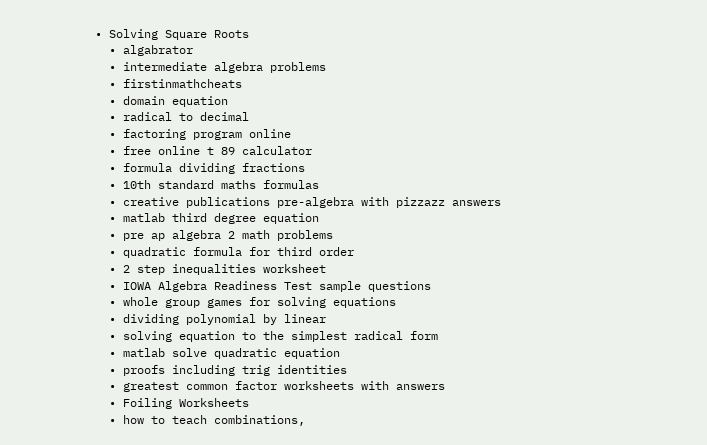• Solving Square Roots
  • algabrator
  • intermediate algebra problems
  • firstinmathcheats
  • domain equation
  • radical to decimal
  • factoring program online
  • free online t 89 calculator
  • formula dividing fractions
  • 10th standard maths formulas
  • creative publications pre-algebra with pizzazz answers
  • matlab third degree equation
  • pre ap algebra 2 math problems
  • quadratic formula for third order
  • 2 step inequalities worksheet
  • IOWA Algebra Readiness Test sample questions
  • whole group games for solving equations
  • dividing polynomial by linear
  • solving equation to the simplest radical form
  • matlab solve quadratic equation
  • proofs including trig identities
  • greatest common factor worksheets with answers
  • Foiling Worksheets
  • how to teach combinations,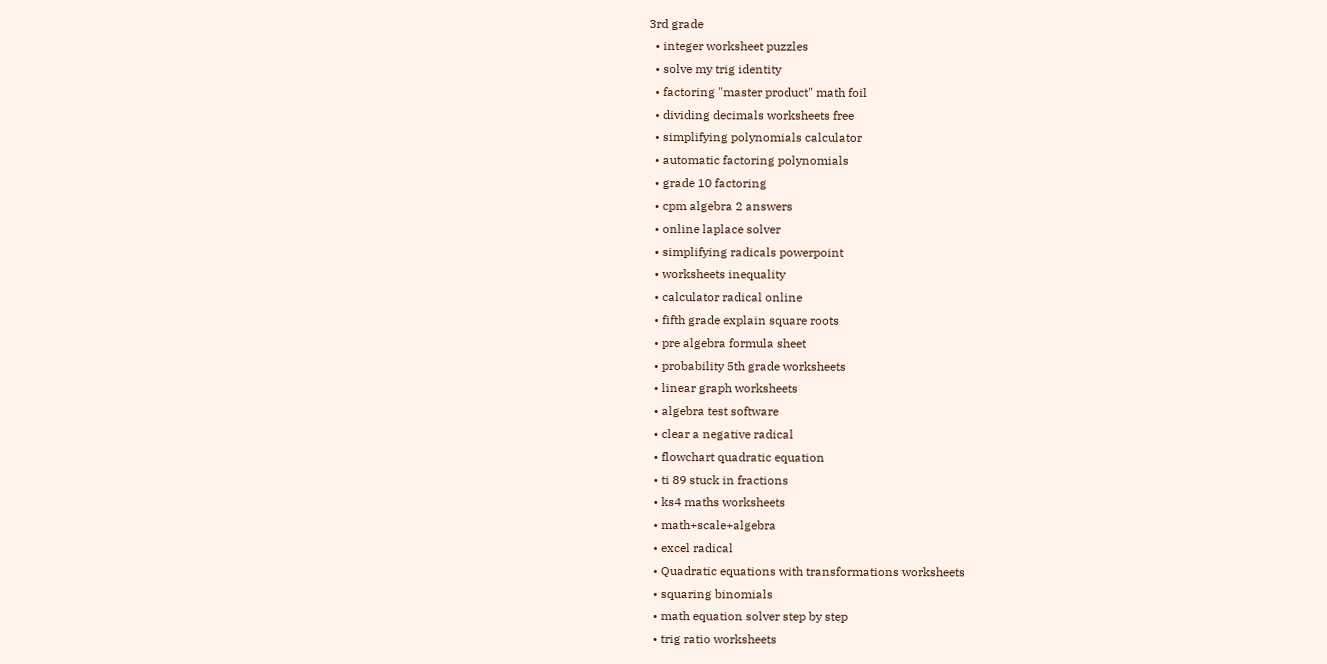3rd grade
  • integer worksheet puzzles
  • solve my trig identity
  • factoring "master product" math foil
  • dividing decimals worksheets free
  • simplifying polynomials calculator
  • automatic factoring polynomials
  • grade 10 factoring
  • cpm algebra 2 answers
  • online laplace solver
  • simplifying radicals powerpoint
  • worksheets inequality
  • calculator radical online
  • fifth grade explain square roots
  • pre algebra formula sheet
  • probability 5th grade worksheets
  • linear graph worksheets
  • algebra test software
  • clear a negative radical
  • flowchart quadratic equation
  • ti 89 stuck in fractions
  • ks4 maths worksheets
  • math+scale+algebra
  • excel radical
  • Quadratic equations with transformations worksheets
  • squaring binomials
  • math equation solver step by step
  • trig ratio worksheets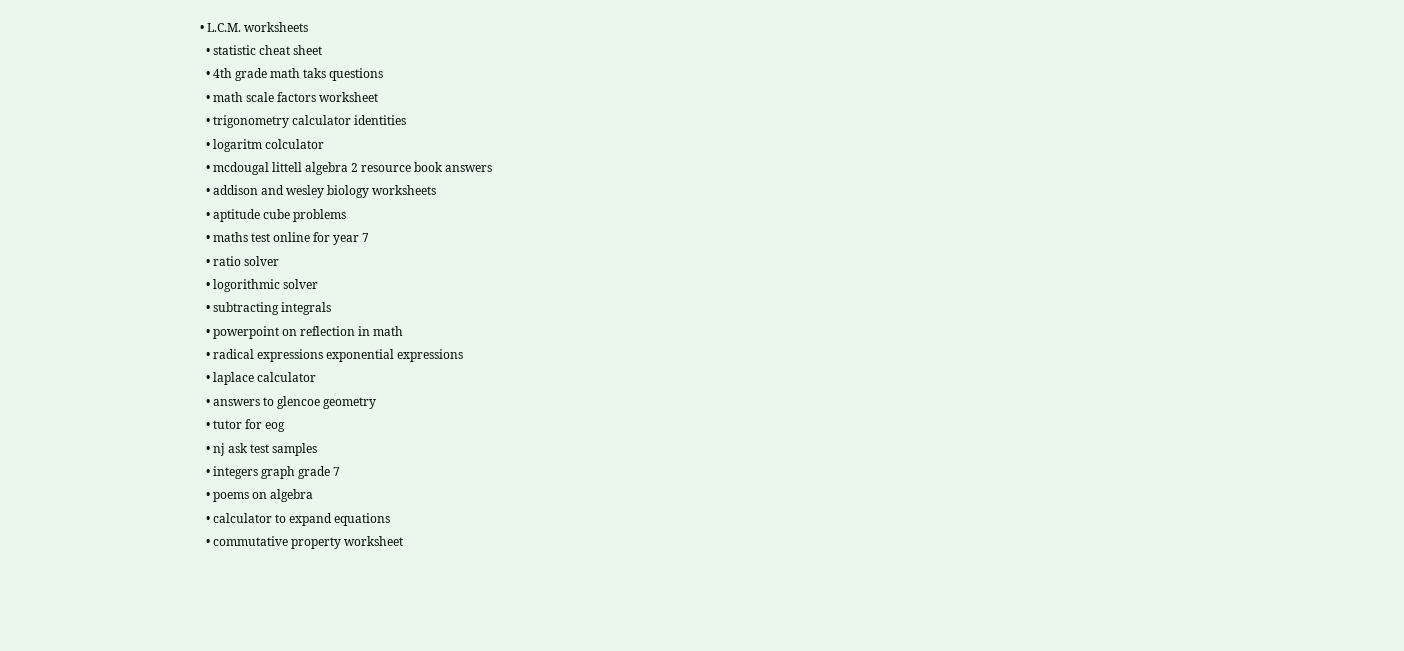• L.C.M. worksheets
  • statistic cheat sheet
  • 4th grade math taks questions
  • math scale factors worksheet
  • trigonometry calculator identities
  • logaritm colculator
  • mcdougal littell algebra 2 resource book answers
  • addison and wesley biology worksheets
  • aptitude cube problems
  • maths test online for year 7
  • ratio solver
  • logorithmic solver
  • subtracting integrals
  • powerpoint on reflection in math
  • radical expressions exponential expressions
  • laplace calculator
  • answers to glencoe geometry
  • tutor for eog
  • nj ask test samples
  • integers graph grade 7
  • poems on algebra
  • calculator to expand equations
  • commutative property worksheet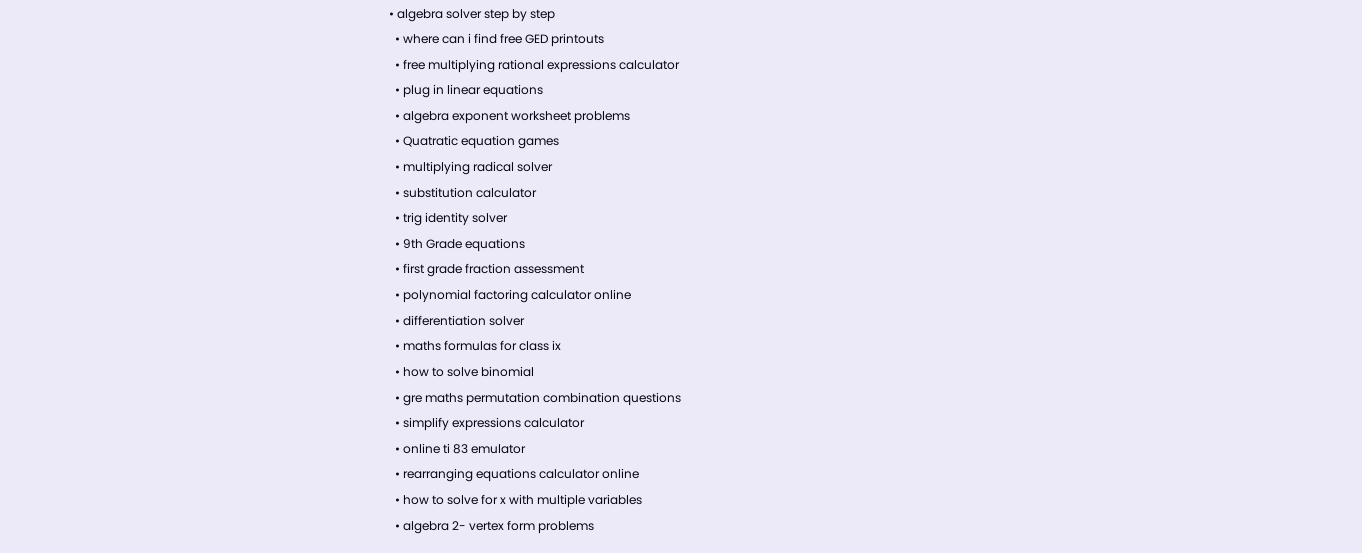• algebra solver step by step
  • where can i find free GED printouts
  • free multiplying rational expressions calculator
  • plug in linear equations
  • algebra exponent worksheet problems
  • Quatratic equation games
  • multiplying radical solver
  • substitution calculator
  • trig identity solver
  • 9th Grade equations
  • first grade fraction assessment
  • polynomial factoring calculator online
  • differentiation solver
  • maths formulas for class ix
  • how to solve binomial
  • gre maths permutation combination questions
  • simplify expressions calculator
  • online ti 83 emulator
  • rearranging equations calculator online
  • how to solve for x with multiple variables
  • algebra 2- vertex form problems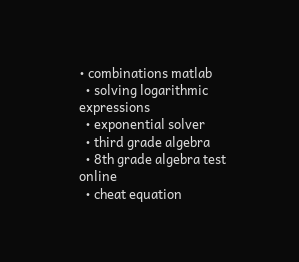• combinations matlab
  • solving logarithmic expressions
  • exponential solver
  • third grade algebra
  • 8th grade algebra test online
  • cheat equation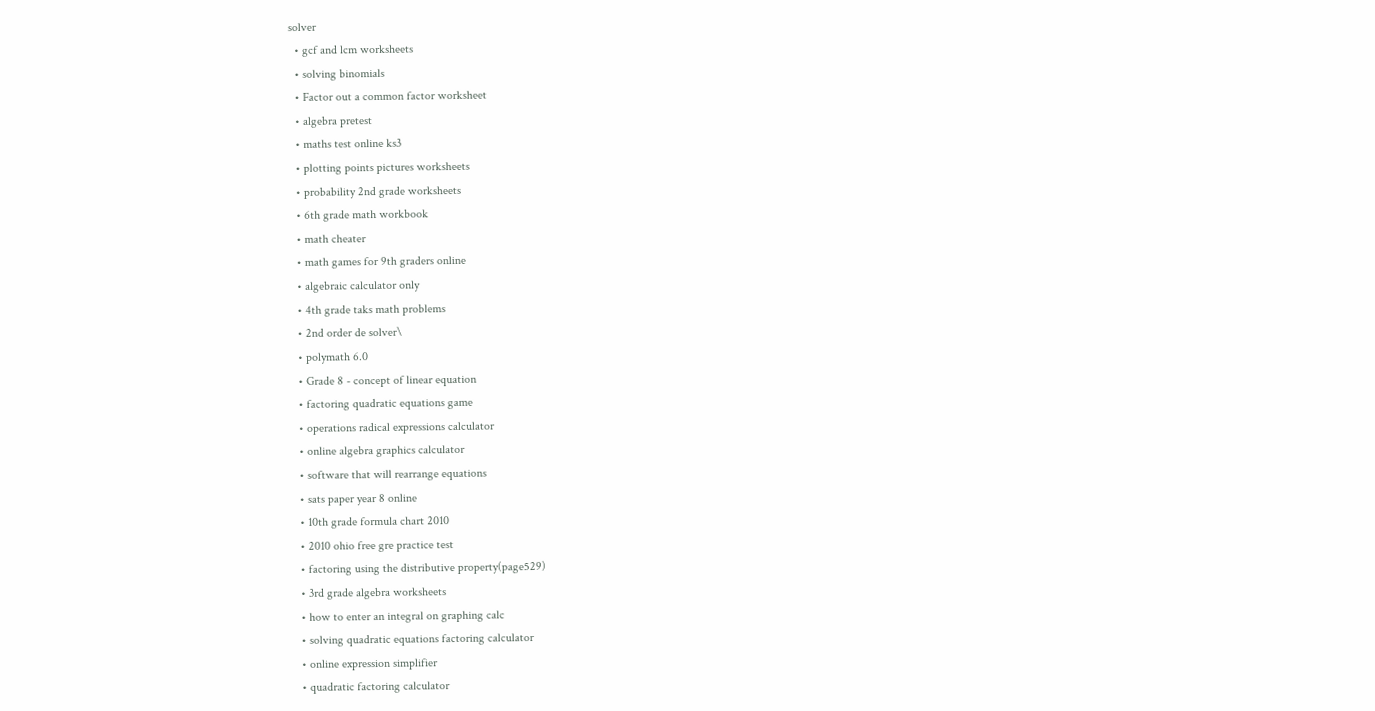solver
  • gcf and lcm worksheets
  • solving binomials
  • Factor out a common factor worksheet
  • algebra pretest
  • maths test online ks3
  • plotting points pictures worksheets
  • probability 2nd grade worksheets
  • 6th grade math workbook
  • math cheater
  • math games for 9th graders online
  • algebraic calculator only
  • 4th grade taks math problems
  • 2nd order de solver\
  • polymath 6.0
  • Grade 8 - concept of linear equation
  • factoring quadratic equations game
  • operations radical expressions calculator
  • online algebra graphics calculator
  • software that will rearrange equations
  • sats paper year 8 online
  • 10th grade formula chart 2010
  • 2010 ohio free gre practice test
  • factoring using the distributive property(page529)
  • 3rd grade algebra worksheets
  • how to enter an integral on graphing calc
  • solving quadratic equations factoring calculator
  • online expression simplifier
  • quadratic factoring calculator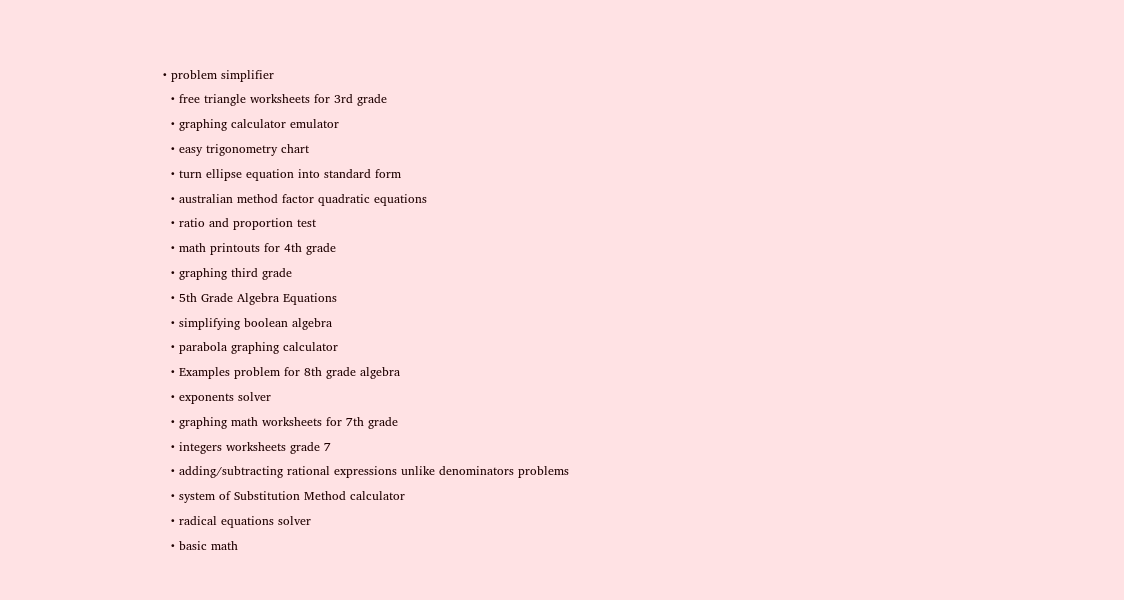• problem simplifier
  • free triangle worksheets for 3rd grade
  • graphing calculator emulator
  • easy trigonometry chart
  • turn ellipse equation into standard form
  • australian method factor quadratic equations
  • ratio and proportion test
  • math printouts for 4th grade
  • graphing third grade
  • 5th Grade Algebra Equations
  • simplifying boolean algebra
  • parabola graphing calculator
  • Examples problem for 8th grade algebra
  • exponents solver
  • graphing math worksheets for 7th grade
  • integers worksheets grade 7
  • adding/subtracting rational expressions unlike denominators problems
  • system of Substitution Method calculator
  • radical equations solver
  • basic math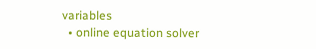variables
  • online equation solver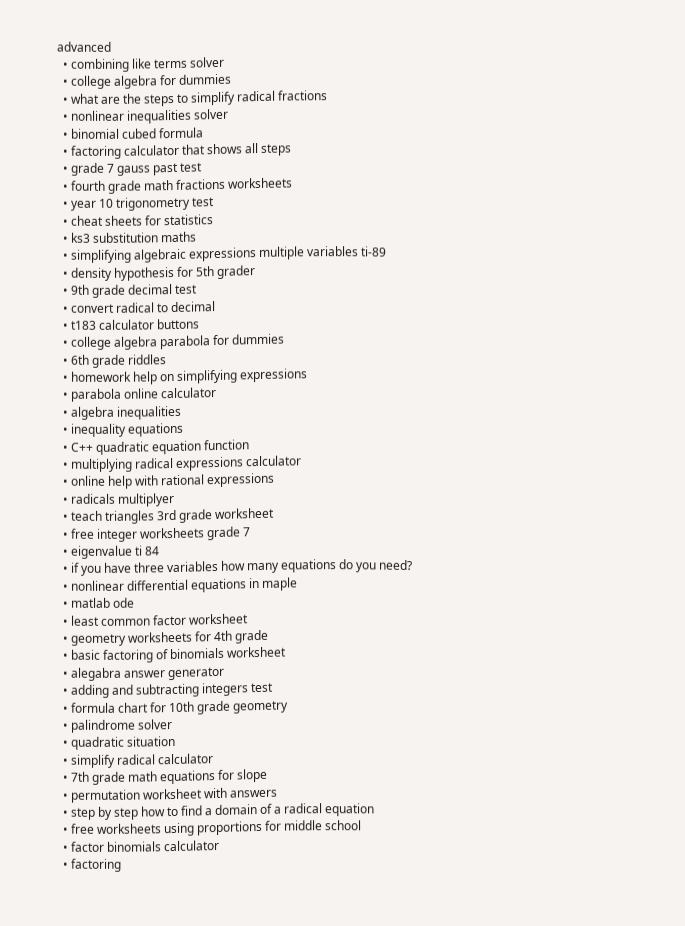advanced
  • combining like terms solver
  • college algebra for dummies
  • what are the steps to simplify radical fractions
  • nonlinear inequalities solver
  • binomial cubed formula
  • factoring calculator that shows all steps
  • grade 7 gauss past test
  • fourth grade math fractions worksheets
  • year 10 trigonometry test
  • cheat sheets for statistics
  • ks3 substitution maths
  • simplifying algebraic expressions multiple variables ti-89
  • density hypothesis for 5th grader
  • 9th grade decimal test
  • convert radical to decimal
  • t183 calculator buttons
  • college algebra parabola for dummies
  • 6th grade riddles
  • homework help on simplifying expressions
  • parabola online calculator
  • algebra inequalities
  • inequality equations
  • C++ quadratic equation function
  • multiplying radical expressions calculator
  • online help with rational expressions
  • radicals multiplyer
  • teach triangles 3rd grade worksheet
  • free integer worksheets grade 7
  • eigenvalue ti 84
  • if you have three variables how many equations do you need?
  • nonlinear differential equations in maple
  • matlab ode
  • least common factor worksheet
  • geometry worksheets for 4th grade
  • basic factoring of binomials worksheet
  • alegabra answer generator
  • adding and subtracting integers test
  • formula chart for 10th grade geometry
  • palindrome solver
  • quadratic situation
  • simplify radical calculator
  • 7th grade math equations for slope
  • permutation worksheet with answers
  • step by step how to find a domain of a radical equation
  • free worksheets using proportions for middle school
  • factor binomials calculator
  • factoring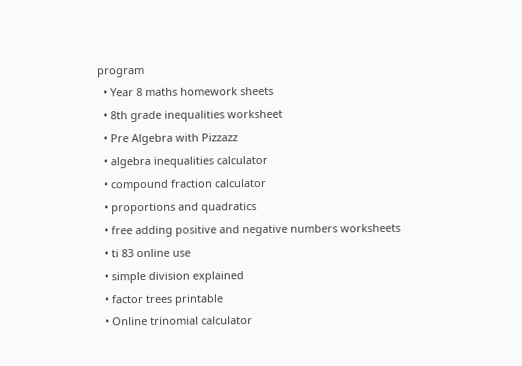program
  • Year 8 maths homework sheets
  • 8th grade inequalities worksheet
  • Pre Algebra with Pizzazz
  • algebra inequalities calculator
  • compound fraction calculator
  • proportions and quadratics
  • free adding positive and negative numbers worksheets
  • ti 83 online use
  • simple division explained
  • factor trees printable
  • Online trinomial calculator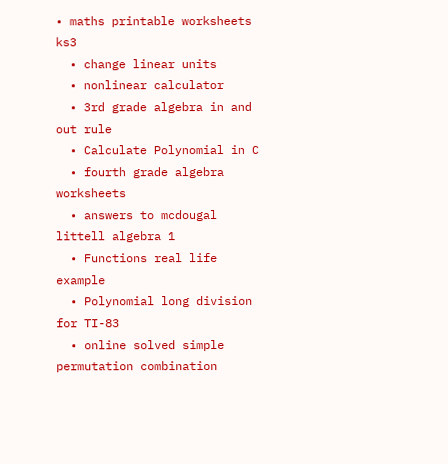• maths printable worksheets ks3
  • change linear units
  • nonlinear calculator
  • 3rd grade algebra in and out rule
  • Calculate Polynomial in C
  • fourth grade algebra worksheets
  • answers to mcdougal littell algebra 1
  • Functions real life example
  • Polynomial long division for TI-83
  • online solved simple permutation combination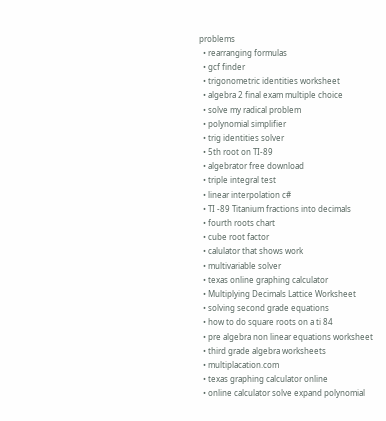problems
  • rearranging formulas
  • gcf finder
  • trigonometric identities worksheet
  • algebra 2 final exam multiple choice
  • solve my radical problem
  • polynomial simplifier
  • trig identities solver
  • 5th root on TI-89
  • algebrator free download
  • triple integral test
  • linear interpolation c#
  • TI -89 Titanium fractions into decimals
  • fourth roots chart
  • cube root factor
  • calulator that shows work
  • multivariable solver
  • texas online graphing calculator
  • Multiplying Decimals Lattice Worksheet
  • solving second grade equations
  • how to do square roots on a ti 84
  • pre algebra non linear equations worksheet
  • third grade algebra worksheets
  • multiplacation.com
  • texas graphing calculator online
  • online calculator solve expand polynomial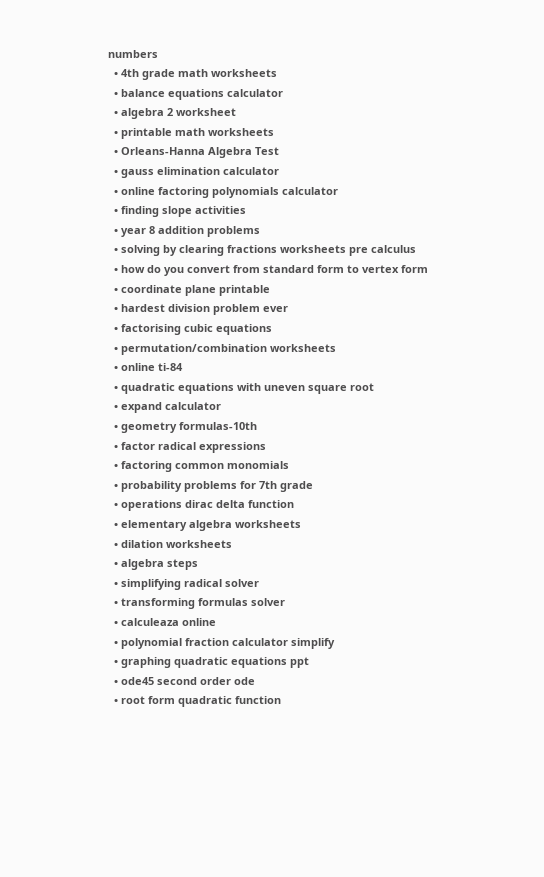numbers
  • 4th grade math worksheets
  • balance equations calculator
  • algebra 2 worksheet
  • printable math worksheets
  • Orleans-Hanna Algebra Test
  • gauss elimination calculator
  • online factoring polynomials calculator
  • finding slope activities
  • year 8 addition problems
  • solving by clearing fractions worksheets pre calculus
  • how do you convert from standard form to vertex form
  • coordinate plane printable
  • hardest division problem ever
  • factorising cubic equations
  • permutation/combination worksheets
  • online ti-84
  • quadratic equations with uneven square root
  • expand calculator
  • geometry formulas-10th
  • factor radical expressions
  • factoring common monomials
  • probability problems for 7th grade
  • operations dirac delta function
  • elementary algebra worksheets
  • dilation worksheets
  • algebra steps
  • simplifying radical solver
  • transforming formulas solver
  • calculeaza online
  • polynomial fraction calculator simplify
  • graphing quadratic equations ppt
  • ode45 second order ode
  • root form quadratic function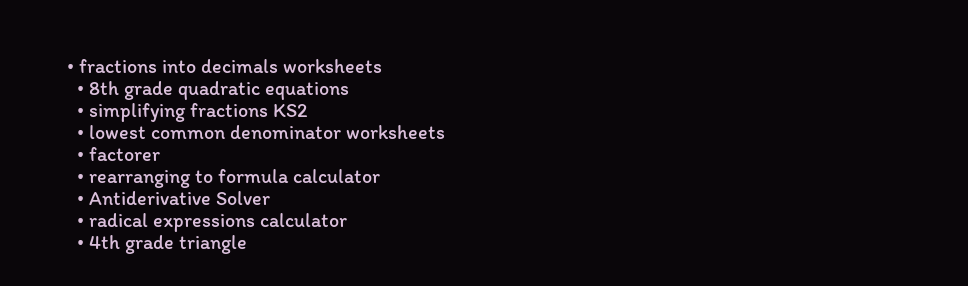• fractions into decimals worksheets
  • 8th grade quadratic equations
  • simplifying fractions KS2
  • lowest common denominator worksheets
  • factorer
  • rearranging to formula calculator
  • Antiderivative Solver
  • radical expressions calculator
  • 4th grade triangle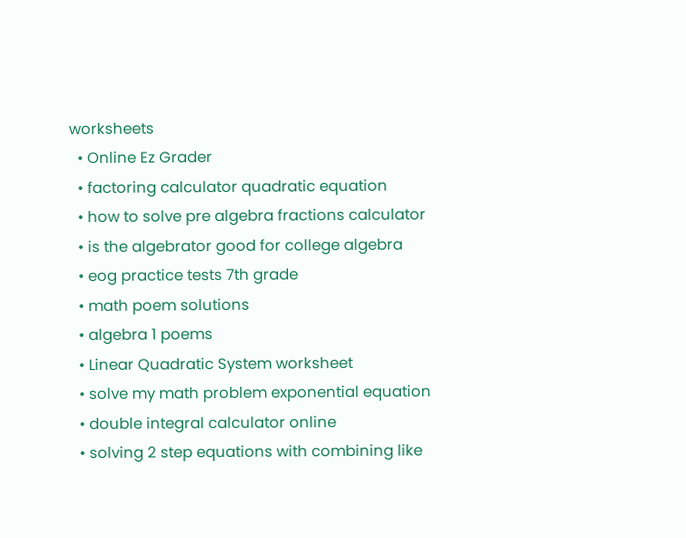worksheets
  • Online Ez Grader
  • factoring calculator quadratic equation
  • how to solve pre algebra fractions calculator
  • is the algebrator good for college algebra
  • eog practice tests 7th grade
  • math poem solutions
  • algebra 1 poems
  • Linear Quadratic System worksheet
  • solve my math problem exponential equation
  • double integral calculator online
  • solving 2 step equations with combining like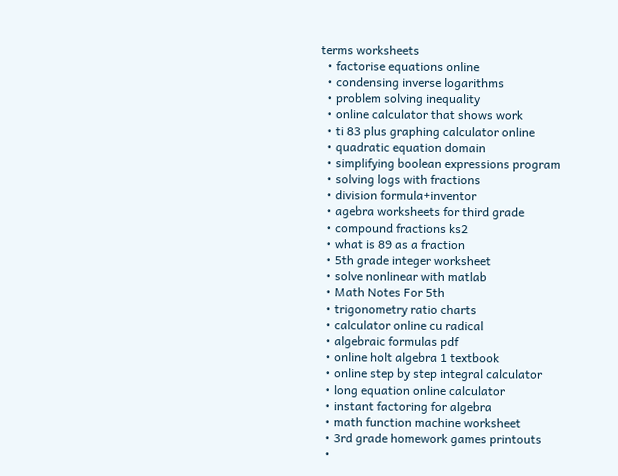terms worksheets
  • factorise equations online
  • condensing inverse logarithms
  • problem solving inequality
  • online calculator that shows work
  • ti 83 plus graphing calculator online
  • quadratic equation domain
  • simplifying boolean expressions program
  • solving logs with fractions
  • division formula+inventor
  • agebra worksheets for third grade
  • compound fractions ks2
  • what is 89 as a fraction
  • 5th grade integer worksheet
  • solve nonlinear with matlab
  • Math Notes For 5th
  • trigonometry ratio charts
  • calculator online cu radical
  • algebraic formulas pdf
  • online holt algebra 1 textbook
  • online step by step integral calculator
  • long equation online calculator
  • instant factoring for algebra
  • math function machine worksheet
  • 3rd grade homework games printouts
  •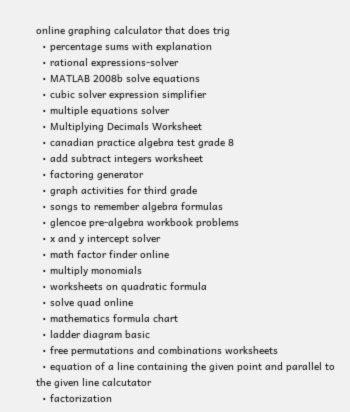online graphing calculator that does trig
  • percentage sums with explanation
  • rational expressions-solver
  • MATLAB 2008b solve equations
  • cubic solver expression simplifier
  • multiple equations solver
  • Multiplying Decimals Worksheet
  • canadian practice algebra test grade 8
  • add subtract integers worksheet
  • factoring generator
  • graph activities for third grade
  • songs to remember algebra formulas
  • glencoe pre-algebra workbook problems
  • x and y intercept solver
  • math factor finder online
  • multiply monomials
  • worksheets on quadratic formula
  • solve quad online
  • mathematics formula chart
  • ladder diagram basic
  • free permutations and combinations worksheets
  • equation of a line containing the given point and parallel to the given line calcutator
  • factorization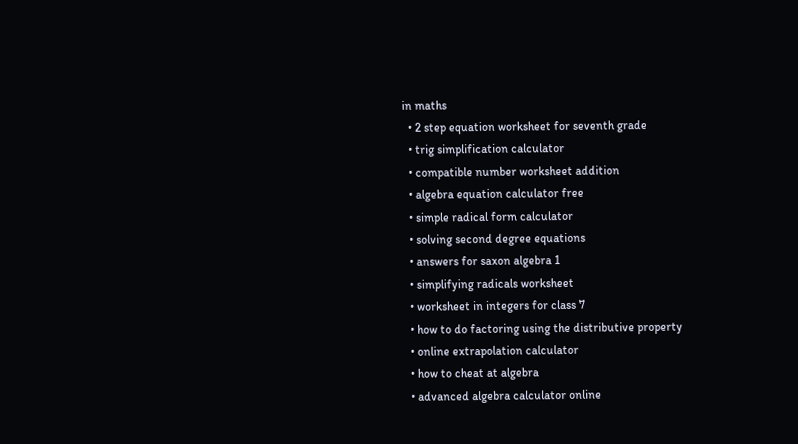in maths
  • 2 step equation worksheet for seventh grade
  • trig simplification calculator
  • compatible number worksheet addition
  • algebra equation calculator free
  • simple radical form calculator
  • solving second degree equations
  • answers for saxon algebra 1
  • simplifying radicals worksheet
  • worksheet in integers for class 7
  • how to do factoring using the distributive property
  • online extrapolation calculator
  • how to cheat at algebra
  • advanced algebra calculator online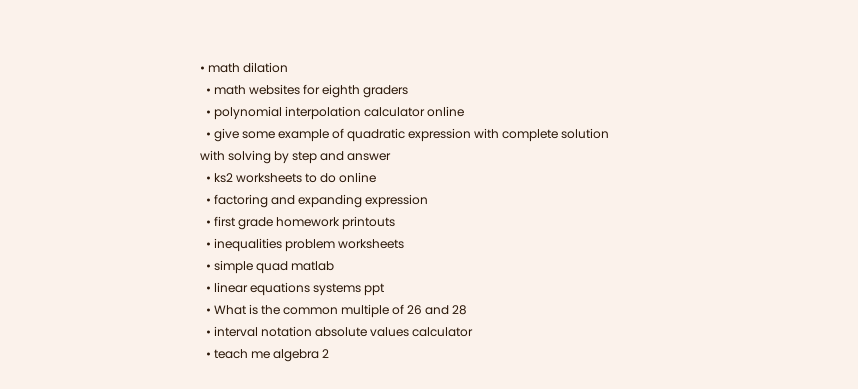• math dilation
  • math websites for eighth graders
  • polynomial interpolation calculator online
  • give some example of quadratic expression with complete solution with solving by step and answer
  • ks2 worksheets to do online
  • factoring and expanding expression
  • first grade homework printouts
  • inequalities problem worksheets
  • simple quad matlab
  • linear equations systems ppt
  • What is the common multiple of 26 and 28
  • interval notation absolute values calculator
  • teach me algebra 2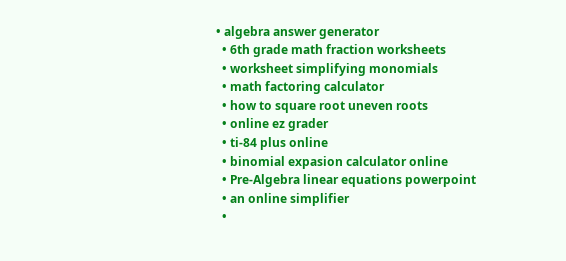• algebra answer generator
  • 6th grade math fraction worksheets
  • worksheet simplifying monomials
  • math factoring calculator
  • how to square root uneven roots
  • online ez grader
  • ti-84 plus online
  • binomial expasion calculator online
  • Pre-Algebra linear equations powerpoint
  • an online simplifier
  •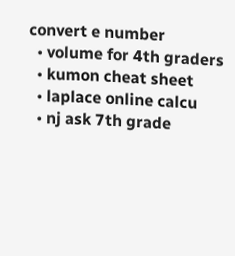convert e number
  • volume for 4th graders
  • kumon cheat sheet
  • laplace online calcu
  • nj ask 7th grade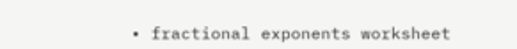• fractional exponents worksheet